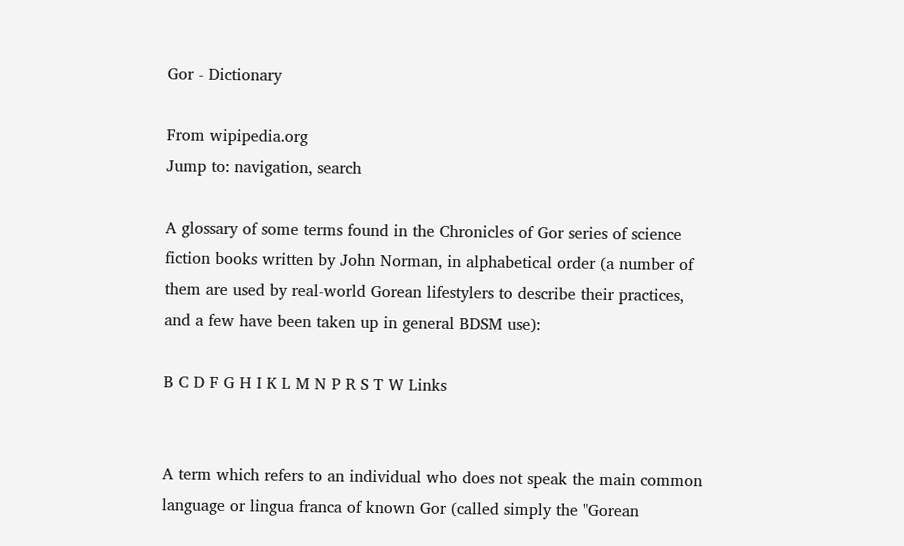Gor - Dictionary

From wipipedia.org
Jump to: navigation, search

A glossary of some terms found in the Chronicles of Gor series of science fiction books written by John Norman, in alphabetical order (a number of them are used by real-world Gorean lifestylers to describe their practices, and a few have been taken up in general BDSM use):

B C D F G H I K L M N P R S T W Links


A term which refers to an individual who does not speak the main common language or lingua franca of known Gor (called simply the "Gorean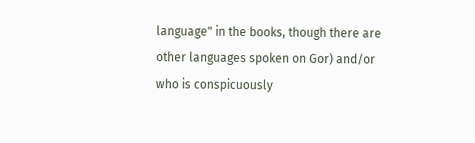language" in the books, though there are other languages spoken on Gor) and/or who is conspicuously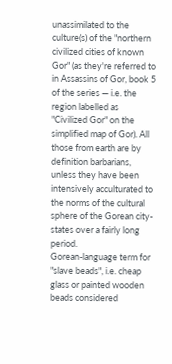unassimilated to the culture(s) of the "northern civilized cities of known Gor" (as they're referred to in Assassins of Gor, book 5 of the series — i.e. the region labelled as "Civilized Gor" on the simplified map of Gor). All those from earth are by definition barbarians, unless they have been intensively acculturated to the norms of the cultural sphere of the Gorean city-states over a fairly long period.
Gorean-language term for "slave beads", i.e. cheap glass or painted wooden beads considered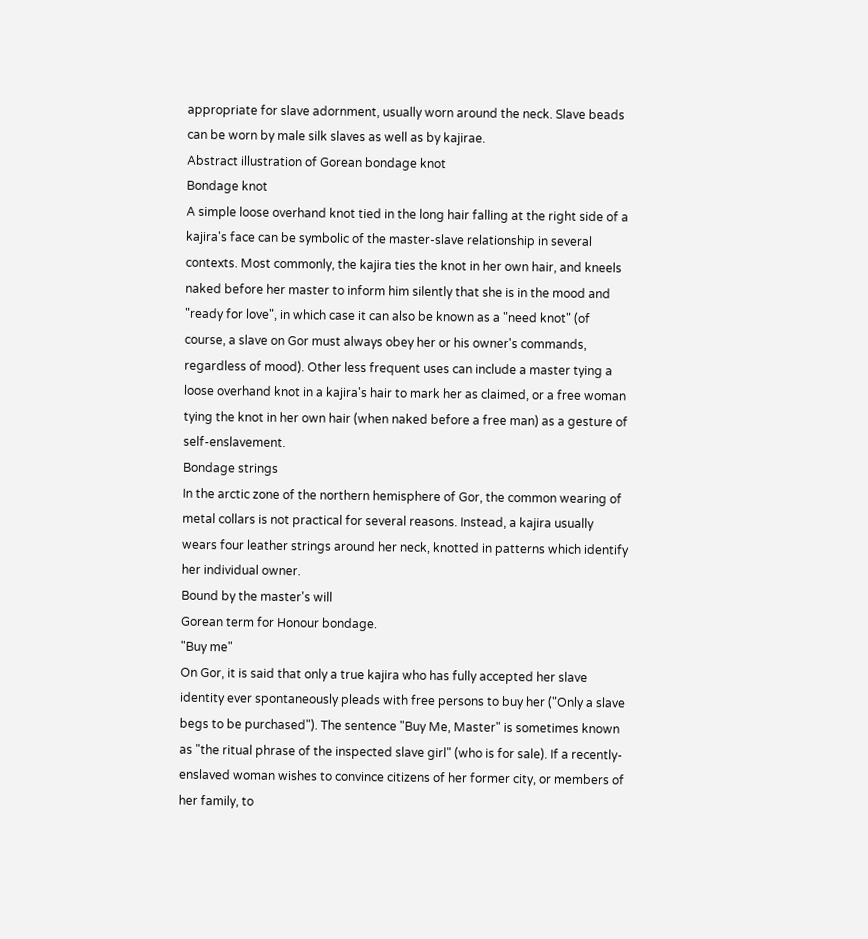appropriate for slave adornment, usually worn around the neck. Slave beads can be worn by male silk slaves as well as by kajirae.
Abstract illustration of Gorean bondage knot
Bondage knot
A simple loose overhand knot tied in the long hair falling at the right side of a kajira's face can be symbolic of the master-slave relationship in several contexts. Most commonly, the kajira ties the knot in her own hair, and kneels naked before her master to inform him silently that she is in the mood and "ready for love", in which case it can also be known as a "need knot" (of course, a slave on Gor must always obey her or his owner's commands, regardless of mood). Other less frequent uses can include a master tying a loose overhand knot in a kajira's hair to mark her as claimed, or a free woman tying the knot in her own hair (when naked before a free man) as a gesture of self-enslavement.
Bondage strings
In the arctic zone of the northern hemisphere of Gor, the common wearing of metal collars is not practical for several reasons. Instead, a kajira usually wears four leather strings around her neck, knotted in patterns which identify her individual owner.
Bound by the master's will
Gorean term for Honour bondage.
"Buy me"
On Gor, it is said that only a true kajira who has fully accepted her slave identity ever spontaneously pleads with free persons to buy her ("Only a slave begs to be purchased"). The sentence "Buy Me, Master" is sometimes known as "the ritual phrase of the inspected slave girl" (who is for sale). If a recently-enslaved woman wishes to convince citizens of her former city, or members of her family, to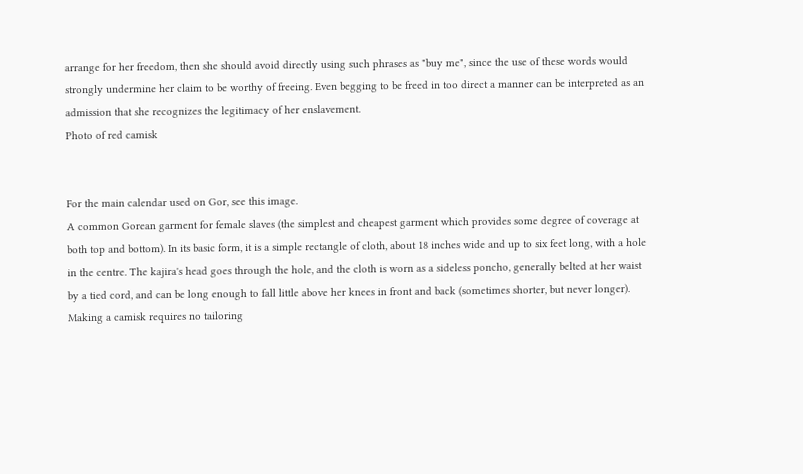arrange for her freedom, then she should avoid directly using such phrases as "buy me", since the use of these words would strongly undermine her claim to be worthy of freeing. Even begging to be freed in too direct a manner can be interpreted as an admission that she recognizes the legitimacy of her enslavement.
Photo of red camisk


For the main calendar used on Gor, see this image.
A common Gorean garment for female slaves (the simplest and cheapest garment which provides some degree of coverage at both top and bottom). In its basic form, it is a simple rectangle of cloth, about 18 inches wide and up to six feet long, with a hole in the centre. The kajira's head goes through the hole, and the cloth is worn as a sideless poncho, generally belted at her waist by a tied cord, and can be long enough to fall little above her knees in front and back (sometimes shorter, but never longer). Making a camisk requires no tailoring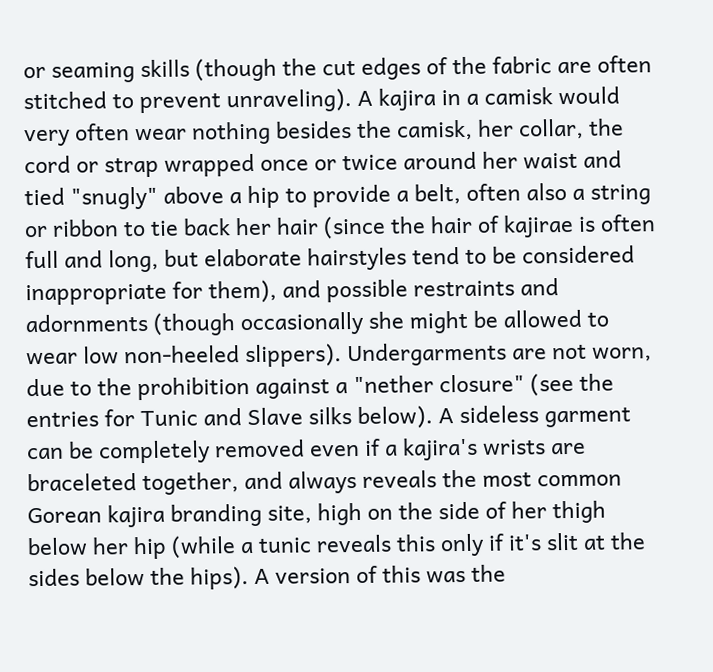or seaming skills (though the cut edges of the fabric are often stitched to prevent unraveling). A kajira in a camisk would very often wear nothing besides the camisk, her collar, the cord or strap wrapped once or twice around her waist and tied "snugly" above a hip to provide a belt, often also a string or ribbon to tie back her hair (since the hair of kajirae is often full and long, but elaborate hairstyles tend to be considered inappropriate for them), and possible restraints and adornments (though occasionally she might be allowed to wear low non-heeled slippers). Undergarments are not worn, due to the prohibition against a "nether closure" (see the entries for Tunic and Slave silks below). A sideless garment can be completely removed even if a kajira's wrists are braceleted together, and always reveals the most common Gorean kajira branding site, high on the side of her thigh below her hip (while a tunic reveals this only if it's slit at the sides below the hips). A version of this was the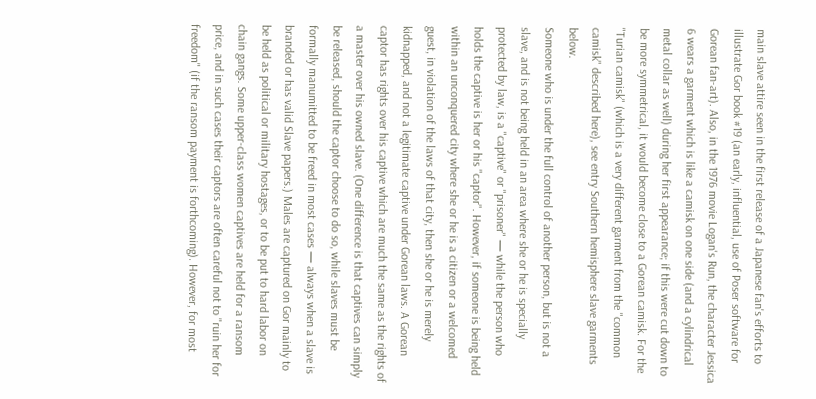main slave attire seen in the first release of a Japanese fan's efforts to illustrate Gor book #19 (an early, influential, use of Poser software for Gorean fan-art). Also, in the 1976 movie Logan's Run, the character Jessica 6 wears a garment which is like a camisk on one side (and a cylindrical metal collar as well) during her first appearance; if this were cut down to be more symmetrical, it would become close to a Gorean camisk. For the "Turian camisk" (which is a very different garment from the "common camisk" described here), see entry Southern hemisphere slave garments below.
Someone who is under the full control of another person, but is not a slave, and is not being held in an area where she or he is specially protected by law, is a "captive" or "prisoner" — while the person who holds the captive is her or his "captor". However, if someone is being held within an unconquered city where she or he is a citizen or a welcomed guest, in violation of the laws of that city, then she or he is merely kidnapped, and not a legitimate captive under Gorean laws. A Gorean captor has rights over his captive which are much the same as the rights of a master over his owned slave. (One difference is that captives can simply be released, should the captor choose to do so, while slaves must be formally manumitted to be freed in most cases — always when a slave is branded or has valid Slave papers.) Males are captured on Gor mainly to be held as political or military hostages, or to be put to hard labor on chain gangs. Some upper-class women captives are held for a ransom price, and in such cases their captors are often careful not to "ruin her for freedom" (if the ransom payment is forthcoming). However, for most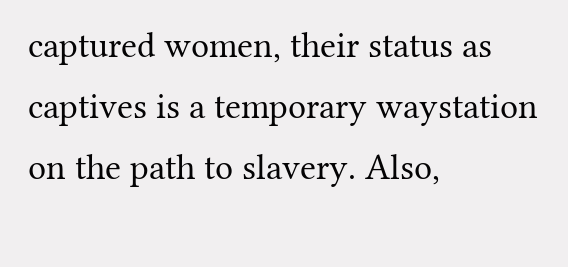captured women, their status as captives is a temporary waystation on the path to slavery. Also,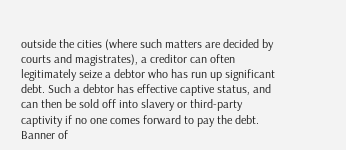outside the cities (where such matters are decided by courts and magistrates), a creditor can often legitimately seize a debtor who has run up significant debt. Such a debtor has effective captive status, and can then be sold off into slavery or third-party captivity if no one comes forward to pay the debt.
Banner of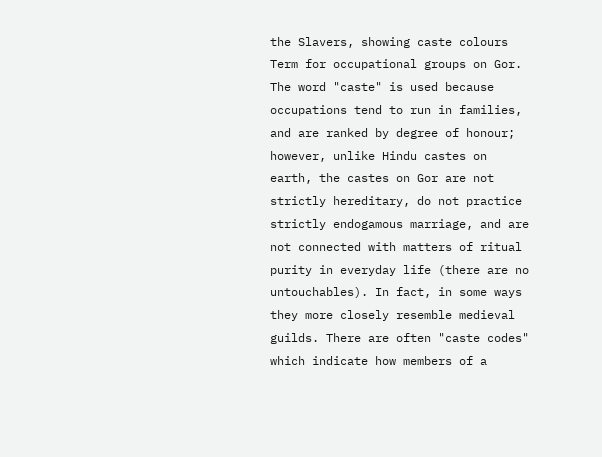the Slavers, showing caste colours
Term for occupational groups on Gor. The word "caste" is used because occupations tend to run in families, and are ranked by degree of honour; however, unlike Hindu castes on earth, the castes on Gor are not strictly hereditary, do not practice strictly endogamous marriage, and are not connected with matters of ritual purity in everyday life (there are no untouchables). In fact, in some ways they more closely resemble medieval guilds. There are often "caste codes" which indicate how members of a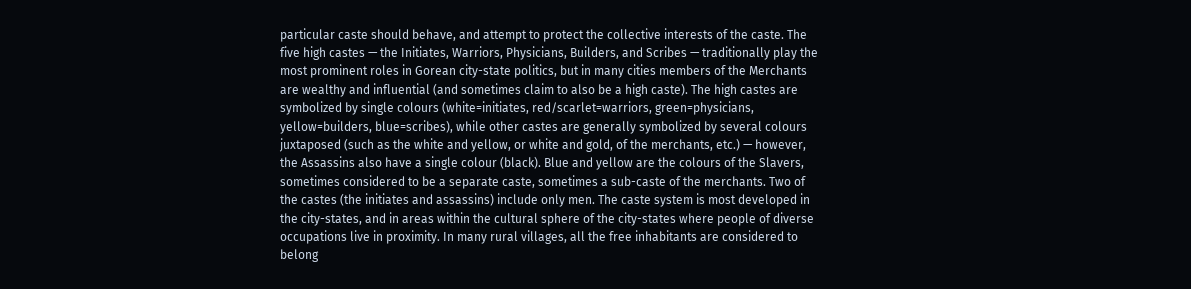particular caste should behave, and attempt to protect the collective interests of the caste. The five high castes — the Initiates, Warriors, Physicians, Builders, and Scribes — traditionally play the most prominent roles in Gorean city-state politics, but in many cities members of the Merchants are wealthy and influential (and sometimes claim to also be a high caste). The high castes are symbolized by single colours (white=initiates, red/scarlet=warriors, green=physicians, yellow=builders, blue=scribes), while other castes are generally symbolized by several colours juxtaposed (such as the white and yellow, or white and gold, of the merchants, etc.) — however, the Assassins also have a single colour (black). Blue and yellow are the colours of the Slavers, sometimes considered to be a separate caste, sometimes a sub-caste of the merchants. Two of the castes (the initiates and assassins) include only men. The caste system is most developed in the city-states, and in areas within the cultural sphere of the city-states where people of diverse occupations live in proximity. In many rural villages, all the free inhabitants are considered to belong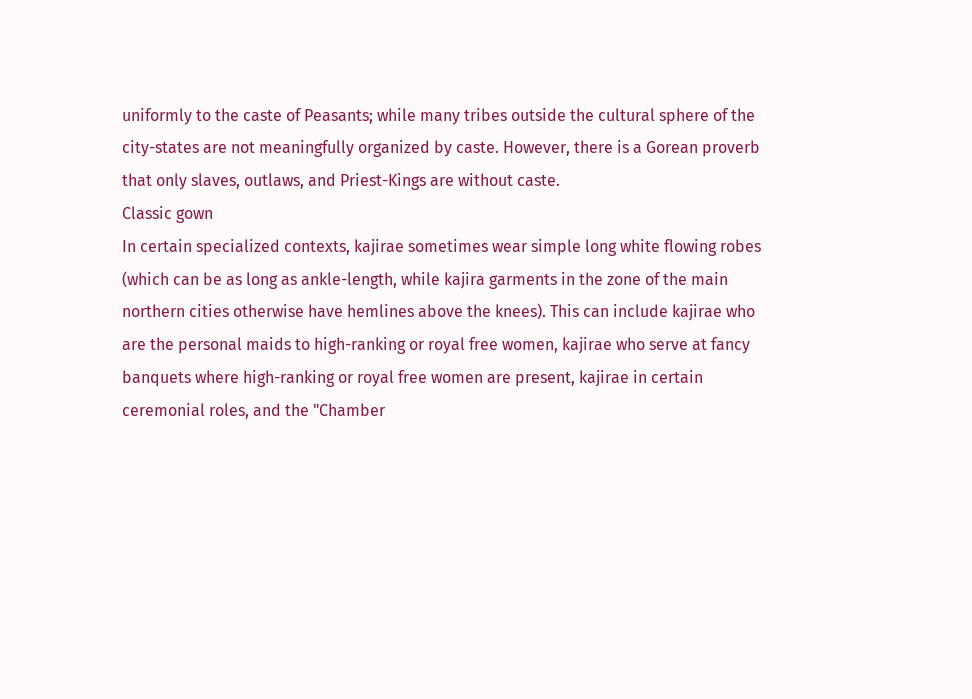uniformly to the caste of Peasants; while many tribes outside the cultural sphere of the city-states are not meaningfully organized by caste. However, there is a Gorean proverb that only slaves, outlaws, and Priest-Kings are without caste.
Classic gown
In certain specialized contexts, kajirae sometimes wear simple long white flowing robes (which can be as long as ankle-length, while kajira garments in the zone of the main northern cities otherwise have hemlines above the knees). This can include kajirae who are the personal maids to high-ranking or royal free women, kajirae who serve at fancy banquets where high-ranking or royal free women are present, kajirae in certain ceremonial roles, and the "Chamber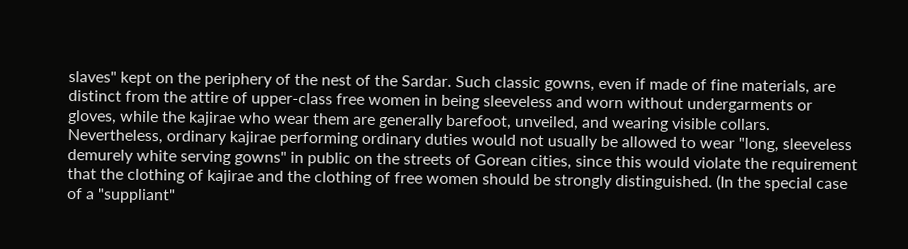slaves" kept on the periphery of the nest of the Sardar. Such classic gowns, even if made of fine materials, are distinct from the attire of upper-class free women in being sleeveless and worn without undergarments or gloves, while the kajirae who wear them are generally barefoot, unveiled, and wearing visible collars. Nevertheless, ordinary kajirae performing ordinary duties would not usually be allowed to wear "long, sleeveless demurely white serving gowns" in public on the streets of Gorean cities, since this would violate the requirement that the clothing of kajirae and the clothing of free women should be strongly distinguished. (In the special case of a "suppliant"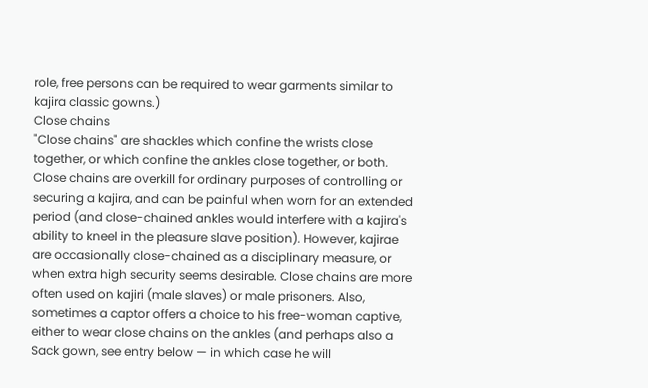role, free persons can be required to wear garments similar to kajira classic gowns.)
Close chains
"Close chains" are shackles which confine the wrists close together, or which confine the ankles close together, or both. Close chains are overkill for ordinary purposes of controlling or securing a kajira, and can be painful when worn for an extended period (and close-chained ankles would interfere with a kajira's ability to kneel in the pleasure slave position). However, kajirae are occasionally close-chained as a disciplinary measure, or when extra high security seems desirable. Close chains are more often used on kajiri (male slaves) or male prisoners. Also, sometimes a captor offers a choice to his free-woman captive, either to wear close chains on the ankles (and perhaps also a Sack gown, see entry below — in which case he will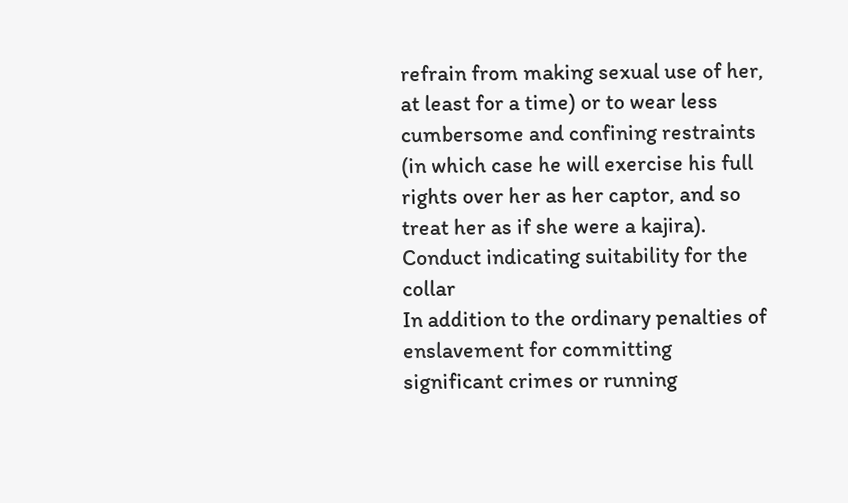refrain from making sexual use of her, at least for a time) or to wear less cumbersome and confining restraints (in which case he will exercise his full rights over her as her captor, and so treat her as if she were a kajira).
Conduct indicating suitability for the collar
In addition to the ordinary penalties of enslavement for committing significant crimes or running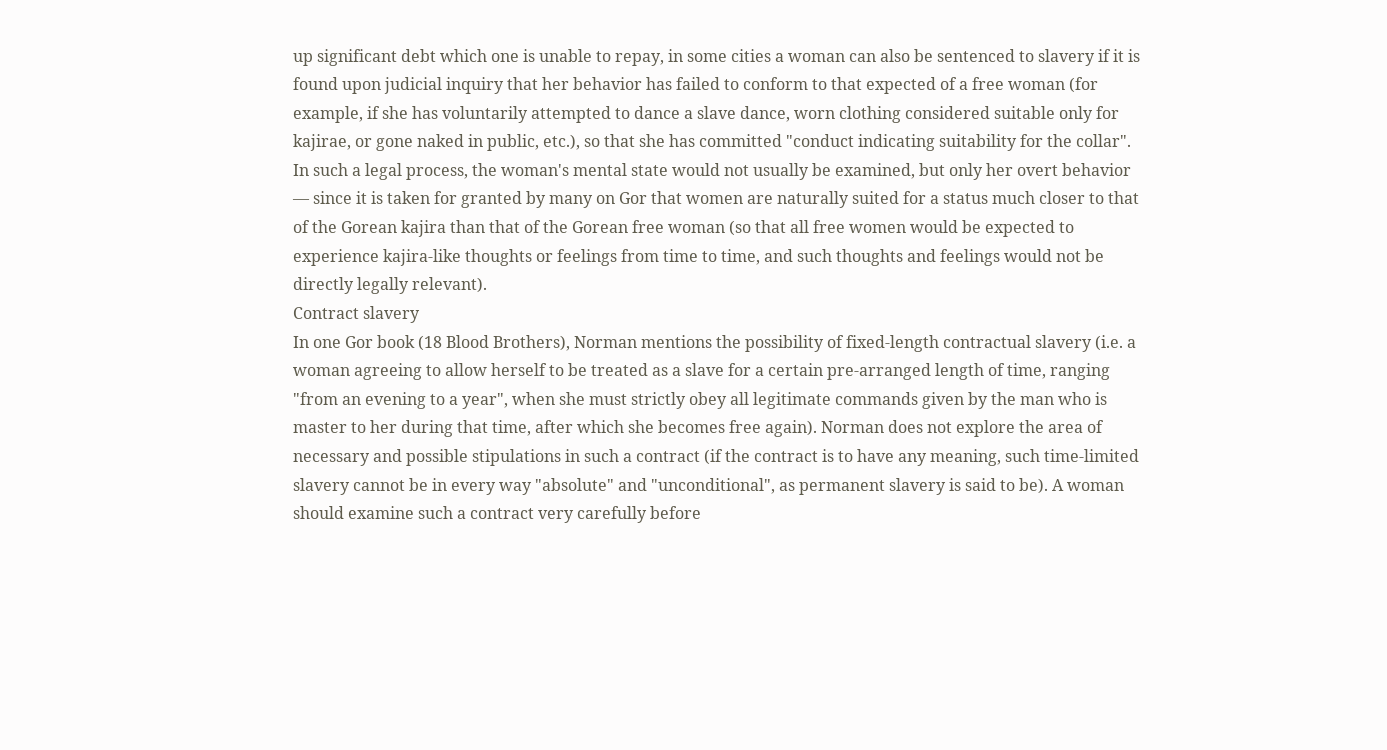up significant debt which one is unable to repay, in some cities a woman can also be sentenced to slavery if it is found upon judicial inquiry that her behavior has failed to conform to that expected of a free woman (for example, if she has voluntarily attempted to dance a slave dance, worn clothing considered suitable only for kajirae, or gone naked in public, etc.), so that she has committed "conduct indicating suitability for the collar". In such a legal process, the woman's mental state would not usually be examined, but only her overt behavior — since it is taken for granted by many on Gor that women are naturally suited for a status much closer to that of the Gorean kajira than that of the Gorean free woman (so that all free women would be expected to experience kajira-like thoughts or feelings from time to time, and such thoughts and feelings would not be directly legally relevant).
Contract slavery
In one Gor book (18 Blood Brothers), Norman mentions the possibility of fixed-length contractual slavery (i.e. a woman agreeing to allow herself to be treated as a slave for a certain pre-arranged length of time, ranging "from an evening to a year", when she must strictly obey all legitimate commands given by the man who is master to her during that time, after which she becomes free again). Norman does not explore the area of necessary and possible stipulations in such a contract (if the contract is to have any meaning, such time-limited slavery cannot be in every way "absolute" and "unconditional", as permanent slavery is said to be). A woman should examine such a contract very carefully before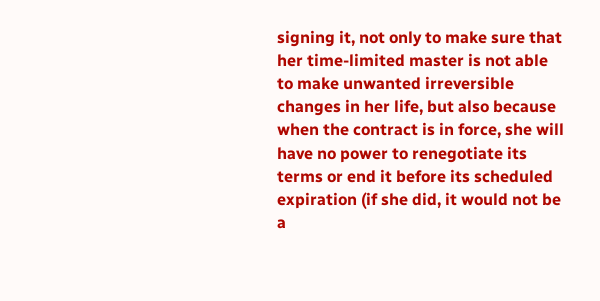signing it, not only to make sure that her time-limited master is not able to make unwanted irreversible changes in her life, but also because when the contract is in force, she will have no power to renegotiate its terms or end it before its scheduled expiration (if she did, it would not be a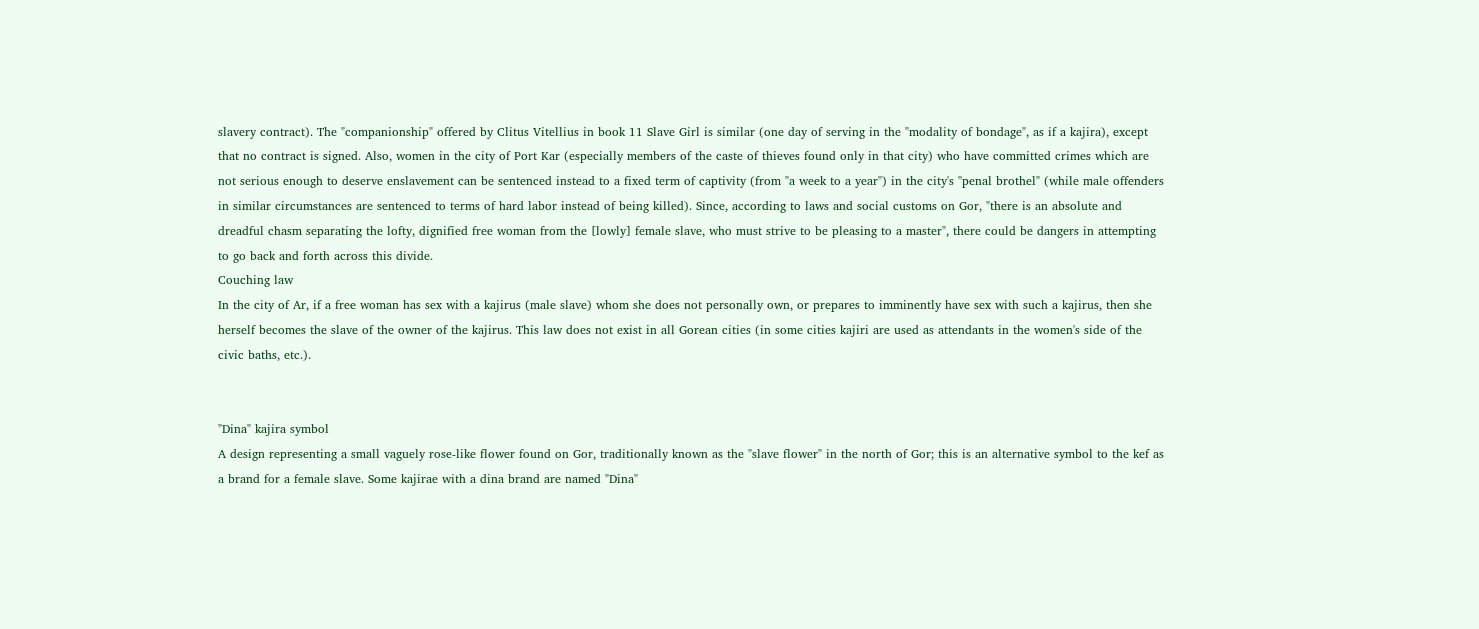slavery contract). The "companionship" offered by Clitus Vitellius in book 11 Slave Girl is similar (one day of serving in the "modality of bondage", as if a kajira), except that no contract is signed. Also, women in the city of Port Kar (especially members of the caste of thieves found only in that city) who have committed crimes which are not serious enough to deserve enslavement can be sentenced instead to a fixed term of captivity (from "a week to a year") in the city's "penal brothel" (while male offenders in similar circumstances are sentenced to terms of hard labor instead of being killed). Since, according to laws and social customs on Gor, "there is an absolute and dreadful chasm separating the lofty, dignified free woman from the [lowly] female slave, who must strive to be pleasing to a master", there could be dangers in attempting to go back and forth across this divide.
Couching law
In the city of Ar, if a free woman has sex with a kajirus (male slave) whom she does not personally own, or prepares to imminently have sex with such a kajirus, then she herself becomes the slave of the owner of the kajirus. This law does not exist in all Gorean cities (in some cities kajiri are used as attendants in the women's side of the civic baths, etc.).


"Dina" kajira symbol
A design representing a small vaguely rose-like flower found on Gor, traditionally known as the "slave flower" in the north of Gor; this is an alternative symbol to the kef as a brand for a female slave. Some kajirae with a dina brand are named "Dina"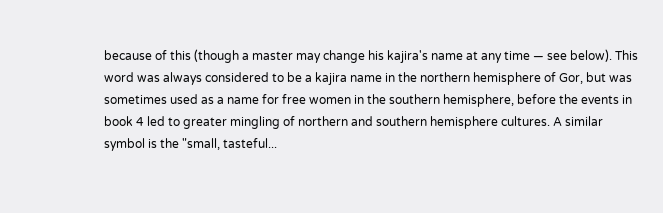because of this (though a master may change his kajira's name at any time — see below). This word was always considered to be a kajira name in the northern hemisphere of Gor, but was sometimes used as a name for free women in the southern hemisphere, before the events in book 4 led to greater mingling of northern and southern hemisphere cultures. A similar symbol is the "small, tasteful...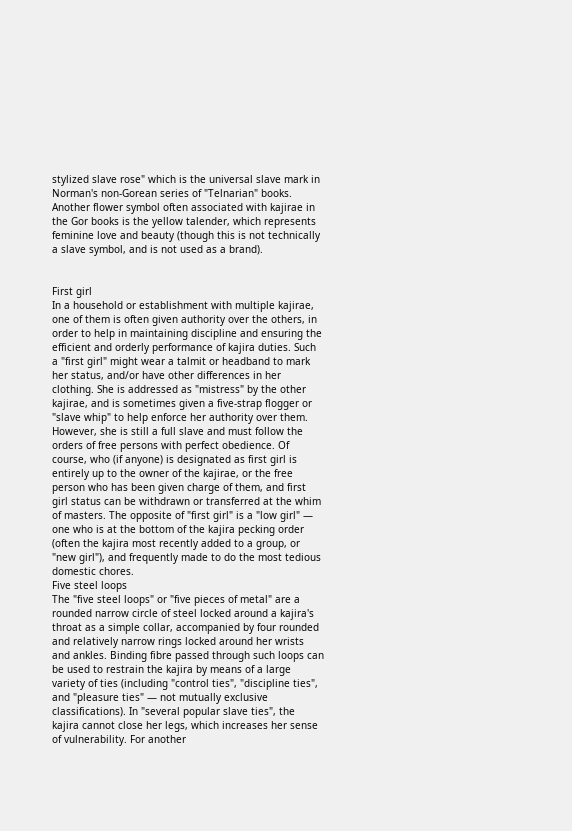stylized slave rose" which is the universal slave mark in Norman's non-Gorean series of "Telnarian" books. Another flower symbol often associated with kajirae in the Gor books is the yellow talender, which represents feminine love and beauty (though this is not technically a slave symbol, and is not used as a brand).


First girl
In a household or establishment with multiple kajirae, one of them is often given authority over the others, in order to help in maintaining discipline and ensuring the efficient and orderly performance of kajira duties. Such a "first girl" might wear a talmit or headband to mark her status, and/or have other differences in her clothing. She is addressed as "mistress" by the other kajirae, and is sometimes given a five-strap flogger or "slave whip" to help enforce her authority over them. However, she is still a full slave and must follow the orders of free persons with perfect obedience. Of course, who (if anyone) is designated as first girl is entirely up to the owner of the kajirae, or the free person who has been given charge of them, and first girl status can be withdrawn or transferred at the whim of masters. The opposite of "first girl" is a "low girl" — one who is at the bottom of the kajira pecking order (often the kajira most recently added to a group, or "new girl"), and frequently made to do the most tedious domestic chores.
Five steel loops
The "five steel loops" or "five pieces of metal" are a rounded narrow circle of steel locked around a kajira's throat as a simple collar, accompanied by four rounded and relatively narrow rings locked around her wrists and ankles. Binding fibre passed through such loops can be used to restrain the kajira by means of a large variety of ties (including "control ties", "discipline ties", and "pleasure ties" — not mutually exclusive classifications). In "several popular slave ties", the kajira cannot close her legs, which increases her sense of vulnerability. For another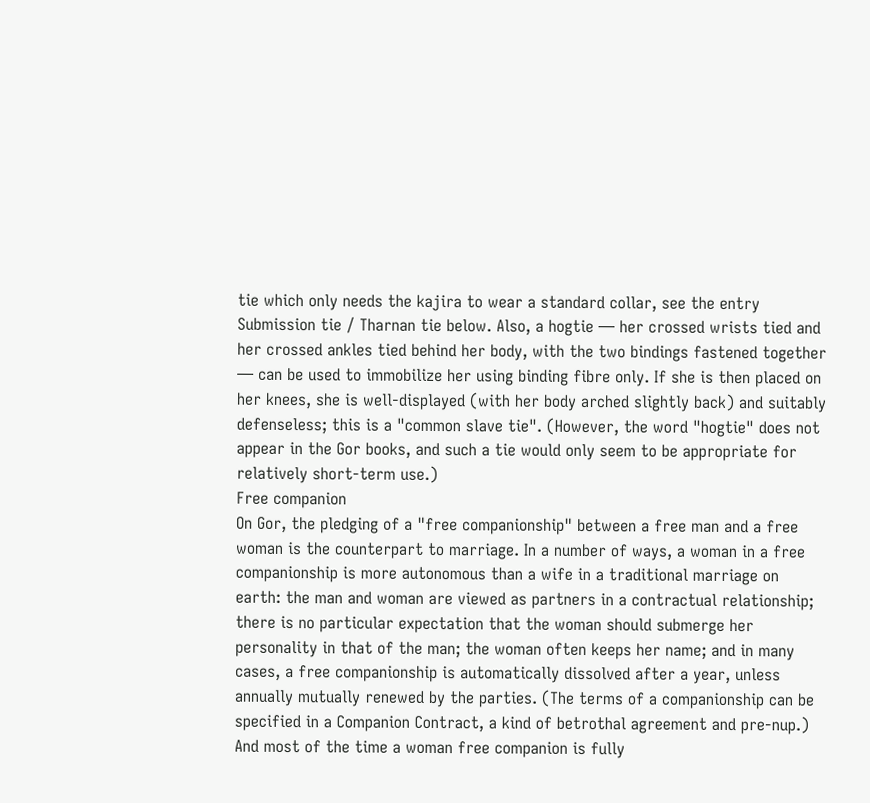tie which only needs the kajira to wear a standard collar, see the entry Submission tie / Tharnan tie below. Also, a hogtie — her crossed wrists tied and her crossed ankles tied behind her body, with the two bindings fastened together — can be used to immobilize her using binding fibre only. If she is then placed on her knees, she is well-displayed (with her body arched slightly back) and suitably defenseless; this is a "common slave tie". (However, the word "hogtie" does not appear in the Gor books, and such a tie would only seem to be appropriate for relatively short-term use.)
Free companion
On Gor, the pledging of a "free companionship" between a free man and a free woman is the counterpart to marriage. In a number of ways, a woman in a free companionship is more autonomous than a wife in a traditional marriage on earth: the man and woman are viewed as partners in a contractual relationship; there is no particular expectation that the woman should submerge her personality in that of the man; the woman often keeps her name; and in many cases, a free companionship is automatically dissolved after a year, unless annually mutually renewed by the parties. (The terms of a companionship can be specified in a Companion Contract, a kind of betrothal agreement and pre-nup.) And most of the time a woman free companion is fully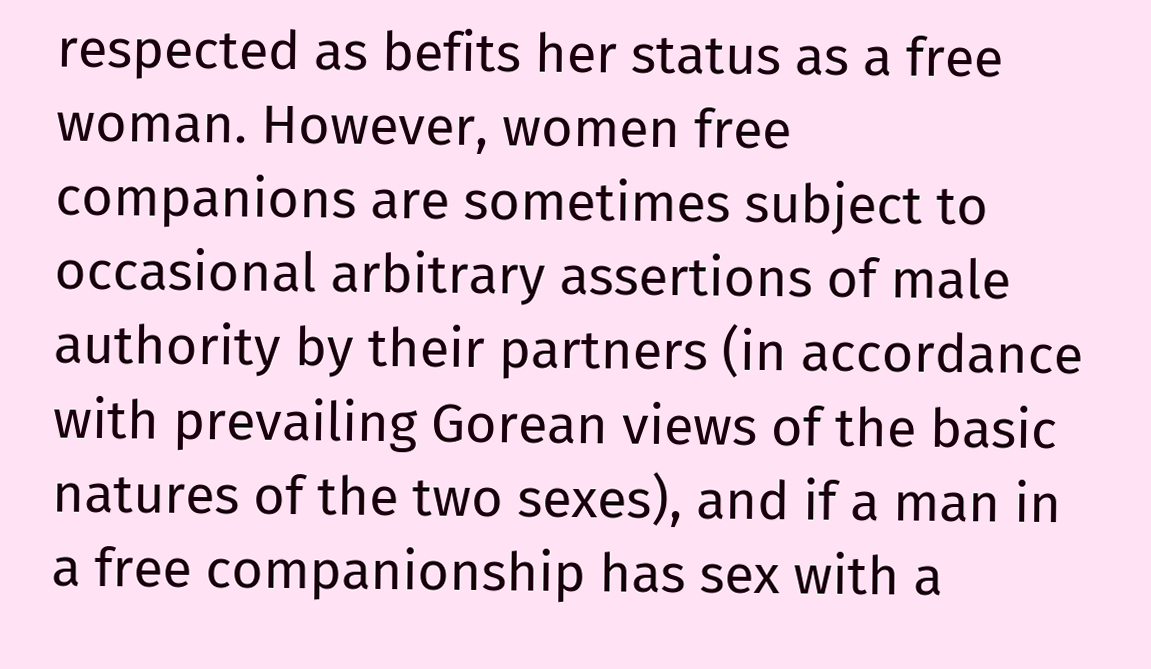respected as befits her status as a free woman. However, women free companions are sometimes subject to occasional arbitrary assertions of male authority by their partners (in accordance with prevailing Gorean views of the basic natures of the two sexes), and if a man in a free companionship has sex with a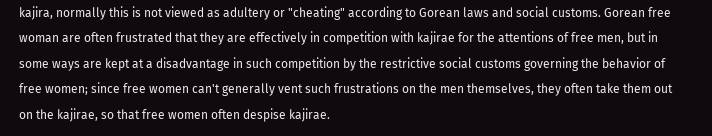kajira, normally this is not viewed as adultery or "cheating" according to Gorean laws and social customs. Gorean free woman are often frustrated that they are effectively in competition with kajirae for the attentions of free men, but in some ways are kept at a disadvantage in such competition by the restrictive social customs governing the behavior of free women; since free women can't generally vent such frustrations on the men themselves, they often take them out on the kajirae, so that free women often despise kajirae.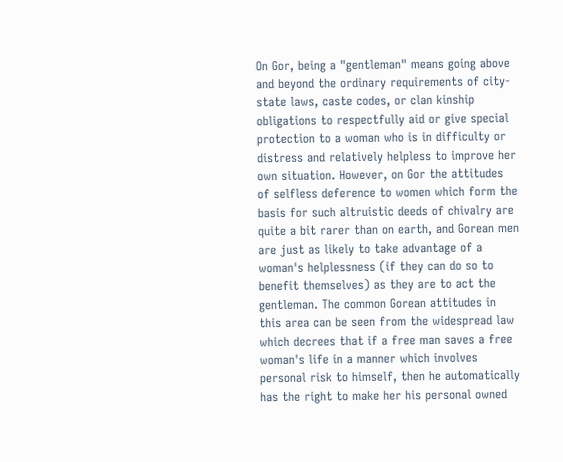On Gor, being a "gentleman" means going above and beyond the ordinary requirements of city-state laws, caste codes, or clan kinship obligations to respectfully aid or give special protection to a woman who is in difficulty or distress and relatively helpless to improve her own situation. However, on Gor the attitudes of selfless deference to women which form the basis for such altruistic deeds of chivalry are quite a bit rarer than on earth, and Gorean men are just as likely to take advantage of a woman's helplessness (if they can do so to benefit themselves) as they are to act the gentleman. The common Gorean attitudes in this area can be seen from the widespread law which decrees that if a free man saves a free woman's life in a manner which involves personal risk to himself, then he automatically has the right to make her his personal owned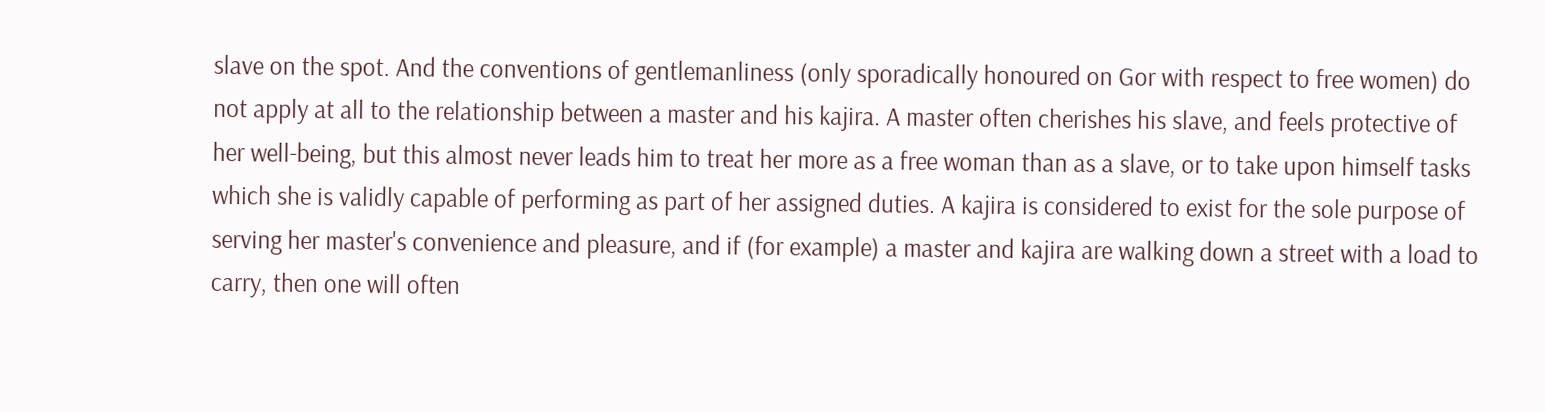slave on the spot. And the conventions of gentlemanliness (only sporadically honoured on Gor with respect to free women) do not apply at all to the relationship between a master and his kajira. A master often cherishes his slave, and feels protective of her well-being, but this almost never leads him to treat her more as a free woman than as a slave, or to take upon himself tasks which she is validly capable of performing as part of her assigned duties. A kajira is considered to exist for the sole purpose of serving her master's convenience and pleasure, and if (for example) a master and kajira are walking down a street with a load to carry, then one will often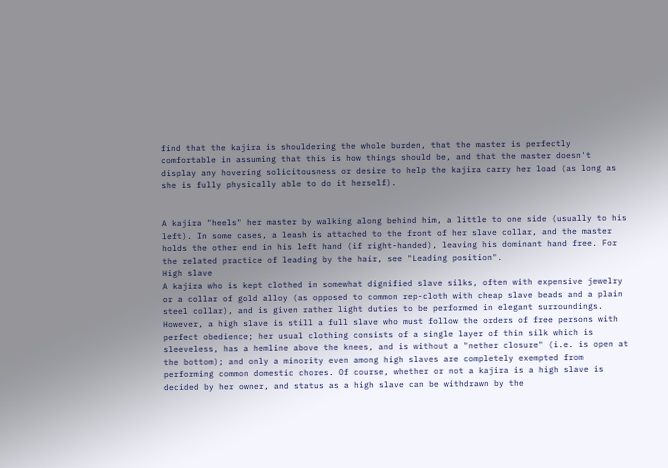find that the kajira is shouldering the whole burden, that the master is perfectly comfortable in assuming that this is how things should be, and that the master doesn't display any hovering solicitousness or desire to help the kajira carry her load (as long as she is fully physically able to do it herself).


A kajira "heels" her master by walking along behind him, a little to one side (usually to his left). In some cases, a leash is attached to the front of her slave collar, and the master holds the other end in his left hand (if right-handed), leaving his dominant hand free. For the related practice of leading by the hair, see "Leading position".
High slave
A kajira who is kept clothed in somewhat dignified slave silks, often with expensive jewelry or a collar of gold alloy (as opposed to common rep-cloth with cheap slave beads and a plain steel collar), and is given rather light duties to be performed in elegant surroundings. However, a high slave is still a full slave who must follow the orders of free persons with perfect obedience; her usual clothing consists of a single layer of thin silk which is sleeveless, has a hemline above the knees, and is without a "nether closure" (i.e. is open at the bottom); and only a minority even among high slaves are completely exempted from performing common domestic chores. Of course, whether or not a kajira is a high slave is decided by her owner, and status as a high slave can be withdrawn by the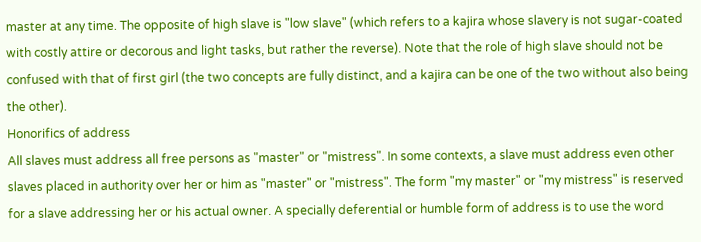master at any time. The opposite of high slave is "low slave" (which refers to a kajira whose slavery is not sugar-coated with costly attire or decorous and light tasks, but rather the reverse). Note that the role of high slave should not be confused with that of first girl (the two concepts are fully distinct, and a kajira can be one of the two without also being the other).
Honorifics of address
All slaves must address all free persons as "master" or "mistress". In some contexts, a slave must address even other slaves placed in authority over her or him as "master" or "mistress". The form "my master" or "my mistress" is reserved for a slave addressing her or his actual owner. A specially deferential or humble form of address is to use the word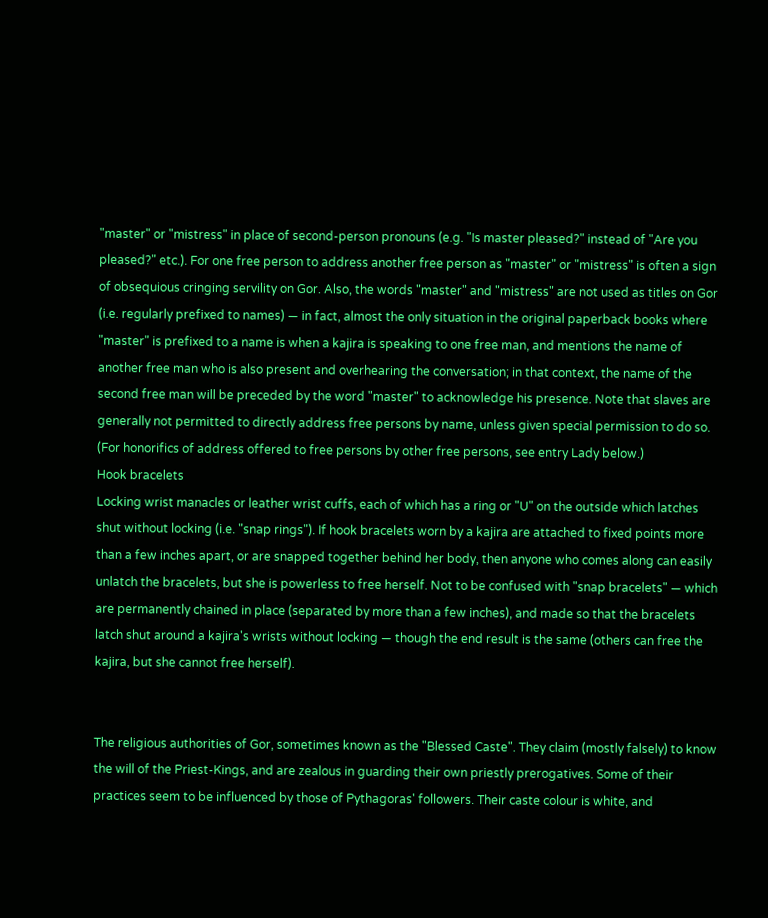"master" or "mistress" in place of second-person pronouns (e.g. "Is master pleased?" instead of "Are you pleased?" etc.). For one free person to address another free person as "master" or "mistress" is often a sign of obsequious cringing servility on Gor. Also, the words "master" and "mistress" are not used as titles on Gor (i.e. regularly prefixed to names) — in fact, almost the only situation in the original paperback books where "master" is prefixed to a name is when a kajira is speaking to one free man, and mentions the name of another free man who is also present and overhearing the conversation; in that context, the name of the second free man will be preceded by the word "master" to acknowledge his presence. Note that slaves are generally not permitted to directly address free persons by name, unless given special permission to do so. (For honorifics of address offered to free persons by other free persons, see entry Lady below.)
Hook bracelets
Locking wrist manacles or leather wrist cuffs, each of which has a ring or "U" on the outside which latches shut without locking (i.e. "snap rings"). If hook bracelets worn by a kajira are attached to fixed points more than a few inches apart, or are snapped together behind her body, then anyone who comes along can easily unlatch the bracelets, but she is powerless to free herself. Not to be confused with "snap bracelets" — which are permanently chained in place (separated by more than a few inches), and made so that the bracelets latch shut around a kajira's wrists without locking — though the end result is the same (others can free the kajira, but she cannot free herself).


The religious authorities of Gor, sometimes known as the "Blessed Caste". They claim (mostly falsely) to know the will of the Priest-Kings, and are zealous in guarding their own priestly prerogatives. Some of their practices seem to be influenced by those of Pythagoras' followers. Their caste colour is white, and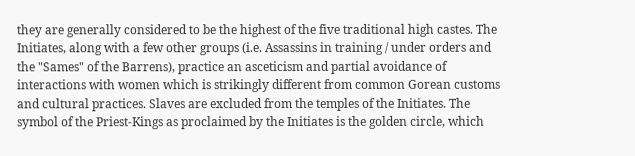they are generally considered to be the highest of the five traditional high castes. The Initiates, along with a few other groups (i.e. Assassins in training / under orders and the "Sames" of the Barrens), practice an asceticism and partial avoidance of interactions with women which is strikingly different from common Gorean customs and cultural practices. Slaves are excluded from the temples of the Initiates. The symbol of the Priest-Kings as proclaimed by the Initiates is the golden circle, which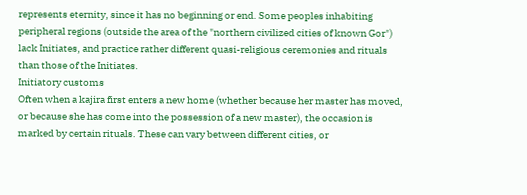represents eternity, since it has no beginning or end. Some peoples inhabiting peripheral regions (outside the area of the "northern civilized cities of known Gor") lack Initiates, and practice rather different quasi-religious ceremonies and rituals than those of the Initiates.
Initiatory customs
Often when a kajira first enters a new home (whether because her master has moved, or because she has come into the possession of a new master), the occasion is marked by certain rituals. These can vary between different cities, or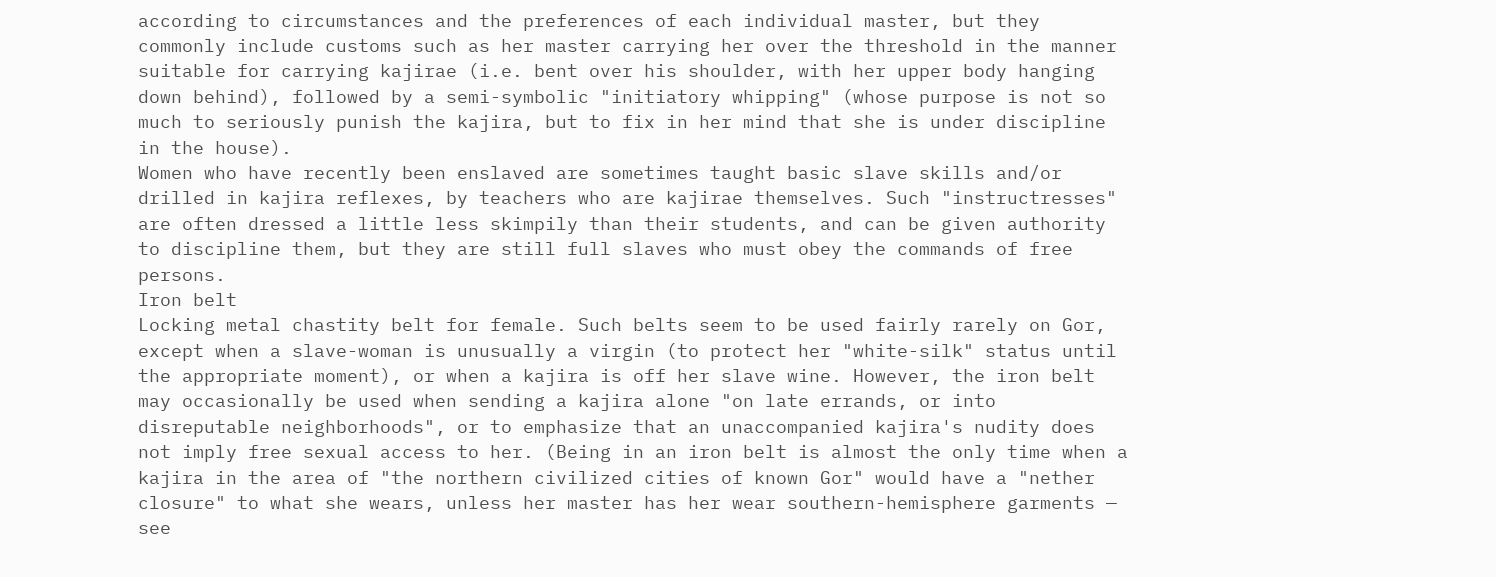according to circumstances and the preferences of each individual master, but they commonly include customs such as her master carrying her over the threshold in the manner suitable for carrying kajirae (i.e. bent over his shoulder, with her upper body hanging down behind), followed by a semi-symbolic "initiatory whipping" (whose purpose is not so much to seriously punish the kajira, but to fix in her mind that she is under discipline in the house).
Women who have recently been enslaved are sometimes taught basic slave skills and/or drilled in kajira reflexes, by teachers who are kajirae themselves. Such "instructresses" are often dressed a little less skimpily than their students, and can be given authority to discipline them, but they are still full slaves who must obey the commands of free persons.
Iron belt
Locking metal chastity belt for female. Such belts seem to be used fairly rarely on Gor, except when a slave-woman is unusually a virgin (to protect her "white-silk" status until the appropriate moment), or when a kajira is off her slave wine. However, the iron belt may occasionally be used when sending a kajira alone "on late errands, or into disreputable neighborhoods", or to emphasize that an unaccompanied kajira's nudity does not imply free sexual access to her. (Being in an iron belt is almost the only time when a kajira in the area of "the northern civilized cities of known Gor" would have a "nether closure" to what she wears, unless her master has her wear southern-hemisphere garments — see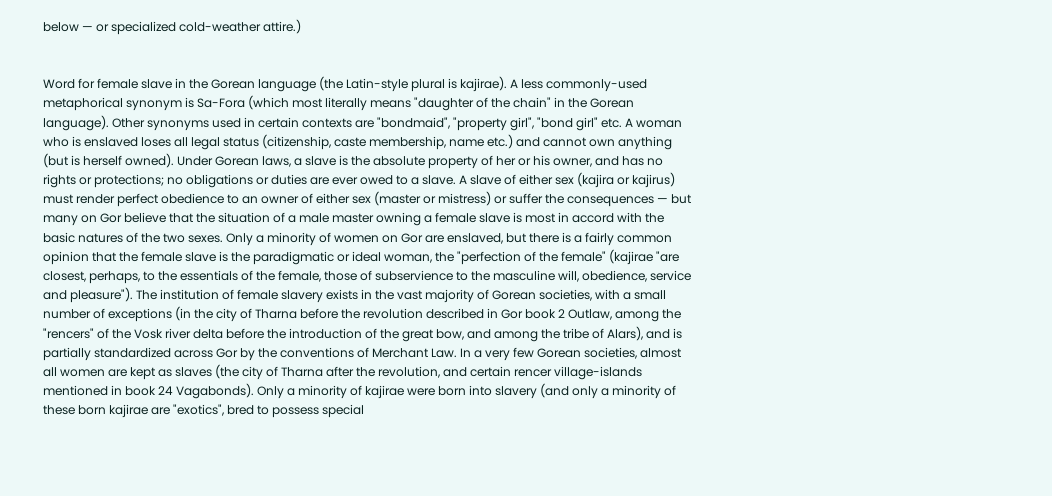below — or specialized cold-weather attire.)


Word for female slave in the Gorean language (the Latin-style plural is kajirae). A less commonly-used metaphorical synonym is Sa-Fora (which most literally means "daughter of the chain" in the Gorean language). Other synonyms used in certain contexts are "bondmaid", "property girl", "bond girl" etc. A woman who is enslaved loses all legal status (citizenship, caste membership, name etc.) and cannot own anything (but is herself owned). Under Gorean laws, a slave is the absolute property of her or his owner, and has no rights or protections; no obligations or duties are ever owed to a slave. A slave of either sex (kajira or kajirus) must render perfect obedience to an owner of either sex (master or mistress) or suffer the consequences — but many on Gor believe that the situation of a male master owning a female slave is most in accord with the basic natures of the two sexes. Only a minority of women on Gor are enslaved, but there is a fairly common opinion that the female slave is the paradigmatic or ideal woman, the "perfection of the female" (kajirae "are closest, perhaps, to the essentials of the female, those of subservience to the masculine will, obedience, service and pleasure"). The institution of female slavery exists in the vast majority of Gorean societies, with a small number of exceptions (in the city of Tharna before the revolution described in Gor book 2 Outlaw, among the "rencers" of the Vosk river delta before the introduction of the great bow, and among the tribe of Alars), and is partially standardized across Gor by the conventions of Merchant Law. In a very few Gorean societies, almost all women are kept as slaves (the city of Tharna after the revolution, and certain rencer village-islands mentioned in book 24 Vagabonds). Only a minority of kajirae were born into slavery (and only a minority of these born kajirae are "exotics", bred to possess special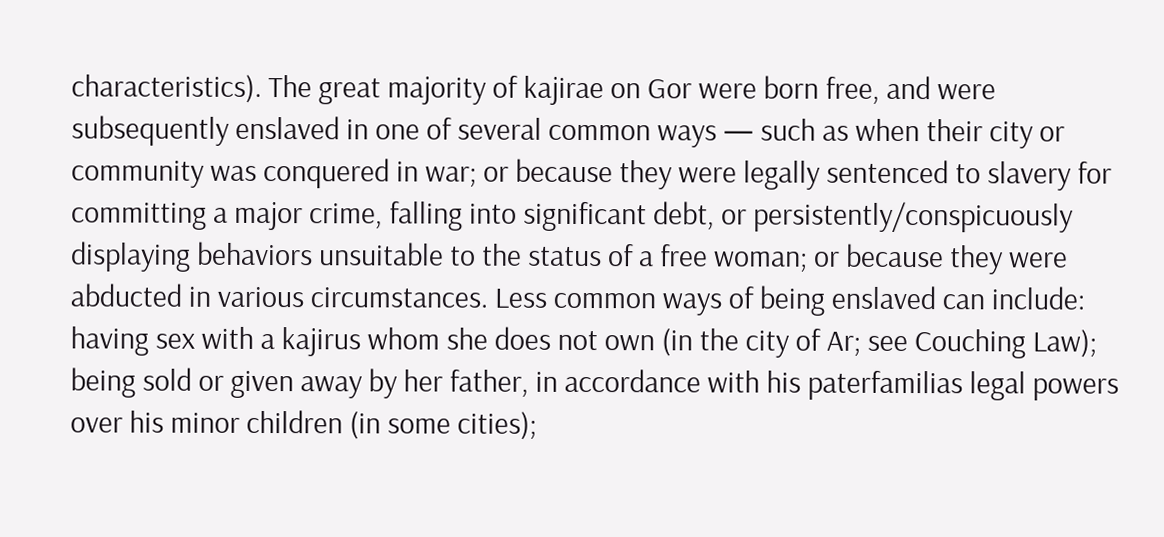characteristics). The great majority of kajirae on Gor were born free, and were subsequently enslaved in one of several common ways — such as when their city or community was conquered in war; or because they were legally sentenced to slavery for committing a major crime, falling into significant debt, or persistently/conspicuously displaying behaviors unsuitable to the status of a free woman; or because they were abducted in various circumstances. Less common ways of being enslaved can include: having sex with a kajirus whom she does not own (in the city of Ar; see Couching Law); being sold or given away by her father, in accordance with his paterfamilias legal powers over his minor children (in some cities);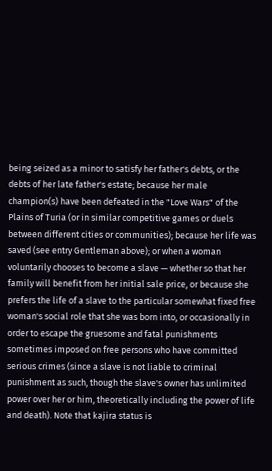being seized as a minor to satisfy her father's debts, or the debts of her late father's estate; because her male champion(s) have been defeated in the "Love Wars" of the Plains of Turia (or in similar competitive games or duels between different cities or communities); because her life was saved (see entry Gentleman above); or when a woman voluntarily chooses to become a slave — whether so that her family will benefit from her initial sale price, or because she prefers the life of a slave to the particular somewhat fixed free woman's social role that she was born into, or occasionally in order to escape the gruesome and fatal punishments sometimes imposed on free persons who have committed serious crimes (since a slave is not liable to criminal punishment as such, though the slave's owner has unlimited power over her or him, theoretically including the power of life and death). Note that kajira status is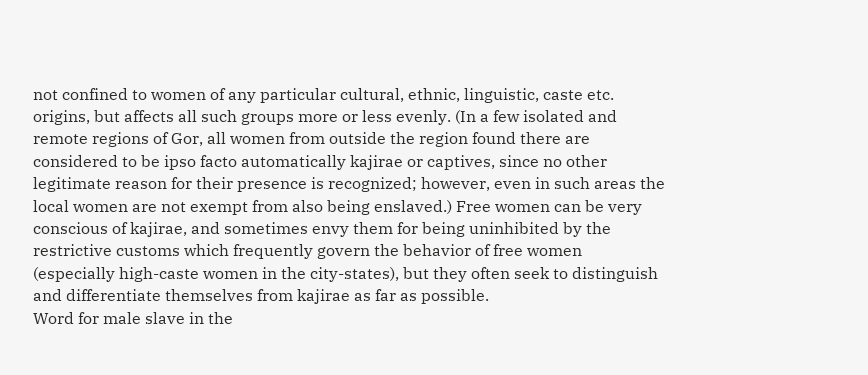not confined to women of any particular cultural, ethnic, linguistic, caste etc. origins, but affects all such groups more or less evenly. (In a few isolated and remote regions of Gor, all women from outside the region found there are considered to be ipso facto automatically kajirae or captives, since no other legitimate reason for their presence is recognized; however, even in such areas the local women are not exempt from also being enslaved.) Free women can be very conscious of kajirae, and sometimes envy them for being uninhibited by the restrictive customs which frequently govern the behavior of free women (especially high-caste women in the city-states), but they often seek to distinguish and differentiate themselves from kajirae as far as possible.
Word for male slave in the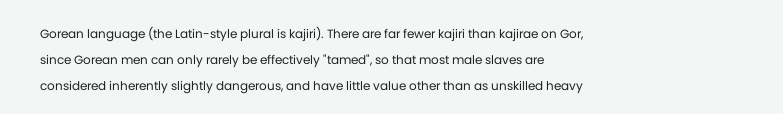Gorean language (the Latin-style plural is kajiri). There are far fewer kajiri than kajirae on Gor, since Gorean men can only rarely be effectively "tamed", so that most male slaves are considered inherently slightly dangerous, and have little value other than as unskilled heavy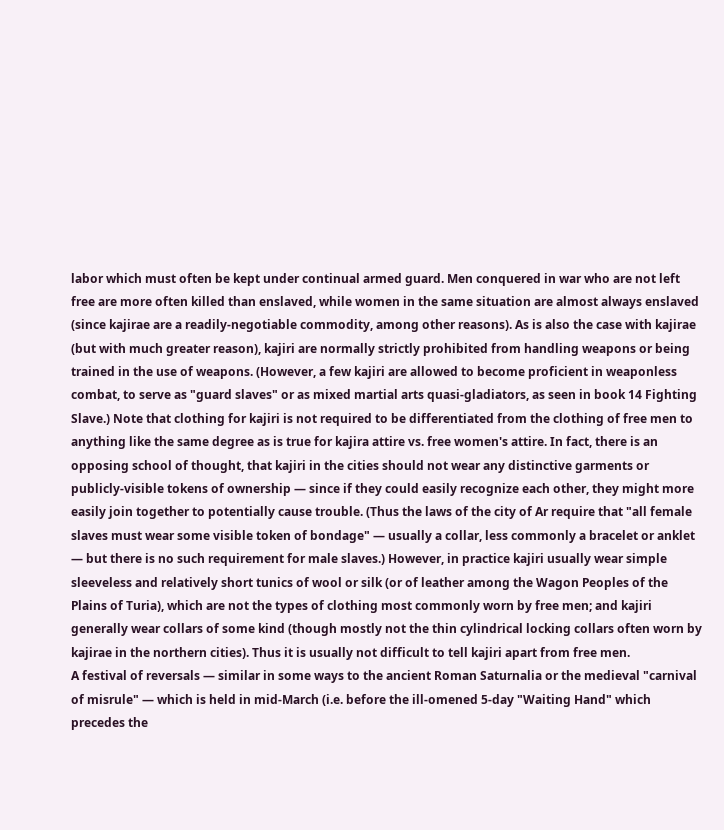labor which must often be kept under continual armed guard. Men conquered in war who are not left free are more often killed than enslaved, while women in the same situation are almost always enslaved (since kajirae are a readily-negotiable commodity, among other reasons). As is also the case with kajirae (but with much greater reason), kajiri are normally strictly prohibited from handling weapons or being trained in the use of weapons. (However, a few kajiri are allowed to become proficient in weaponless combat, to serve as "guard slaves" or as mixed martial arts quasi-gladiators, as seen in book 14 Fighting Slave.) Note that clothing for kajiri is not required to be differentiated from the clothing of free men to anything like the same degree as is true for kajira attire vs. free women's attire. In fact, there is an opposing school of thought, that kajiri in the cities should not wear any distinctive garments or publicly-visible tokens of ownership — since if they could easily recognize each other, they might more easily join together to potentially cause trouble. (Thus the laws of the city of Ar require that "all female slaves must wear some visible token of bondage" — usually a collar, less commonly a bracelet or anklet — but there is no such requirement for male slaves.) However, in practice kajiri usually wear simple sleeveless and relatively short tunics of wool or silk (or of leather among the Wagon Peoples of the Plains of Turia), which are not the types of clothing most commonly worn by free men; and kajiri generally wear collars of some kind (though mostly not the thin cylindrical locking collars often worn by kajirae in the northern cities). Thus it is usually not difficult to tell kajiri apart from free men.
A festival of reversals — similar in some ways to the ancient Roman Saturnalia or the medieval "carnival of misrule" — which is held in mid-March (i.e. before the ill-omened 5-day "Waiting Hand" which precedes the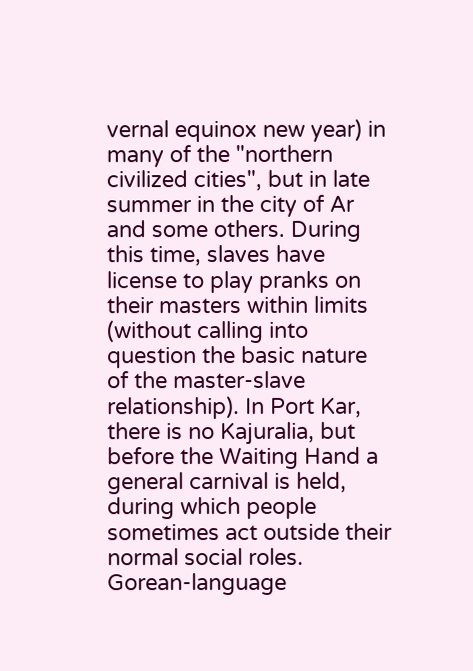vernal equinox new year) in many of the "northern civilized cities", but in late summer in the city of Ar and some others. During this time, slaves have license to play pranks on their masters within limits (without calling into question the basic nature of the master-slave relationship). In Port Kar, there is no Kajuralia, but before the Waiting Hand a general carnival is held, during which people sometimes act outside their normal social roles.
Gorean-language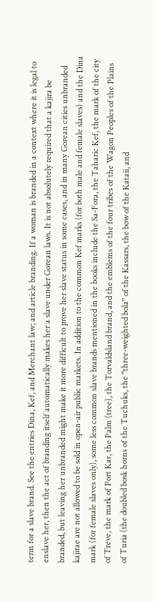term for a slave brand. See the entries Dina, Kef, and Merchant law; and article branding. If a woman is branded in a context where it is legal to enslave her, then the act of branding itself automatically makes her a slave under Gorean laws. It is not absolutely required that a kajira be branded, but leaving her unbranded might make it more difficult to prove her slave status in some cases, and in many Gorean cities unbranded kajirae are not allowed to be sold in open-air public markets. In addition to the common Kef marks (for both male and female slaves) and the Dina mark (for female slaves only), some less common slave brands mentioned in the books include the Sa-Fora, the Taharic Kef, the mark of the city of Treve, the mark of Port Kar, the Palm (tree), the Torvaldsland brand, and the emblems of the four tribes of the Wagon Peoples of the Plains of Turia (the doubled bosk horns of the Tuchuks, the "three-weighted bola" of the Kassars, the bow of the Kataii, and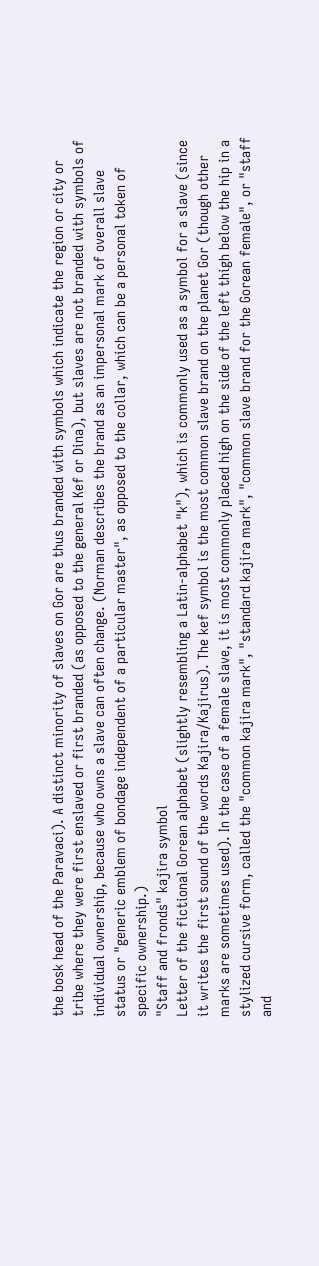the bosk head of the Paravaci). A distinct minority of slaves on Gor are thus branded with symbols which indicate the region or city or tribe where they were first enslaved or first branded (as opposed to the general Kef or Dina), but slaves are not branded with symbols of individual ownership, because who owns a slave can often change. (Norman describes the brand as an impersonal mark of overall slave status or "generic emblem of bondage independent of a particular master", as opposed to the collar, which can be a personal token of specific ownership.)
"Staff and fronds" kajira symbol
Letter of the fictional Gorean alphabet (slightly resembling a Latin-alphabet "k"), which is commonly used as a symbol for a slave (since it writes the first sound of the words Kajira/Kajirus). The kef symbol is the most common slave brand on the planet Gor (though other marks are sometimes used). In the case of a female slave, it is most commonly placed high on the side of the left thigh below the hip in a stylized cursive form, called the "common kajira mark", "standard kajira mark", "common slave brand for the Gorean female", or "staff and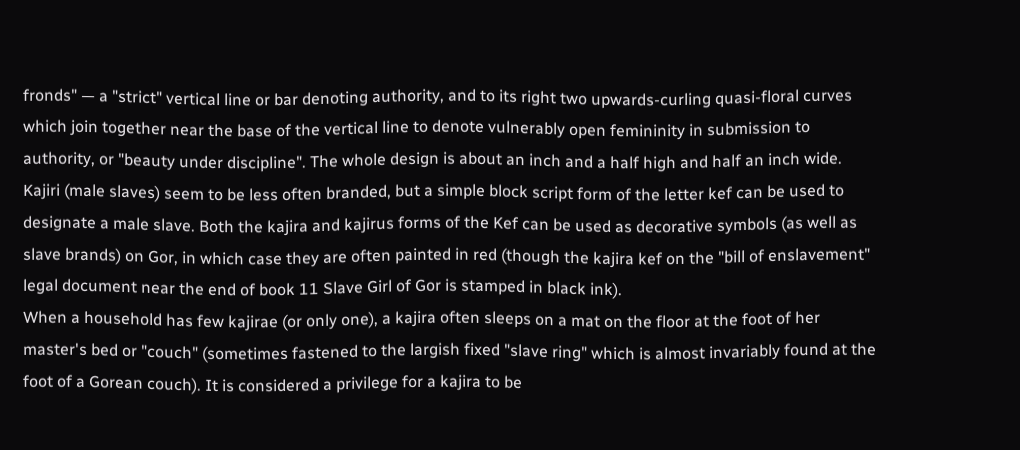fronds" — a "strict" vertical line or bar denoting authority, and to its right two upwards-curling quasi-floral curves which join together near the base of the vertical line to denote vulnerably open femininity in submission to authority, or "beauty under discipline". The whole design is about an inch and a half high and half an inch wide. Kajiri (male slaves) seem to be less often branded, but a simple block script form of the letter kef can be used to designate a male slave. Both the kajira and kajirus forms of the Kef can be used as decorative symbols (as well as slave brands) on Gor, in which case they are often painted in red (though the kajira kef on the "bill of enslavement" legal document near the end of book 11 Slave Girl of Gor is stamped in black ink).
When a household has few kajirae (or only one), a kajira often sleeps on a mat on the floor at the foot of her master's bed or "couch" (sometimes fastened to the largish fixed "slave ring" which is almost invariably found at the foot of a Gorean couch). It is considered a privilege for a kajira to be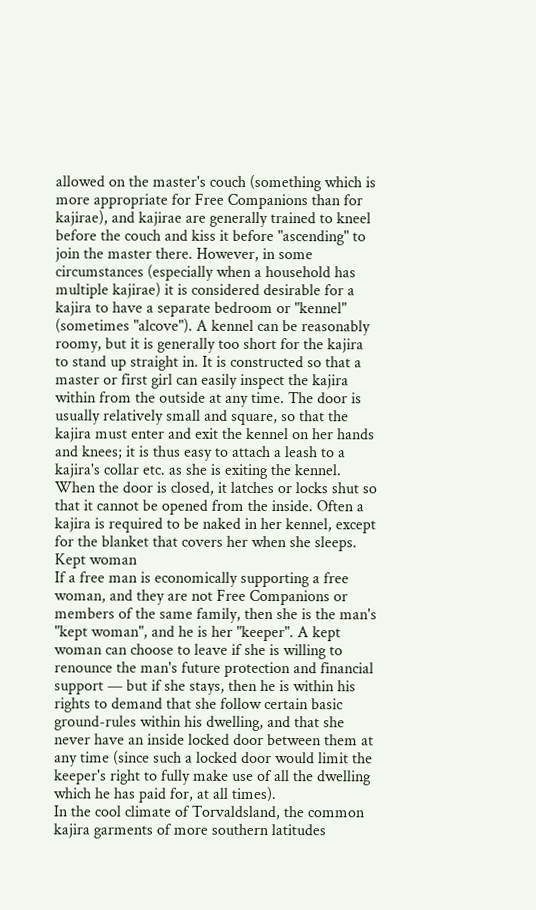allowed on the master's couch (something which is more appropriate for Free Companions than for kajirae), and kajirae are generally trained to kneel before the couch and kiss it before "ascending" to join the master there. However, in some circumstances (especially when a household has multiple kajirae) it is considered desirable for a kajira to have a separate bedroom or "kennel" (sometimes "alcove"). A kennel can be reasonably roomy, but it is generally too short for the kajira to stand up straight in. It is constructed so that a master or first girl can easily inspect the kajira within from the outside at any time. The door is usually relatively small and square, so that the kajira must enter and exit the kennel on her hands and knees; it is thus easy to attach a leash to a kajira's collar etc. as she is exiting the kennel. When the door is closed, it latches or locks shut so that it cannot be opened from the inside. Often a kajira is required to be naked in her kennel, except for the blanket that covers her when she sleeps.
Kept woman
If a free man is economically supporting a free woman, and they are not Free Companions or members of the same family, then she is the man's "kept woman", and he is her "keeper". A kept woman can choose to leave if she is willing to renounce the man's future protection and financial support — but if she stays, then he is within his rights to demand that she follow certain basic ground-rules within his dwelling, and that she never have an inside locked door between them at any time (since such a locked door would limit the keeper's right to fully make use of all the dwelling which he has paid for, at all times).
In the cool climate of Torvaldsland, the common kajira garments of more southern latitudes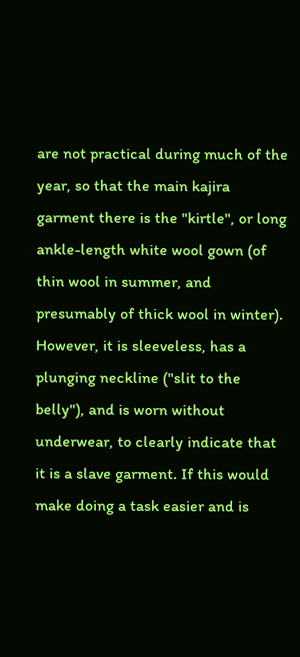are not practical during much of the year, so that the main kajira garment there is the "kirtle", or long ankle-length white wool gown (of thin wool in summer, and presumably of thick wool in winter). However, it is sleeveless, has a plunging neckline ("slit to the belly"), and is worn without underwear, to clearly indicate that it is a slave garment. If this would make doing a task easier and is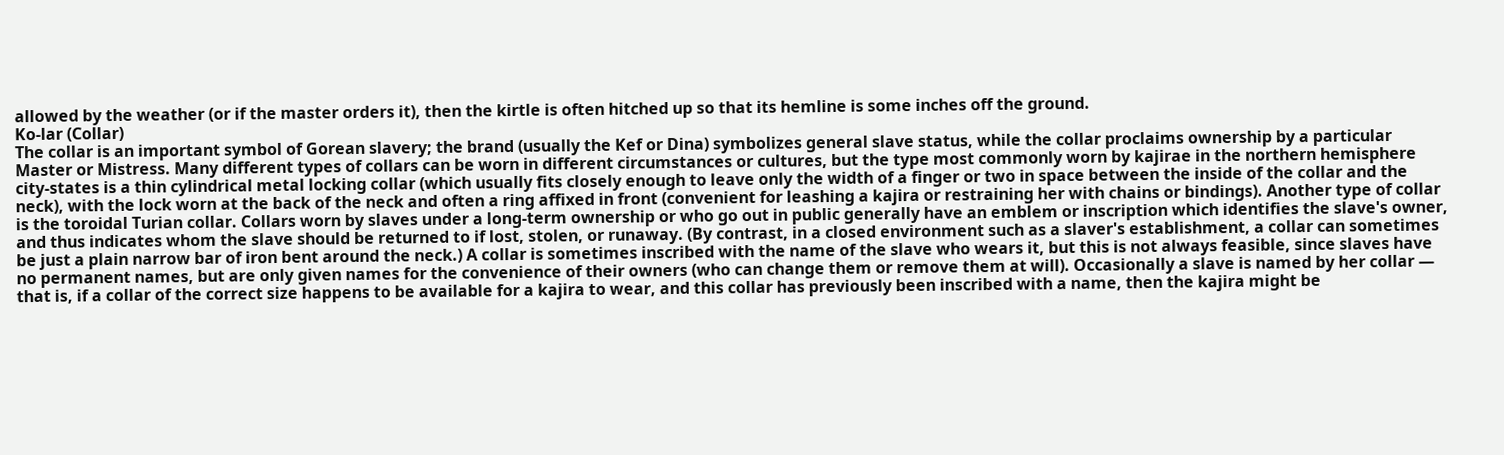allowed by the weather (or if the master orders it), then the kirtle is often hitched up so that its hemline is some inches off the ground.
Ko-lar (Collar)
The collar is an important symbol of Gorean slavery; the brand (usually the Kef or Dina) symbolizes general slave status, while the collar proclaims ownership by a particular Master or Mistress. Many different types of collars can be worn in different circumstances or cultures, but the type most commonly worn by kajirae in the northern hemisphere city-states is a thin cylindrical metal locking collar (which usually fits closely enough to leave only the width of a finger or two in space between the inside of the collar and the neck), with the lock worn at the back of the neck and often a ring affixed in front (convenient for leashing a kajira or restraining her with chains or bindings). Another type of collar is the toroidal Turian collar. Collars worn by slaves under a long-term ownership or who go out in public generally have an emblem or inscription which identifies the slave's owner, and thus indicates whom the slave should be returned to if lost, stolen, or runaway. (By contrast, in a closed environment such as a slaver's establishment, a collar can sometimes be just a plain narrow bar of iron bent around the neck.) A collar is sometimes inscribed with the name of the slave who wears it, but this is not always feasible, since slaves have no permanent names, but are only given names for the convenience of their owners (who can change them or remove them at will). Occasionally a slave is named by her collar — that is, if a collar of the correct size happens to be available for a kajira to wear, and this collar has previously been inscribed with a name, then the kajira might be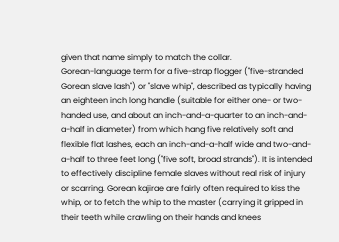given that name simply to match the collar.
Gorean-language term for a five-strap flogger ("five-stranded Gorean slave lash") or "slave whip", described as typically having an eighteen inch long handle (suitable for either one- or two-handed use, and about an inch-and-a-quarter to an inch-and-a-half in diameter) from which hang five relatively soft and flexible flat lashes, each an inch-and-a-half wide and two-and-a-half to three feet long ("five soft, broad strands"). It is intended to effectively discipline female slaves without real risk of injury or scarring. Gorean kajirae are fairly often required to kiss the whip, or to fetch the whip to the master (carrying it gripped in their teeth while crawling on their hands and knees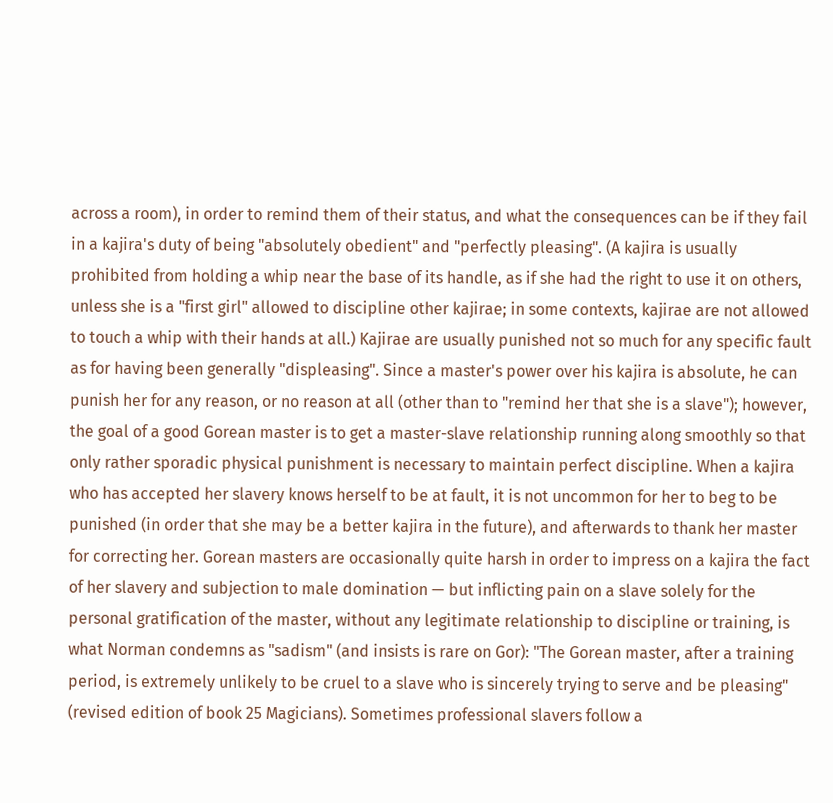across a room), in order to remind them of their status, and what the consequences can be if they fail in a kajira's duty of being "absolutely obedient" and "perfectly pleasing". (A kajira is usually prohibited from holding a whip near the base of its handle, as if she had the right to use it on others, unless she is a "first girl" allowed to discipline other kajirae; in some contexts, kajirae are not allowed to touch a whip with their hands at all.) Kajirae are usually punished not so much for any specific fault as for having been generally "displeasing". Since a master's power over his kajira is absolute, he can punish her for any reason, or no reason at all (other than to "remind her that she is a slave"); however, the goal of a good Gorean master is to get a master-slave relationship running along smoothly so that only rather sporadic physical punishment is necessary to maintain perfect discipline. When a kajira who has accepted her slavery knows herself to be at fault, it is not uncommon for her to beg to be punished (in order that she may be a better kajira in the future), and afterwards to thank her master for correcting her. Gorean masters are occasionally quite harsh in order to impress on a kajira the fact of her slavery and subjection to male domination — but inflicting pain on a slave solely for the personal gratification of the master, without any legitimate relationship to discipline or training, is what Norman condemns as "sadism" (and insists is rare on Gor): "The Gorean master, after a training period, is extremely unlikely to be cruel to a slave who is sincerely trying to serve and be pleasing" (revised edition of book 25 Magicians). Sometimes professional slavers follow a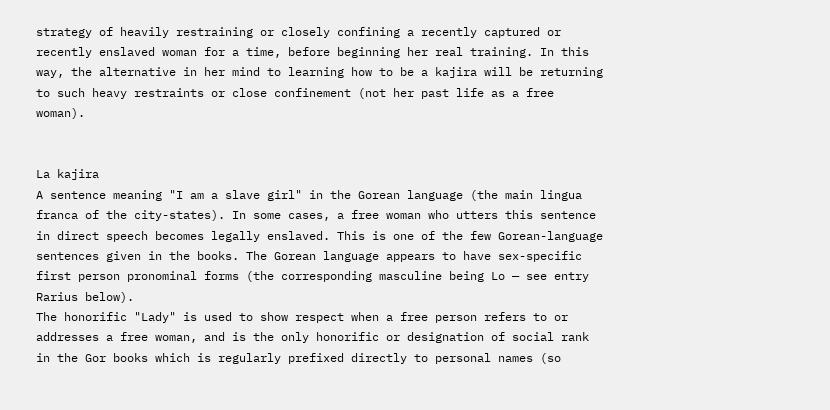strategy of heavily restraining or closely confining a recently captured or recently enslaved woman for a time, before beginning her real training. In this way, the alternative in her mind to learning how to be a kajira will be returning to such heavy restraints or close confinement (not her past life as a free woman).


La kajira
A sentence meaning "I am a slave girl" in the Gorean language (the main lingua franca of the city-states). In some cases, a free woman who utters this sentence in direct speech becomes legally enslaved. This is one of the few Gorean-language sentences given in the books. The Gorean language appears to have sex-specific first person pronominal forms (the corresponding masculine being Lo — see entry Rarius below).
The honorific "Lady" is used to show respect when a free person refers to or addresses a free woman, and is the only honorific or designation of social rank in the Gor books which is regularly prefixed directly to personal names (so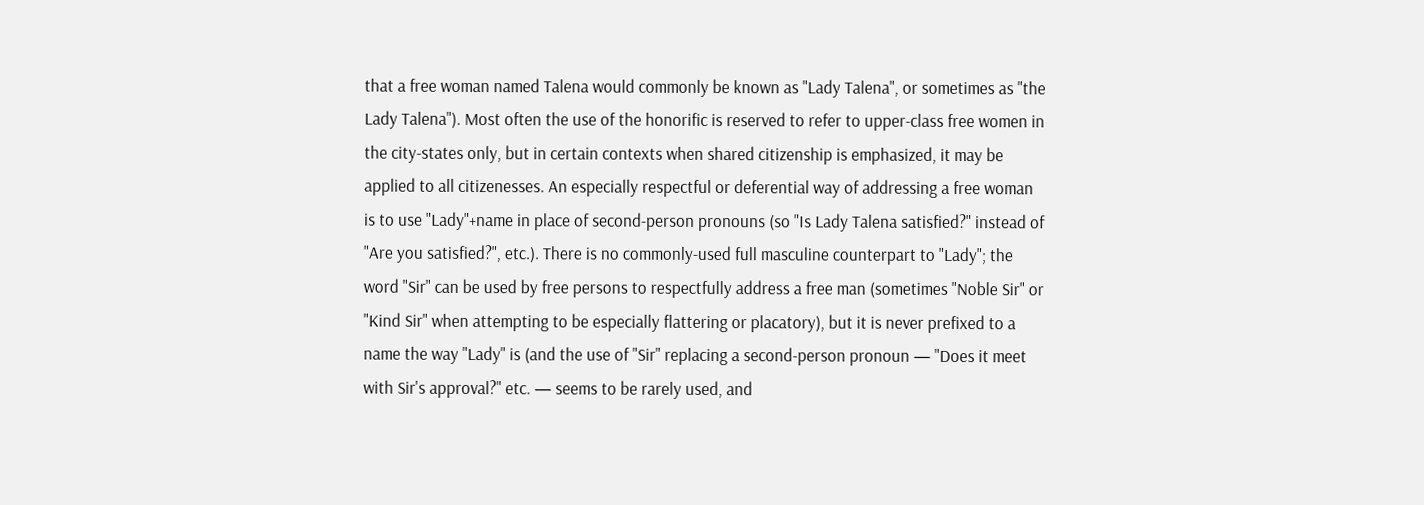that a free woman named Talena would commonly be known as "Lady Talena", or sometimes as "the Lady Talena"). Most often the use of the honorific is reserved to refer to upper-class free women in the city-states only, but in certain contexts when shared citizenship is emphasized, it may be applied to all citizenesses. An especially respectful or deferential way of addressing a free woman is to use "Lady"+name in place of second-person pronouns (so "Is Lady Talena satisfied?" instead of "Are you satisfied?", etc.). There is no commonly-used full masculine counterpart to "Lady"; the word "Sir" can be used by free persons to respectfully address a free man (sometimes "Noble Sir" or "Kind Sir" when attempting to be especially flattering or placatory), but it is never prefixed to a name the way "Lady" is (and the use of "Sir" replacing a second-person pronoun — "Does it meet with Sir's approval?" etc. — seems to be rarely used, and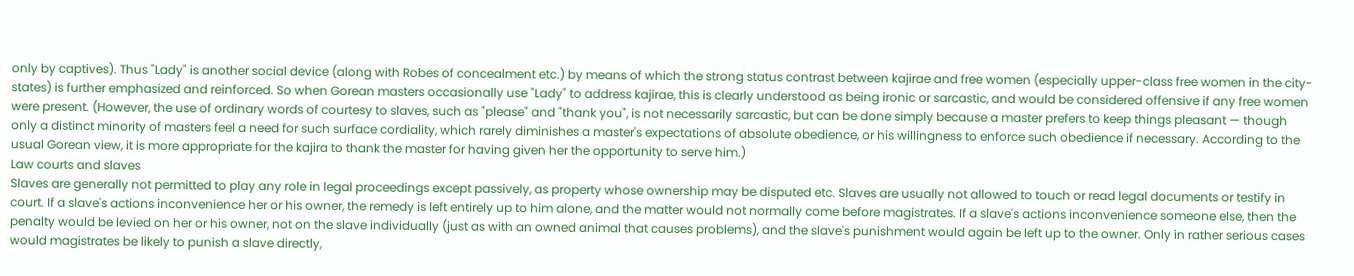only by captives). Thus "Lady" is another social device (along with Robes of concealment etc.) by means of which the strong status contrast between kajirae and free women (especially upper-class free women in the city-states) is further emphasized and reinforced. So when Gorean masters occasionally use "Lady" to address kajirae, this is clearly understood as being ironic or sarcastic, and would be considered offensive if any free women were present. (However, the use of ordinary words of courtesy to slaves, such as "please" and "thank you", is not necessarily sarcastic, but can be done simply because a master prefers to keep things pleasant — though only a distinct minority of masters feel a need for such surface cordiality, which rarely diminishes a master's expectations of absolute obedience, or his willingness to enforce such obedience if necessary. According to the usual Gorean view, it is more appropriate for the kajira to thank the master for having given her the opportunity to serve him.)
Law courts and slaves
Slaves are generally not permitted to play any role in legal proceedings except passively, as property whose ownership may be disputed etc. Slaves are usually not allowed to touch or read legal documents or testify in court. If a slave's actions inconvenience her or his owner, the remedy is left entirely up to him alone, and the matter would not normally come before magistrates. If a slave's actions inconvenience someone else, then the penalty would be levied on her or his owner, not on the slave individually (just as with an owned animal that causes problems), and the slave's punishment would again be left up to the owner. Only in rather serious cases would magistrates be likely to punish a slave directly,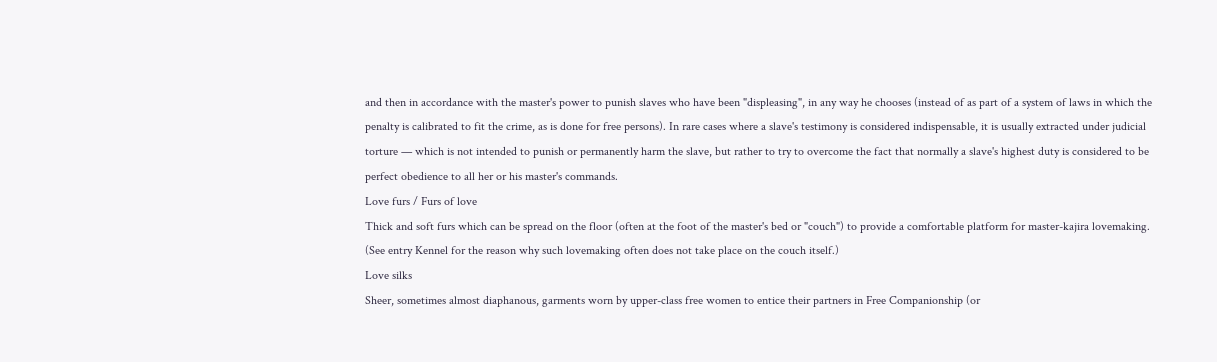and then in accordance with the master's power to punish slaves who have been "displeasing", in any way he chooses (instead of as part of a system of laws in which the penalty is calibrated to fit the crime, as is done for free persons). In rare cases where a slave's testimony is considered indispensable, it is usually extracted under judicial torture — which is not intended to punish or permanently harm the slave, but rather to try to overcome the fact that normally a slave's highest duty is considered to be perfect obedience to all her or his master's commands.
Love furs / Furs of love
Thick and soft furs which can be spread on the floor (often at the foot of the master's bed or "couch") to provide a comfortable platform for master-kajira lovemaking. (See entry Kennel for the reason why such lovemaking often does not take place on the couch itself.)
Love silks
Sheer, sometimes almost diaphanous, garments worn by upper-class free women to entice their partners in Free Companionship (or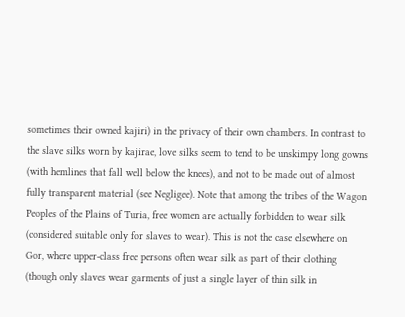sometimes their owned kajiri) in the privacy of their own chambers. In contrast to the slave silks worn by kajirae, love silks seem to tend to be unskimpy long gowns (with hemlines that fall well below the knees), and not to be made out of almost fully transparent material (see Negligee). Note that among the tribes of the Wagon Peoples of the Plains of Turia, free women are actually forbidden to wear silk (considered suitable only for slaves to wear). This is not the case elsewhere on Gor, where upper-class free persons often wear silk as part of their clothing (though only slaves wear garments of just a single layer of thin silk in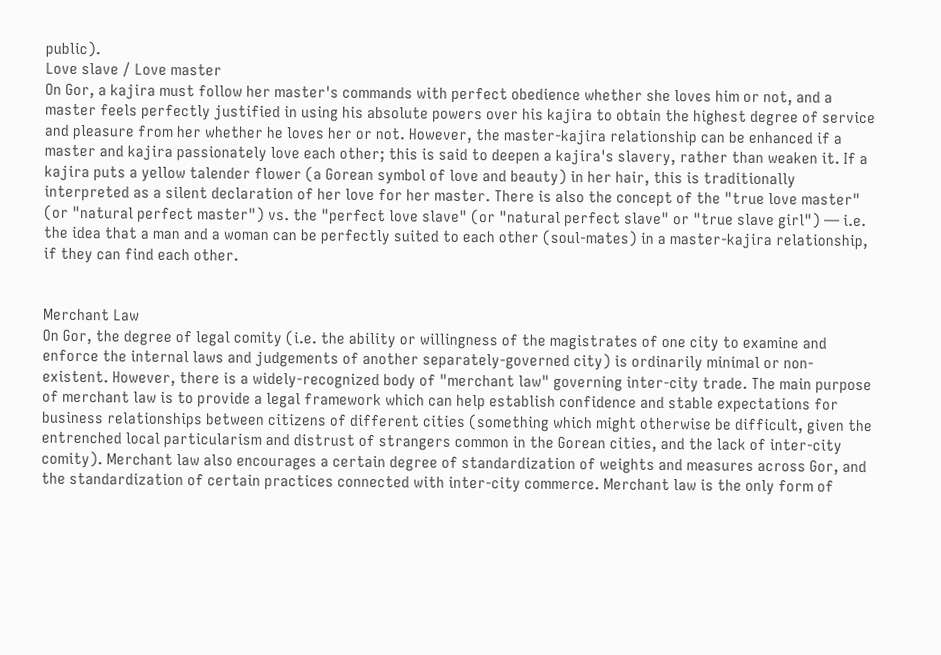public).
Love slave / Love master
On Gor, a kajira must follow her master's commands with perfect obedience whether she loves him or not, and a master feels perfectly justified in using his absolute powers over his kajira to obtain the highest degree of service and pleasure from her whether he loves her or not. However, the master-kajira relationship can be enhanced if a master and kajira passionately love each other; this is said to deepen a kajira's slavery, rather than weaken it. If a kajira puts a yellow talender flower (a Gorean symbol of love and beauty) in her hair, this is traditionally interpreted as a silent declaration of her love for her master. There is also the concept of the "true love master" (or "natural perfect master") vs. the "perfect love slave" (or "natural perfect slave" or "true slave girl") — i.e. the idea that a man and a woman can be perfectly suited to each other (soul-mates) in a master-kajira relationship, if they can find each other.


Merchant Law
On Gor, the degree of legal comity (i.e. the ability or willingness of the magistrates of one city to examine and enforce the internal laws and judgements of another separately-governed city) is ordinarily minimal or non-existent. However, there is a widely-recognized body of "merchant law" governing inter-city trade. The main purpose of merchant law is to provide a legal framework which can help establish confidence and stable expectations for business relationships between citizens of different cities (something which might otherwise be difficult, given the entrenched local particularism and distrust of strangers common in the Gorean cities, and the lack of inter-city comity). Merchant law also encourages a certain degree of standardization of weights and measures across Gor, and the standardization of certain practices connected with inter-city commerce. Merchant law is the only form of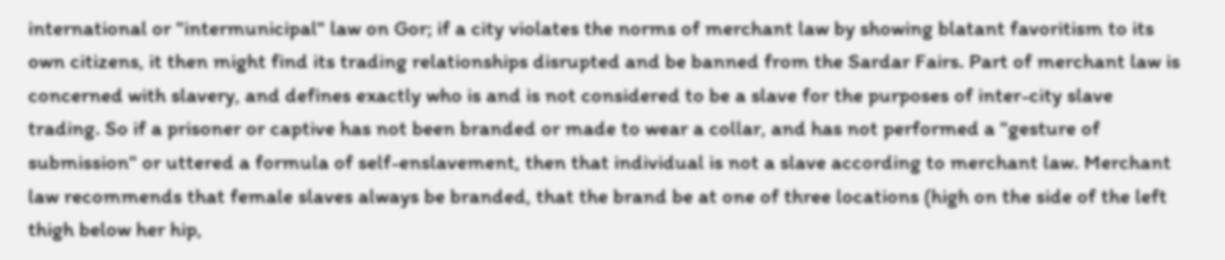international or "intermunicipal" law on Gor; if a city violates the norms of merchant law by showing blatant favoritism to its own citizens, it then might find its trading relationships disrupted and be banned from the Sardar Fairs. Part of merchant law is concerned with slavery, and defines exactly who is and is not considered to be a slave for the purposes of inter-city slave trading. So if a prisoner or captive has not been branded or made to wear a collar, and has not performed a "gesture of submission" or uttered a formula of self-enslavement, then that individual is not a slave according to merchant law. Merchant law recommends that female slaves always be branded, that the brand be at one of three locations (high on the side of the left thigh below her hip,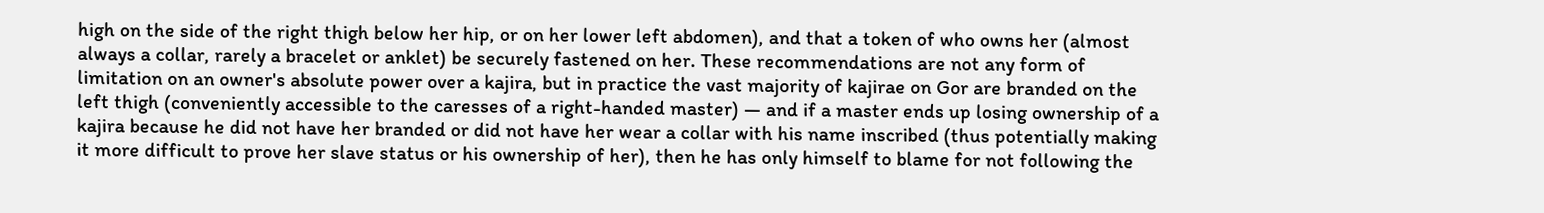high on the side of the right thigh below her hip, or on her lower left abdomen), and that a token of who owns her (almost always a collar, rarely a bracelet or anklet) be securely fastened on her. These recommendations are not any form of limitation on an owner's absolute power over a kajira, but in practice the vast majority of kajirae on Gor are branded on the left thigh (conveniently accessible to the caresses of a right-handed master) — and if a master ends up losing ownership of a kajira because he did not have her branded or did not have her wear a collar with his name inscribed (thus potentially making it more difficult to prove her slave status or his ownership of her), then he has only himself to blame for not following the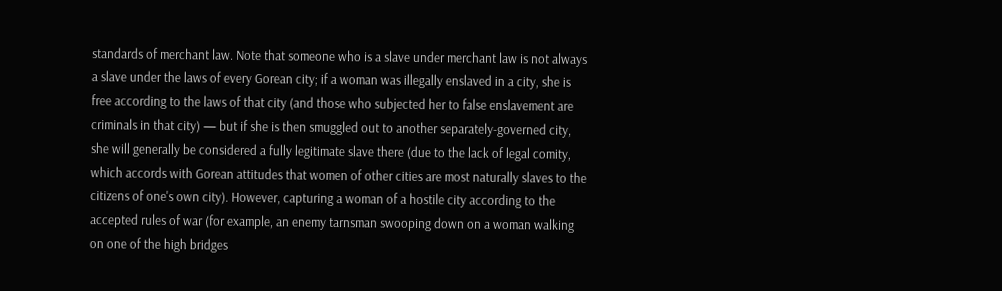standards of merchant law. Note that someone who is a slave under merchant law is not always a slave under the laws of every Gorean city; if a woman was illegally enslaved in a city, she is free according to the laws of that city (and those who subjected her to false enslavement are criminals in that city) — but if she is then smuggled out to another separately-governed city, she will generally be considered a fully legitimate slave there (due to the lack of legal comity, which accords with Gorean attitudes that women of other cities are most naturally slaves to the citizens of one's own city). However, capturing a woman of a hostile city according to the accepted rules of war (for example, an enemy tarnsman swooping down on a woman walking on one of the high bridges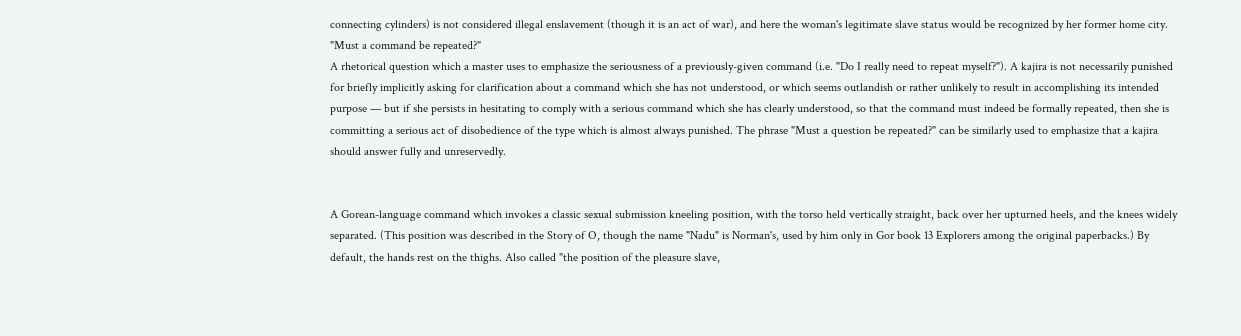connecting cylinders) is not considered illegal enslavement (though it is an act of war), and here the woman's legitimate slave status would be recognized by her former home city.
"Must a command be repeated?"
A rhetorical question which a master uses to emphasize the seriousness of a previously-given command (i.e. "Do I really need to repeat myself?"). A kajira is not necessarily punished for briefly implicitly asking for clarification about a command which she has not understood, or which seems outlandish or rather unlikely to result in accomplishing its intended purpose — but if she persists in hesitating to comply with a serious command which she has clearly understood, so that the command must indeed be formally repeated, then she is committing a serious act of disobedience of the type which is almost always punished. The phrase "Must a question be repeated?" can be similarly used to emphasize that a kajira should answer fully and unreservedly.


A Gorean-language command which invokes a classic sexual submission kneeling position, with the torso held vertically straight, back over her upturned heels, and the knees widely separated. (This position was described in the Story of O, though the name "Nadu" is Norman's, used by him only in Gor book 13 Explorers among the original paperbacks.) By default, the hands rest on the thighs. Also called "the position of the pleasure slave,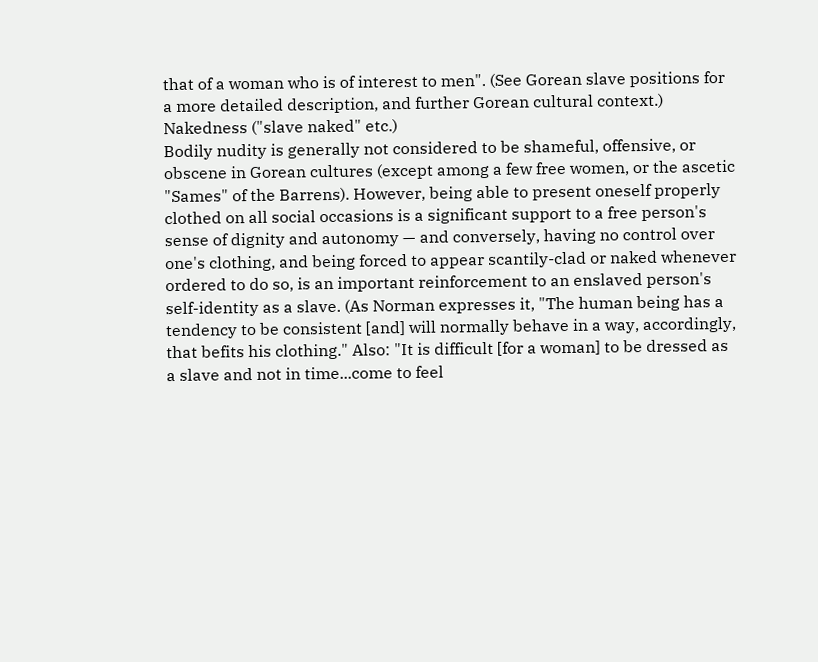that of a woman who is of interest to men". (See Gorean slave positions for a more detailed description, and further Gorean cultural context.)
Nakedness ("slave naked" etc.)
Bodily nudity is generally not considered to be shameful, offensive, or obscene in Gorean cultures (except among a few free women, or the ascetic "Sames" of the Barrens). However, being able to present oneself properly clothed on all social occasions is a significant support to a free person's sense of dignity and autonomy — and conversely, having no control over one's clothing, and being forced to appear scantily-clad or naked whenever ordered to do so, is an important reinforcement to an enslaved person's self-identity as a slave. (As Norman expresses it, "The human being has a tendency to be consistent [and] will normally behave in a way, accordingly, that befits his clothing." Also: "It is difficult [for a woman] to be dressed as a slave and not in time...come to feel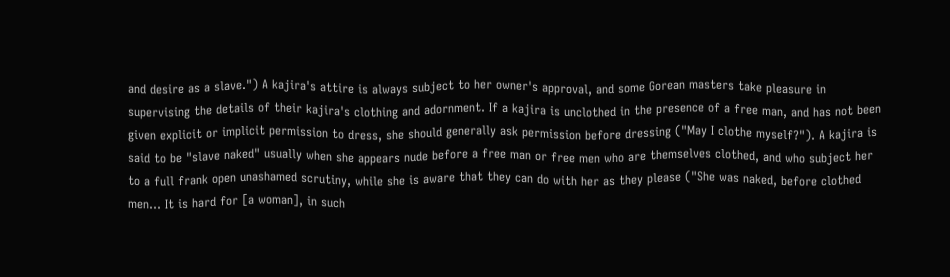and desire as a slave.") A kajira's attire is always subject to her owner's approval, and some Gorean masters take pleasure in supervising the details of their kajira's clothing and adornment. If a kajira is unclothed in the presence of a free man, and has not been given explicit or implicit permission to dress, she should generally ask permission before dressing ("May I clothe myself?"). A kajira is said to be "slave naked" usually when she appears nude before a free man or free men who are themselves clothed, and who subject her to a full frank open unashamed scrutiny, while she is aware that they can do with her as they please ("She was naked, before clothed men... It is hard for [a woman], in such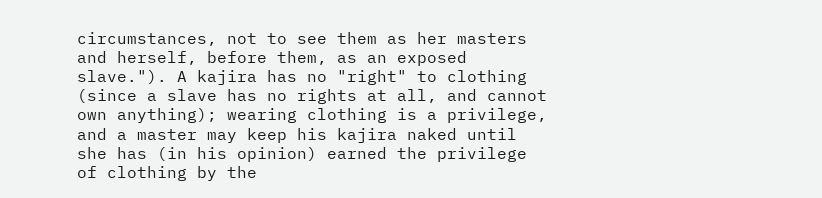circumstances, not to see them as her masters and herself, before them, as an exposed slave."). A kajira has no "right" to clothing (since a slave has no rights at all, and cannot own anything); wearing clothing is a privilege, and a master may keep his kajira naked until she has (in his opinion) earned the privilege of clothing by the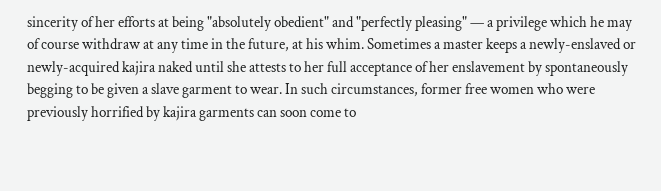sincerity of her efforts at being "absolutely obedient" and "perfectly pleasing" — a privilege which he may of course withdraw at any time in the future, at his whim. Sometimes a master keeps a newly-enslaved or newly-acquired kajira naked until she attests to her full acceptance of her enslavement by spontaneously begging to be given a slave garment to wear. In such circumstances, former free women who were previously horrified by kajira garments can soon come to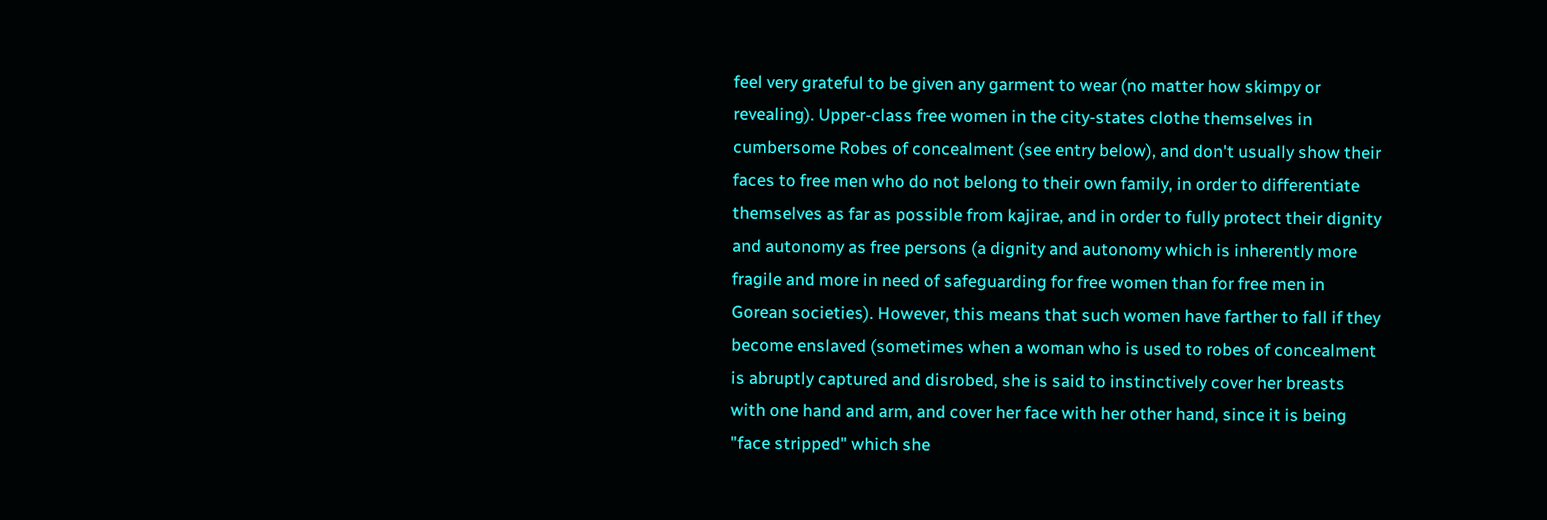feel very grateful to be given any garment to wear (no matter how skimpy or revealing). Upper-class free women in the city-states clothe themselves in cumbersome Robes of concealment (see entry below), and don't usually show their faces to free men who do not belong to their own family, in order to differentiate themselves as far as possible from kajirae, and in order to fully protect their dignity and autonomy as free persons (a dignity and autonomy which is inherently more fragile and more in need of safeguarding for free women than for free men in Gorean societies). However, this means that such women have farther to fall if they become enslaved (sometimes when a woman who is used to robes of concealment is abruptly captured and disrobed, she is said to instinctively cover her breasts with one hand and arm, and cover her face with her other hand, since it is being "face stripped" which she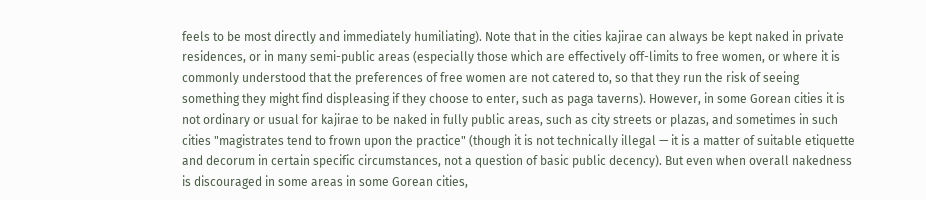feels to be most directly and immediately humiliating). Note that in the cities kajirae can always be kept naked in private residences, or in many semi-public areas (especially those which are effectively off-limits to free women, or where it is commonly understood that the preferences of free women are not catered to, so that they run the risk of seeing something they might find displeasing if they choose to enter, such as paga taverns). However, in some Gorean cities it is not ordinary or usual for kajirae to be naked in fully public areas, such as city streets or plazas, and sometimes in such cities "magistrates tend to frown upon the practice" (though it is not technically illegal — it is a matter of suitable etiquette and decorum in certain specific circumstances, not a question of basic public decency). But even when overall nakedness is discouraged in some areas in some Gorean cities,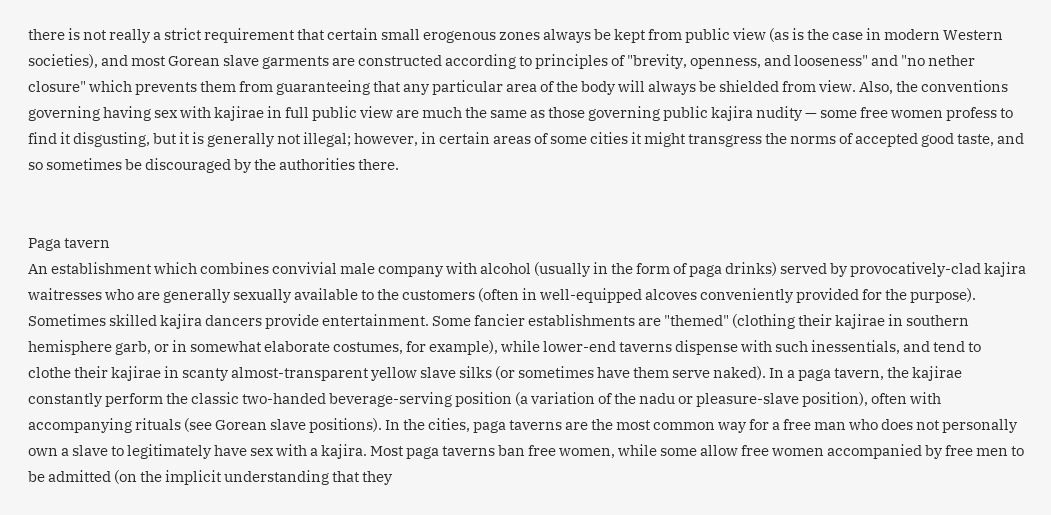there is not really a strict requirement that certain small erogenous zones always be kept from public view (as is the case in modern Western societies), and most Gorean slave garments are constructed according to principles of "brevity, openness, and looseness" and "no nether closure" which prevents them from guaranteeing that any particular area of the body will always be shielded from view. Also, the conventions governing having sex with kajirae in full public view are much the same as those governing public kajira nudity — some free women profess to find it disgusting, but it is generally not illegal; however, in certain areas of some cities it might transgress the norms of accepted good taste, and so sometimes be discouraged by the authorities there.


Paga tavern
An establishment which combines convivial male company with alcohol (usually in the form of paga drinks) served by provocatively-clad kajira waitresses who are generally sexually available to the customers (often in well-equipped alcoves conveniently provided for the purpose). Sometimes skilled kajira dancers provide entertainment. Some fancier establishments are "themed" (clothing their kajirae in southern hemisphere garb, or in somewhat elaborate costumes, for example), while lower-end taverns dispense with such inessentials, and tend to clothe their kajirae in scanty almost-transparent yellow slave silks (or sometimes have them serve naked). In a paga tavern, the kajirae constantly perform the classic two-handed beverage-serving position (a variation of the nadu or pleasure-slave position), often with accompanying rituals (see Gorean slave positions). In the cities, paga taverns are the most common way for a free man who does not personally own a slave to legitimately have sex with a kajira. Most paga taverns ban free women, while some allow free women accompanied by free men to be admitted (on the implicit understanding that they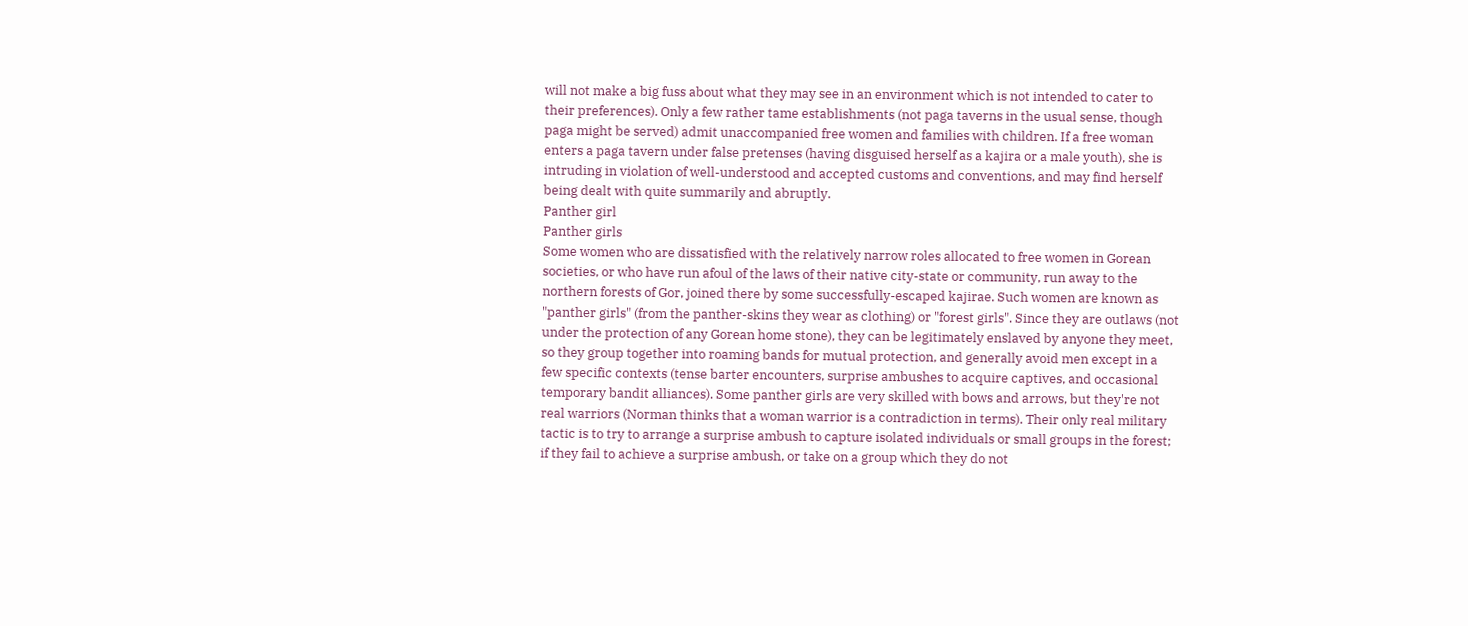will not make a big fuss about what they may see in an environment which is not intended to cater to their preferences). Only a few rather tame establishments (not paga taverns in the usual sense, though paga might be served) admit unaccompanied free women and families with children. If a free woman enters a paga tavern under false pretenses (having disguised herself as a kajira or a male youth), she is intruding in violation of well-understood and accepted customs and conventions, and may find herself being dealt with quite summarily and abruptly.
Panther girl
Panther girls
Some women who are dissatisfied with the relatively narrow roles allocated to free women in Gorean societies, or who have run afoul of the laws of their native city-state or community, run away to the northern forests of Gor, joined there by some successfully-escaped kajirae. Such women are known as "panther girls" (from the panther-skins they wear as clothing) or "forest girls". Since they are outlaws (not under the protection of any Gorean home stone), they can be legitimately enslaved by anyone they meet, so they group together into roaming bands for mutual protection, and generally avoid men except in a few specific contexts (tense barter encounters, surprise ambushes to acquire captives, and occasional temporary bandit alliances). Some panther girls are very skilled with bows and arrows, but they're not real warriors (Norman thinks that a woman warrior is a contradiction in terms). Their only real military tactic is to try to arrange a surprise ambush to capture isolated individuals or small groups in the forest; if they fail to achieve a surprise ambush, or take on a group which they do not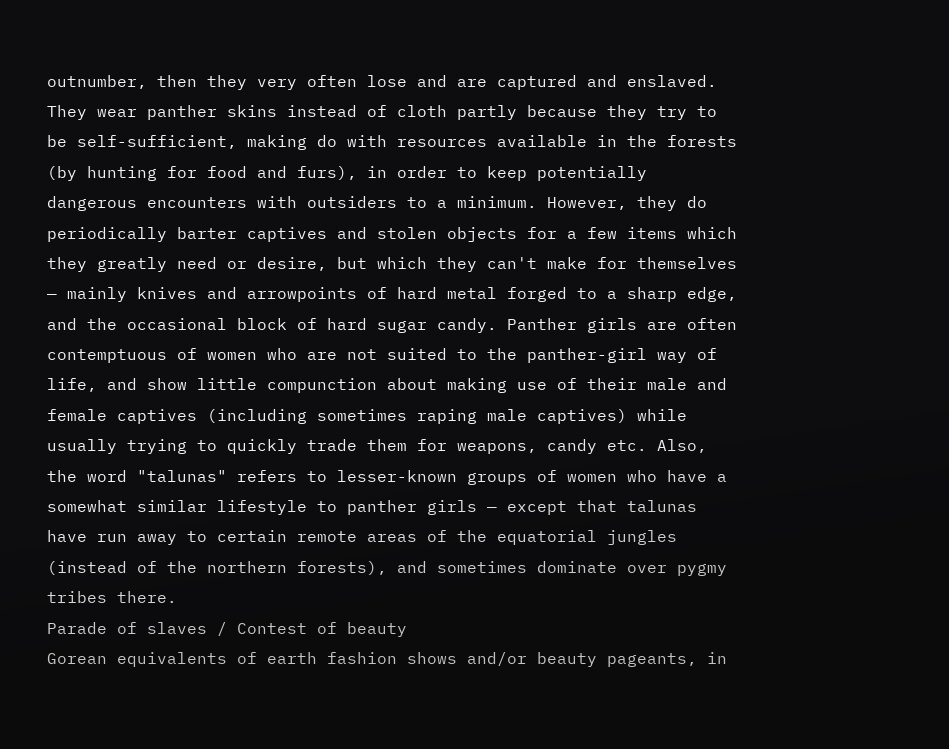outnumber, then they very often lose and are captured and enslaved. They wear panther skins instead of cloth partly because they try to be self-sufficient, making do with resources available in the forests (by hunting for food and furs), in order to keep potentially dangerous encounters with outsiders to a minimum. However, they do periodically barter captives and stolen objects for a few items which they greatly need or desire, but which they can't make for themselves — mainly knives and arrowpoints of hard metal forged to a sharp edge, and the occasional block of hard sugar candy. Panther girls are often contemptuous of women who are not suited to the panther-girl way of life, and show little compunction about making use of their male and female captives (including sometimes raping male captives) while usually trying to quickly trade them for weapons, candy etc. Also, the word "talunas" refers to lesser-known groups of women who have a somewhat similar lifestyle to panther girls — except that talunas have run away to certain remote areas of the equatorial jungles (instead of the northern forests), and sometimes dominate over pygmy tribes there.
Parade of slaves / Contest of beauty
Gorean equivalents of earth fashion shows and/or beauty pageants, in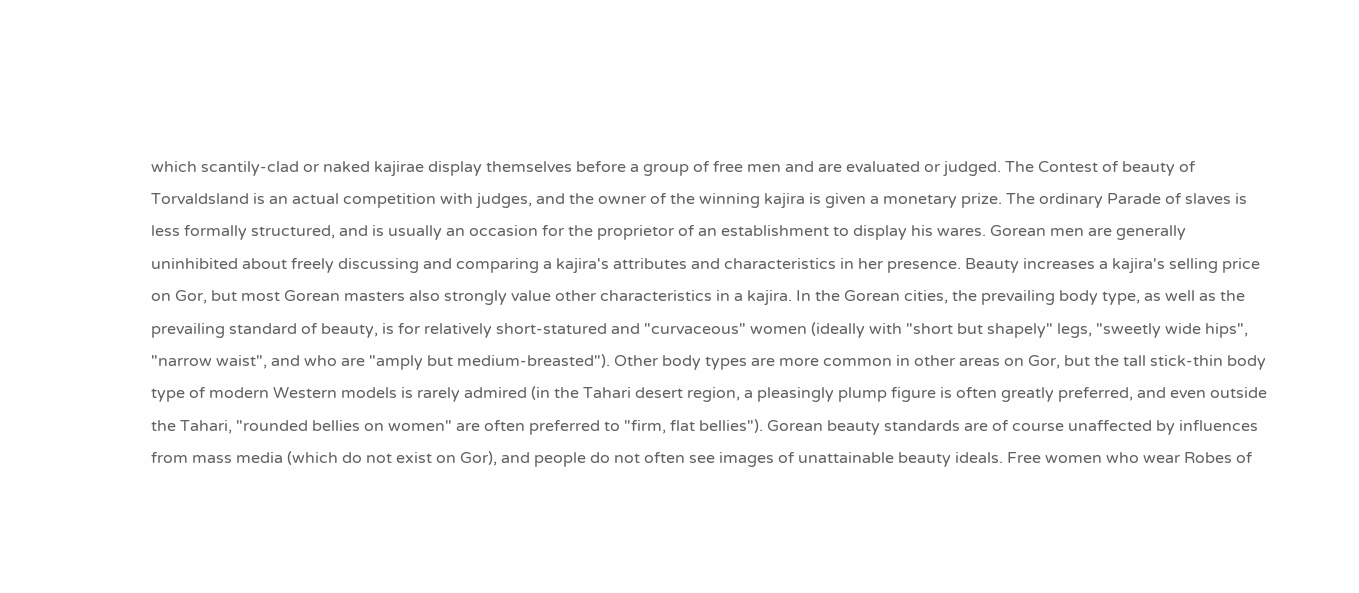which scantily-clad or naked kajirae display themselves before a group of free men and are evaluated or judged. The Contest of beauty of Torvaldsland is an actual competition with judges, and the owner of the winning kajira is given a monetary prize. The ordinary Parade of slaves is less formally structured, and is usually an occasion for the proprietor of an establishment to display his wares. Gorean men are generally uninhibited about freely discussing and comparing a kajira's attributes and characteristics in her presence. Beauty increases a kajira's selling price on Gor, but most Gorean masters also strongly value other characteristics in a kajira. In the Gorean cities, the prevailing body type, as well as the prevailing standard of beauty, is for relatively short-statured and "curvaceous" women (ideally with "short but shapely" legs, "sweetly wide hips", "narrow waist", and who are "amply but medium-breasted"). Other body types are more common in other areas on Gor, but the tall stick-thin body type of modern Western models is rarely admired (in the Tahari desert region, a pleasingly plump figure is often greatly preferred, and even outside the Tahari, "rounded bellies on women" are often preferred to "firm, flat bellies"). Gorean beauty standards are of course unaffected by influences from mass media (which do not exist on Gor), and people do not often see images of unattainable beauty ideals. Free women who wear Robes of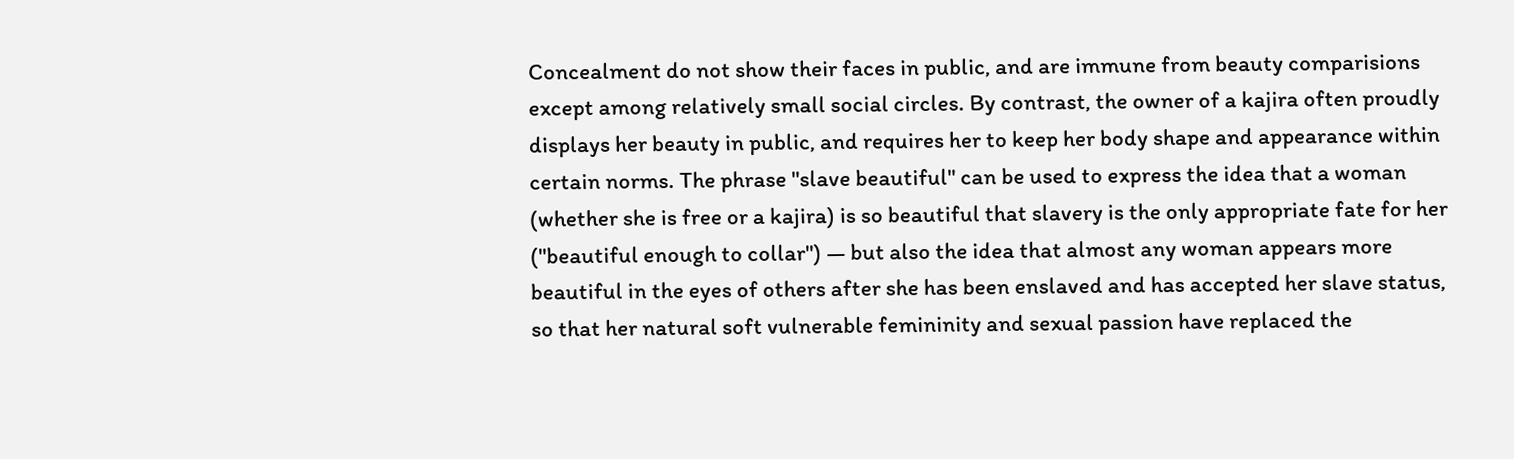Concealment do not show their faces in public, and are immune from beauty comparisions except among relatively small social circles. By contrast, the owner of a kajira often proudly displays her beauty in public, and requires her to keep her body shape and appearance within certain norms. The phrase "slave beautiful" can be used to express the idea that a woman (whether she is free or a kajira) is so beautiful that slavery is the only appropriate fate for her ("beautiful enough to collar") — but also the idea that almost any woman appears more beautiful in the eyes of others after she has been enslaved and has accepted her slave status, so that her natural soft vulnerable femininity and sexual passion have replaced the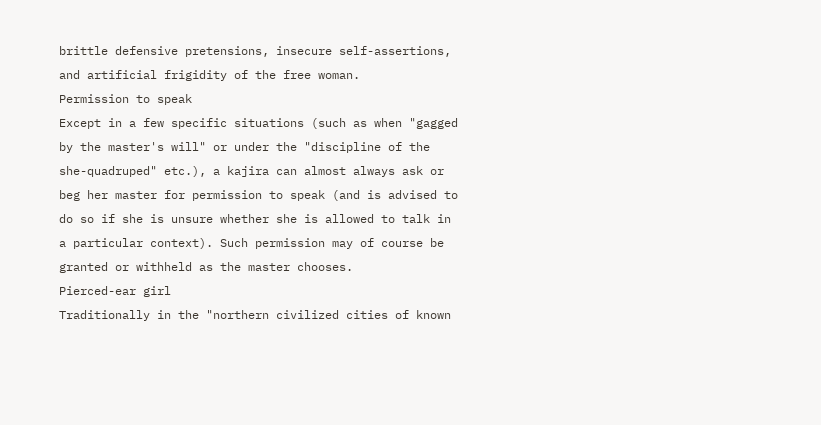brittle defensive pretensions, insecure self-assertions, and artificial frigidity of the free woman.
Permission to speak
Except in a few specific situations (such as when "gagged by the master's will" or under the "discipline of the she-quadruped" etc.), a kajira can almost always ask or beg her master for permission to speak (and is advised to do so if she is unsure whether she is allowed to talk in a particular context). Such permission may of course be granted or withheld as the master chooses.
Pierced-ear girl
Traditionally in the "northern civilized cities of known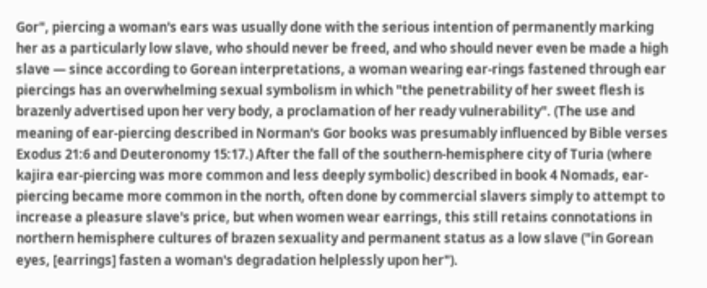Gor", piercing a woman's ears was usually done with the serious intention of permanently marking her as a particularly low slave, who should never be freed, and who should never even be made a high slave — since according to Gorean interpretations, a woman wearing ear-rings fastened through ear piercings has an overwhelming sexual symbolism in which "the penetrability of her sweet flesh is brazenly advertised upon her very body, a proclamation of her ready vulnerability". (The use and meaning of ear-piercing described in Norman's Gor books was presumably influenced by Bible verses Exodus 21:6 and Deuteronomy 15:17.) After the fall of the southern-hemisphere city of Turia (where kajira ear-piercing was more common and less deeply symbolic) described in book 4 Nomads, ear-piercing became more common in the north, often done by commercial slavers simply to attempt to increase a pleasure slave's price, but when women wear earrings, this still retains connotations in northern hemisphere cultures of brazen sexuality and permanent status as a low slave ("in Gorean eyes, [earrings] fasten a woman's degradation helplessly upon her").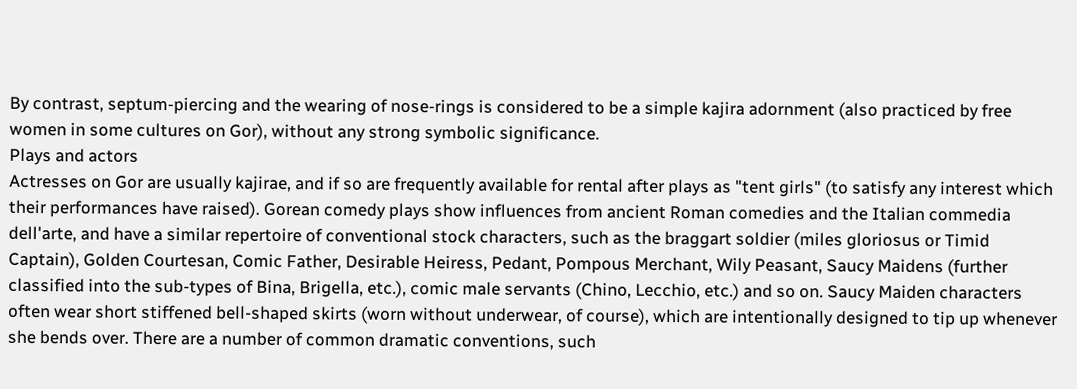By contrast, septum-piercing and the wearing of nose-rings is considered to be a simple kajira adornment (also practiced by free women in some cultures on Gor), without any strong symbolic significance.
Plays and actors
Actresses on Gor are usually kajirae, and if so are frequently available for rental after plays as "tent girls" (to satisfy any interest which their performances have raised). Gorean comedy plays show influences from ancient Roman comedies and the Italian commedia dell'arte, and have a similar repertoire of conventional stock characters, such as the braggart soldier (miles gloriosus or Timid Captain), Golden Courtesan, Comic Father, Desirable Heiress, Pedant, Pompous Merchant, Wily Peasant, Saucy Maidens (further classified into the sub-types of Bina, Brigella, etc.), comic male servants (Chino, Lecchio, etc.) and so on. Saucy Maiden characters often wear short stiffened bell-shaped skirts (worn without underwear, of course), which are intentionally designed to tip up whenever she bends over. There are a number of common dramatic conventions, such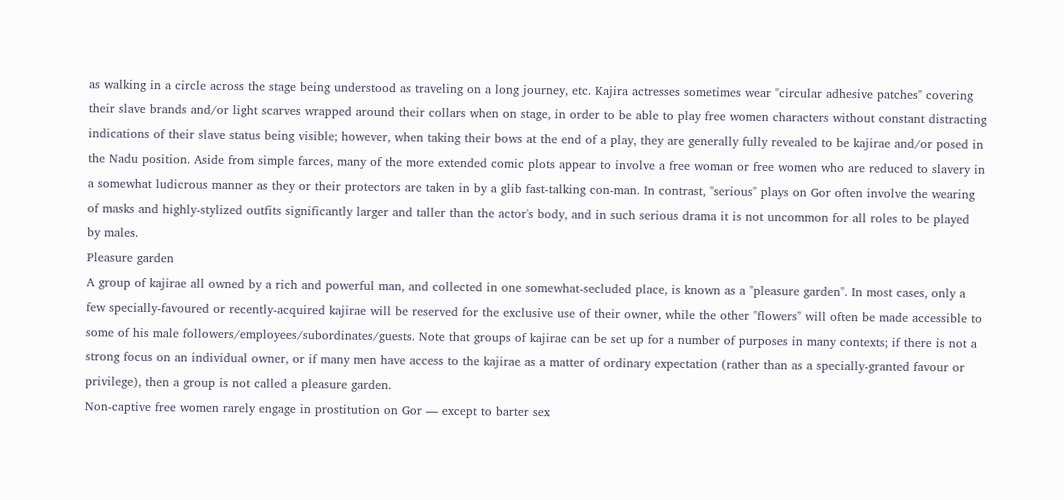as walking in a circle across the stage being understood as traveling on a long journey, etc. Kajira actresses sometimes wear "circular adhesive patches" covering their slave brands and/or light scarves wrapped around their collars when on stage, in order to be able to play free women characters without constant distracting indications of their slave status being visible; however, when taking their bows at the end of a play, they are generally fully revealed to be kajirae and/or posed in the Nadu position. Aside from simple farces, many of the more extended comic plots appear to involve a free woman or free women who are reduced to slavery in a somewhat ludicrous manner as they or their protectors are taken in by a glib fast-talking con-man. In contrast, "serious" plays on Gor often involve the wearing of masks and highly-stylized outfits significantly larger and taller than the actor's body, and in such serious drama it is not uncommon for all roles to be played by males.
Pleasure garden
A group of kajirae all owned by a rich and powerful man, and collected in one somewhat-secluded place, is known as a "pleasure garden". In most cases, only a few specially-favoured or recently-acquired kajirae will be reserved for the exclusive use of their owner, while the other "flowers" will often be made accessible to some of his male followers/employees/subordinates/guests. Note that groups of kajirae can be set up for a number of purposes in many contexts; if there is not a strong focus on an individual owner, or if many men have access to the kajirae as a matter of ordinary expectation (rather than as a specially-granted favour or privilege), then a group is not called a pleasure garden.
Non-captive free women rarely engage in prostitution on Gor — except to barter sex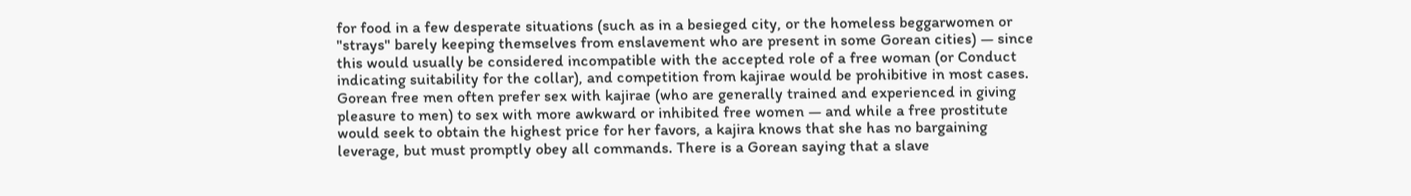for food in a few desperate situations (such as in a besieged city, or the homeless beggarwomen or "strays" barely keeping themselves from enslavement who are present in some Gorean cities) — since this would usually be considered incompatible with the accepted role of a free woman (or Conduct indicating suitability for the collar), and competition from kajirae would be prohibitive in most cases. Gorean free men often prefer sex with kajirae (who are generally trained and experienced in giving pleasure to men) to sex with more awkward or inhibited free women — and while a free prostitute would seek to obtain the highest price for her favors, a kajira knows that she has no bargaining leverage, but must promptly obey all commands. There is a Gorean saying that a slave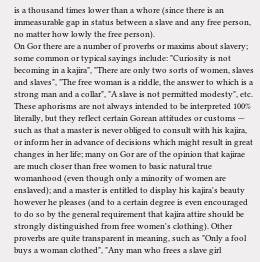is a thousand times lower than a whore (since there is an immeasurable gap in status between a slave and any free person, no matter how lowly the free person).
On Gor there are a number of proverbs or maxims about slavery; some common or typical sayings include: "Curiosity is not becoming in a kajira", "There are only two sorts of women, slaves and slaves", "The free woman is a riddle, the answer to which is a strong man and a collar", "A slave is not permitted modesty", etc. These aphorisms are not always intended to be interpreted 100% literally, but they reflect certain Gorean attitudes or customs — such as that a master is never obliged to consult with his kajira, or inform her in advance of decisions which might result in great changes in her life; many on Gor are of the opinion that kajirae are much closer than free women to basic natural true womanhood (even though only a minority of women are enslaved); and a master is entitled to display his kajira's beauty however he pleases (and to a certain degree is even encouraged to do so by the general requirement that kajira attire should be strongly distinguished from free women's clothing). Other proverbs are quite transparent in meaning, such as "Only a fool buys a woman clothed", "Any man who frees a slave girl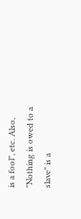is a fool", etc. Also, "Nothing is owed to a slave" is a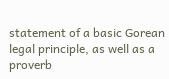statement of a basic Gorean legal principle, as well as a proverb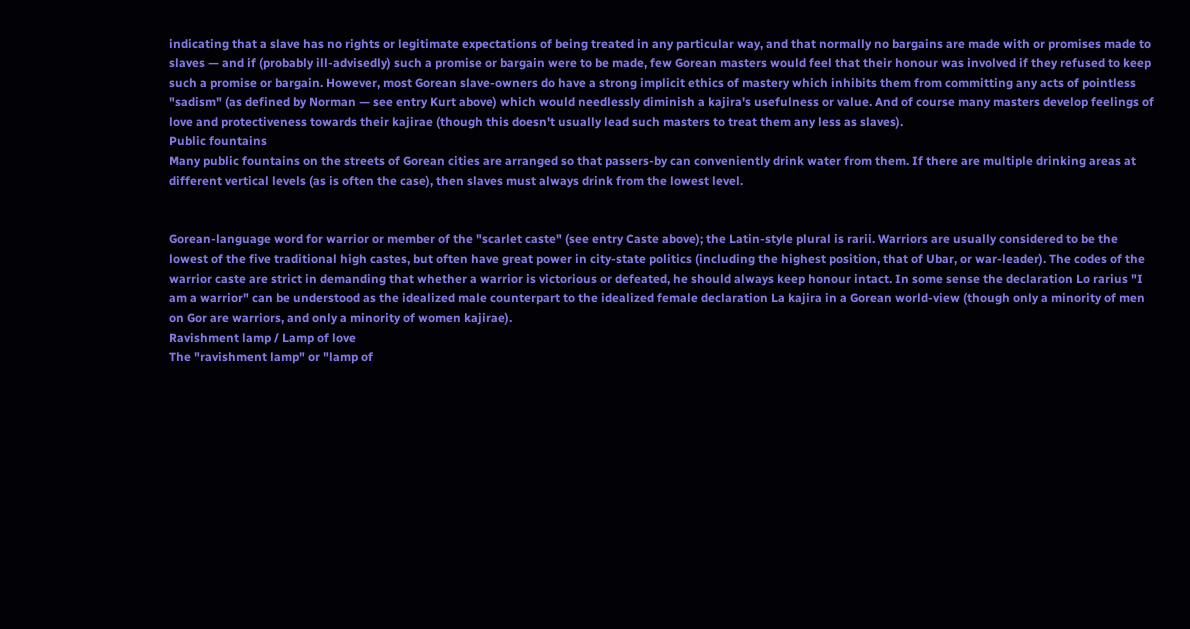indicating that a slave has no rights or legitimate expectations of being treated in any particular way, and that normally no bargains are made with or promises made to slaves — and if (probably ill-advisedly) such a promise or bargain were to be made, few Gorean masters would feel that their honour was involved if they refused to keep such a promise or bargain. However, most Gorean slave-owners do have a strong implicit ethics of mastery which inhibits them from committing any acts of pointless "sadism" (as defined by Norman — see entry Kurt above) which would needlessly diminish a kajira's usefulness or value. And of course many masters develop feelings of love and protectiveness towards their kajirae (though this doesn't usually lead such masters to treat them any less as slaves).
Public fountains
Many public fountains on the streets of Gorean cities are arranged so that passers-by can conveniently drink water from them. If there are multiple drinking areas at different vertical levels (as is often the case), then slaves must always drink from the lowest level.


Gorean-language word for warrior or member of the "scarlet caste" (see entry Caste above); the Latin-style plural is rarii. Warriors are usually considered to be the lowest of the five traditional high castes, but often have great power in city-state politics (including the highest position, that of Ubar, or war-leader). The codes of the warrior caste are strict in demanding that whether a warrior is victorious or defeated, he should always keep honour intact. In some sense the declaration Lo rarius "I am a warrior" can be understood as the idealized male counterpart to the idealized female declaration La kajira in a Gorean world-view (though only a minority of men on Gor are warriors, and only a minority of women kajirae).
Ravishment lamp / Lamp of love
The "ravishment lamp" or "lamp of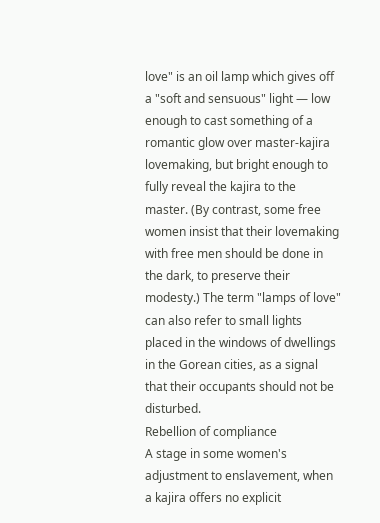love" is an oil lamp which gives off a "soft and sensuous" light — low enough to cast something of a romantic glow over master-kajira lovemaking, but bright enough to fully reveal the kajira to the master. (By contrast, some free women insist that their lovemaking with free men should be done in the dark, to preserve their modesty.) The term "lamps of love" can also refer to small lights placed in the windows of dwellings in the Gorean cities, as a signal that their occupants should not be disturbed.
Rebellion of compliance
A stage in some women's adjustment to enslavement, when a kajira offers no explicit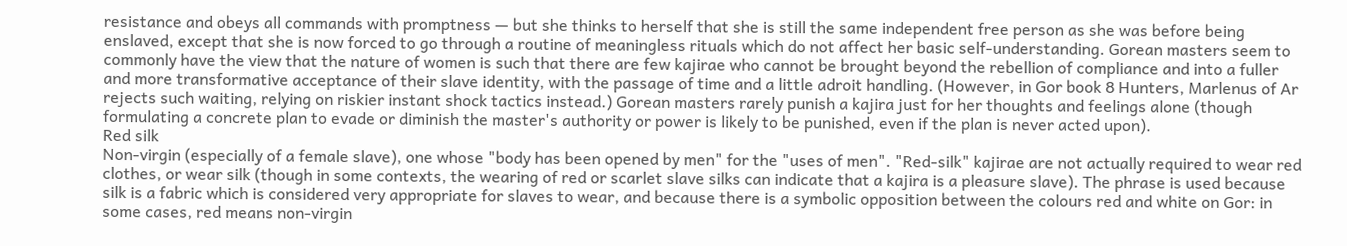resistance and obeys all commands with promptness — but she thinks to herself that she is still the same independent free person as she was before being enslaved, except that she is now forced to go through a routine of meaningless rituals which do not affect her basic self-understanding. Gorean masters seem to commonly have the view that the nature of women is such that there are few kajirae who cannot be brought beyond the rebellion of compliance and into a fuller and more transformative acceptance of their slave identity, with the passage of time and a little adroit handling. (However, in Gor book 8 Hunters, Marlenus of Ar rejects such waiting, relying on riskier instant shock tactics instead.) Gorean masters rarely punish a kajira just for her thoughts and feelings alone (though formulating a concrete plan to evade or diminish the master's authority or power is likely to be punished, even if the plan is never acted upon).
Red silk
Non-virgin (especially of a female slave), one whose "body has been opened by men" for the "uses of men". "Red-silk" kajirae are not actually required to wear red clothes, or wear silk (though in some contexts, the wearing of red or scarlet slave silks can indicate that a kajira is a pleasure slave). The phrase is used because silk is a fabric which is considered very appropriate for slaves to wear, and because there is a symbolic opposition between the colours red and white on Gor: in some cases, red means non-virgin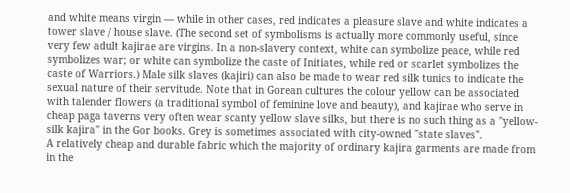and white means virgin — while in other cases, red indicates a pleasure slave and white indicates a tower slave / house slave. (The second set of symbolisms is actually more commonly useful, since very few adult kajirae are virgins. In a non-slavery context, white can symbolize peace, while red symbolizes war; or white can symbolize the caste of Initiates, while red or scarlet symbolizes the caste of Warriors.) Male silk slaves (kajiri) can also be made to wear red silk tunics to indicate the sexual nature of their servitude. Note that in Gorean cultures the colour yellow can be associated with talender flowers (a traditional symbol of feminine love and beauty), and kajirae who serve in cheap paga taverns very often wear scanty yellow slave silks, but there is no such thing as a "yellow-silk kajira" in the Gor books. Grey is sometimes associated with city-owned "state slaves".
A relatively cheap and durable fabric which the majority of ordinary kajira garments are made from in the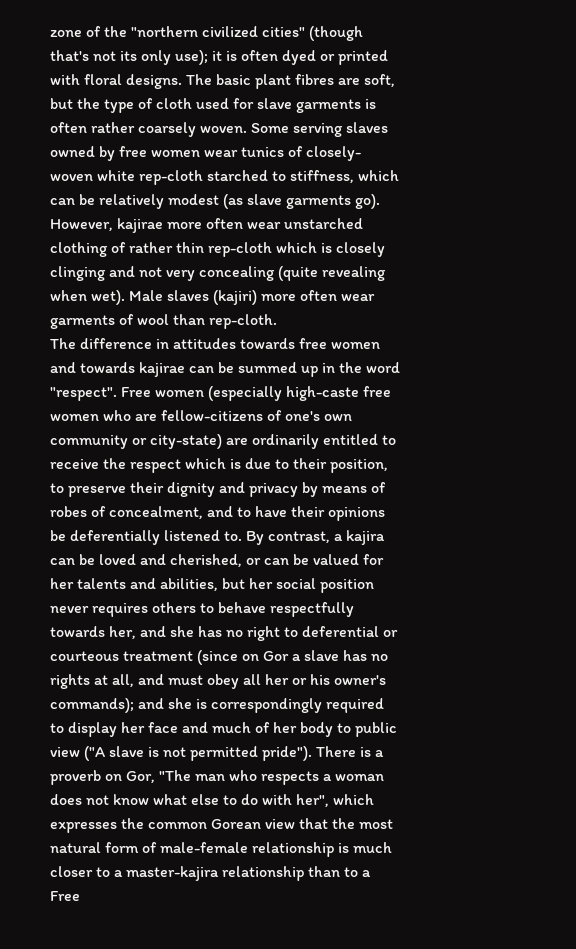zone of the "northern civilized cities" (though that's not its only use); it is often dyed or printed with floral designs. The basic plant fibres are soft, but the type of cloth used for slave garments is often rather coarsely woven. Some serving slaves owned by free women wear tunics of closely-woven white rep-cloth starched to stiffness, which can be relatively modest (as slave garments go). However, kajirae more often wear unstarched clothing of rather thin rep-cloth which is closely clinging and not very concealing (quite revealing when wet). Male slaves (kajiri) more often wear garments of wool than rep-cloth.
The difference in attitudes towards free women and towards kajirae can be summed up in the word "respect". Free women (especially high-caste free women who are fellow-citizens of one's own community or city-state) are ordinarily entitled to receive the respect which is due to their position, to preserve their dignity and privacy by means of robes of concealment, and to have their opinions be deferentially listened to. By contrast, a kajira can be loved and cherished, or can be valued for her talents and abilities, but her social position never requires others to behave respectfully towards her, and she has no right to deferential or courteous treatment (since on Gor a slave has no rights at all, and must obey all her or his owner's commands); and she is correspondingly required to display her face and much of her body to public view ("A slave is not permitted pride"). There is a proverb on Gor, "The man who respects a woman does not know what else to do with her", which expresses the common Gorean view that the most natural form of male-female relationship is much closer to a master-kajira relationship than to a Free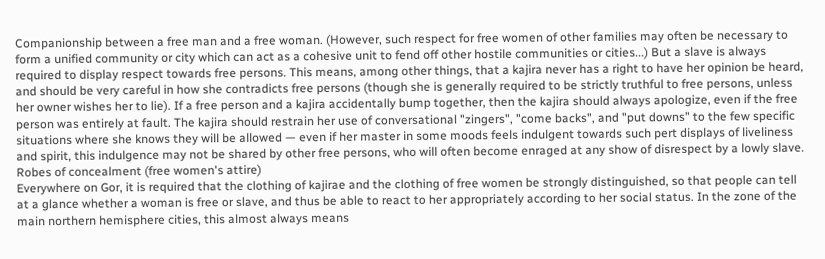Companionship between a free man and a free woman. (However, such respect for free women of other families may often be necessary to form a unified community or city which can act as a cohesive unit to fend off other hostile communities or cities...) But a slave is always required to display respect towards free persons. This means, among other things, that a kajira never has a right to have her opinion be heard, and should be very careful in how she contradicts free persons (though she is generally required to be strictly truthful to free persons, unless her owner wishes her to lie). If a free person and a kajira accidentally bump together, then the kajira should always apologize, even if the free person was entirely at fault. The kajira should restrain her use of conversational "zingers", "come backs", and "put downs" to the few specific situations where she knows they will be allowed — even if her master in some moods feels indulgent towards such pert displays of liveliness and spirit, this indulgence may not be shared by other free persons, who will often become enraged at any show of disrespect by a lowly slave.
Robes of concealment (free women's attire)
Everywhere on Gor, it is required that the clothing of kajirae and the clothing of free women be strongly distinguished, so that people can tell at a glance whether a woman is free or slave, and thus be able to react to her appropriately according to her social status. In the zone of the main northern hemisphere cities, this almost always means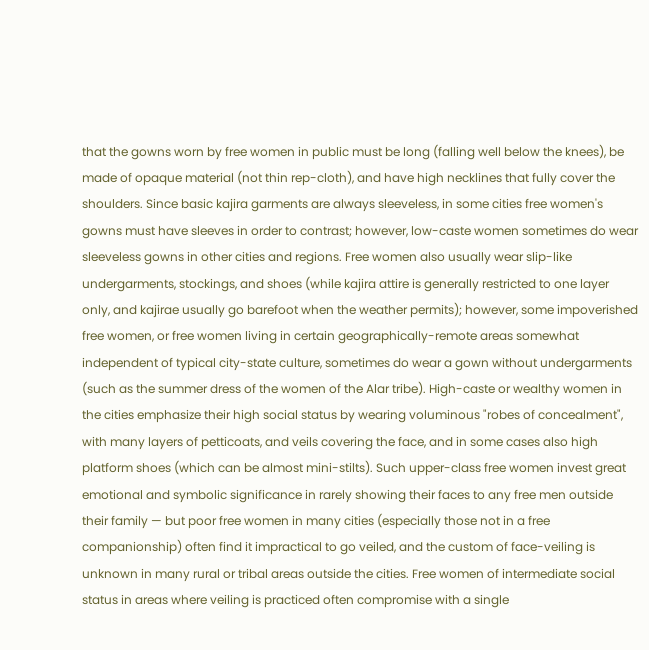that the gowns worn by free women in public must be long (falling well below the knees), be made of opaque material (not thin rep-cloth), and have high necklines that fully cover the shoulders. Since basic kajira garments are always sleeveless, in some cities free women's gowns must have sleeves in order to contrast; however, low-caste women sometimes do wear sleeveless gowns in other cities and regions. Free women also usually wear slip-like undergarments, stockings, and shoes (while kajira attire is generally restricted to one layer only, and kajirae usually go barefoot when the weather permits); however, some impoverished free women, or free women living in certain geographically-remote areas somewhat independent of typical city-state culture, sometimes do wear a gown without undergarments (such as the summer dress of the women of the Alar tribe). High-caste or wealthy women in the cities emphasize their high social status by wearing voluminous "robes of concealment", with many layers of petticoats, and veils covering the face, and in some cases also high platform shoes (which can be almost mini-stilts). Such upper-class free women invest great emotional and symbolic significance in rarely showing their faces to any free men outside their family — but poor free women in many cities (especially those not in a free companionship) often find it impractical to go veiled, and the custom of face-veiling is unknown in many rural or tribal areas outside the cities. Free women of intermediate social status in areas where veiling is practiced often compromise with a single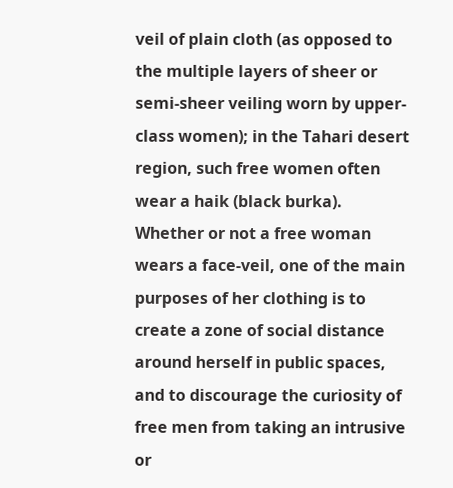veil of plain cloth (as opposed to the multiple layers of sheer or semi-sheer veiling worn by upper-class women); in the Tahari desert region, such free women often wear a haik (black burka). Whether or not a free woman wears a face-veil, one of the main purposes of her clothing is to create a zone of social distance around herself in public spaces, and to discourage the curiosity of free men from taking an intrusive or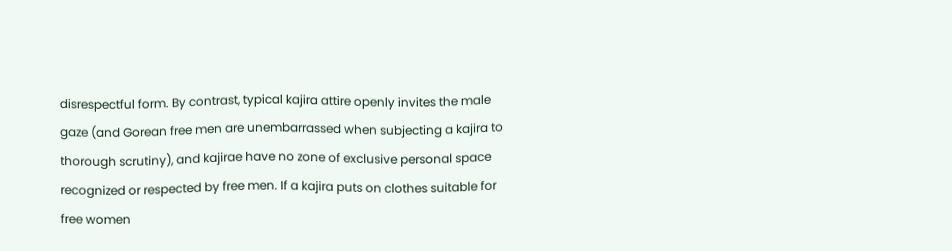disrespectful form. By contrast, typical kajira attire openly invites the male gaze (and Gorean free men are unembarrassed when subjecting a kajira to thorough scrutiny), and kajirae have no zone of exclusive personal space recognized or respected by free men. If a kajira puts on clothes suitable for free women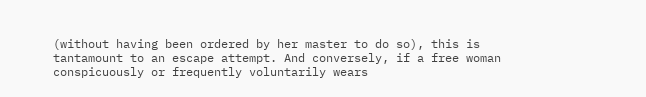(without having been ordered by her master to do so), this is tantamount to an escape attempt. And conversely, if a free woman conspicuously or frequently voluntarily wears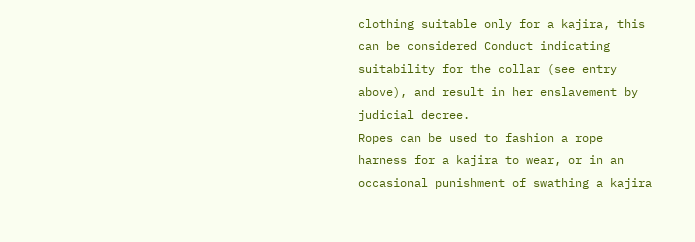clothing suitable only for a kajira, this can be considered Conduct indicating suitability for the collar (see entry above), and result in her enslavement by judicial decree.
Ropes can be used to fashion a rope harness for a kajira to wear, or in an occasional punishment of swathing a kajira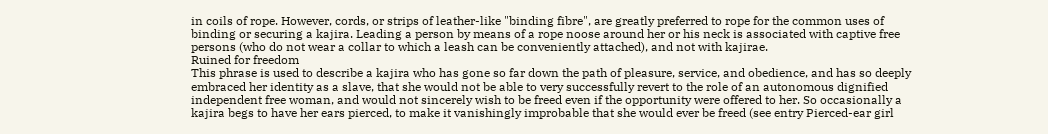in coils of rope. However, cords, or strips of leather-like "binding fibre", are greatly preferred to rope for the common uses of binding or securing a kajira. Leading a person by means of a rope noose around her or his neck is associated with captive free persons (who do not wear a collar to which a leash can be conveniently attached), and not with kajirae.
Ruined for freedom
This phrase is used to describe a kajira who has gone so far down the path of pleasure, service, and obedience, and has so deeply embraced her identity as a slave, that she would not be able to very successfully revert to the role of an autonomous dignified independent free woman, and would not sincerely wish to be freed even if the opportunity were offered to her. So occasionally a kajira begs to have her ears pierced, to make it vanishingly improbable that she would ever be freed (see entry Pierced-ear girl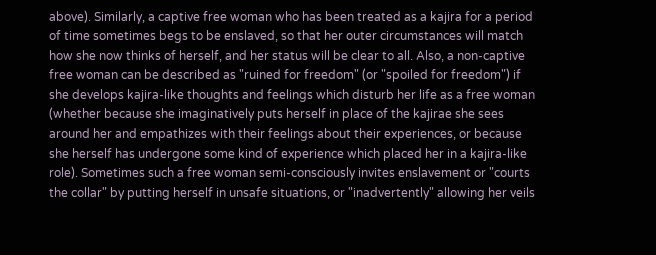above). Similarly, a captive free woman who has been treated as a kajira for a period of time sometimes begs to be enslaved, so that her outer circumstances will match how she now thinks of herself, and her status will be clear to all. Also, a non-captive free woman can be described as "ruined for freedom" (or "spoiled for freedom") if she develops kajira-like thoughts and feelings which disturb her life as a free woman (whether because she imaginatively puts herself in place of the kajirae she sees around her and empathizes with their feelings about their experiences, or because she herself has undergone some kind of experience which placed her in a kajira-like role). Sometimes such a free woman semi-consciously invites enslavement or "courts the collar" by putting herself in unsafe situations, or "inadvertently" allowing her veils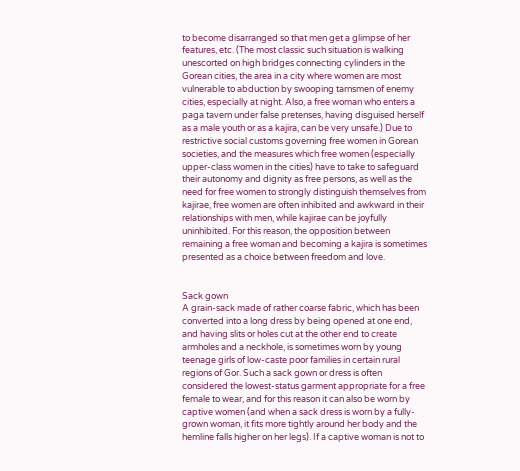to become disarranged so that men get a glimpse of her features, etc. (The most classic such situation is walking unescorted on high bridges connecting cylinders in the Gorean cities, the area in a city where women are most vulnerable to abduction by swooping tarnsmen of enemy cities, especially at night. Also, a free woman who enters a paga tavern under false pretenses, having disguised herself as a male youth or as a kajira, can be very unsafe.) Due to restrictive social customs governing free women in Gorean societies, and the measures which free women (especially upper-class women in the cities) have to take to safeguard their autonomy and dignity as free persons, as well as the need for free women to strongly distinguish themselves from kajirae, free women are often inhibited and awkward in their relationships with men, while kajirae can be joyfully uninhibited. For this reason, the opposition between remaining a free woman and becoming a kajira is sometimes presented as a choice between freedom and love.


Sack gown
A grain-sack made of rather coarse fabric, which has been converted into a long dress by being opened at one end, and having slits or holes cut at the other end to create armholes and a neckhole, is sometimes worn by young teenage girls of low-caste poor families in certain rural regions of Gor. Such a sack gown or dress is often considered the lowest-status garment appropriate for a free female to wear, and for this reason it can also be worn by captive women (and when a sack dress is worn by a fully-grown woman, it fits more tightly around her body and the hemline falls higher on her legs). If a captive woman is not to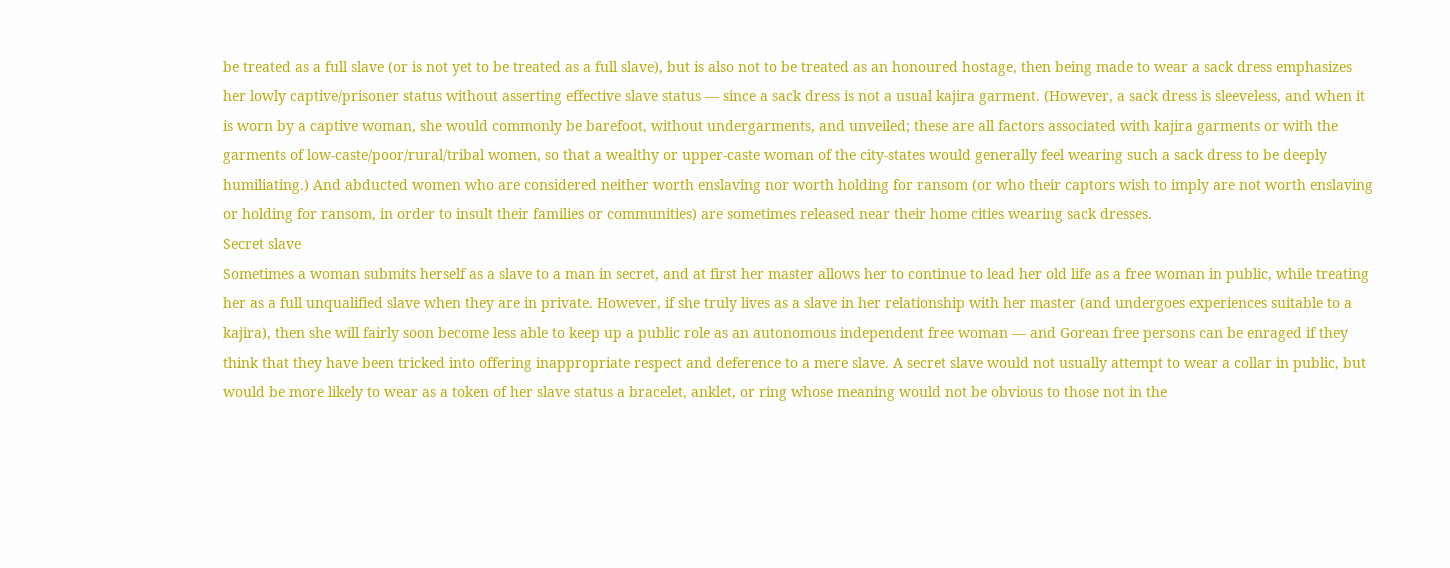be treated as a full slave (or is not yet to be treated as a full slave), but is also not to be treated as an honoured hostage, then being made to wear a sack dress emphasizes her lowly captive/prisoner status without asserting effective slave status — since a sack dress is not a usual kajira garment. (However, a sack dress is sleeveless, and when it is worn by a captive woman, she would commonly be barefoot, without undergarments, and unveiled; these are all factors associated with kajira garments or with the garments of low-caste/poor/rural/tribal women, so that a wealthy or upper-caste woman of the city-states would generally feel wearing such a sack dress to be deeply humiliating.) And abducted women who are considered neither worth enslaving nor worth holding for ransom (or who their captors wish to imply are not worth enslaving or holding for ransom, in order to insult their families or communities) are sometimes released near their home cities wearing sack dresses.
Secret slave
Sometimes a woman submits herself as a slave to a man in secret, and at first her master allows her to continue to lead her old life as a free woman in public, while treating her as a full unqualified slave when they are in private. However, if she truly lives as a slave in her relationship with her master (and undergoes experiences suitable to a kajira), then she will fairly soon become less able to keep up a public role as an autonomous independent free woman — and Gorean free persons can be enraged if they think that they have been tricked into offering inappropriate respect and deference to a mere slave. A secret slave would not usually attempt to wear a collar in public, but would be more likely to wear as a token of her slave status a bracelet, anklet, or ring whose meaning would not be obvious to those not in the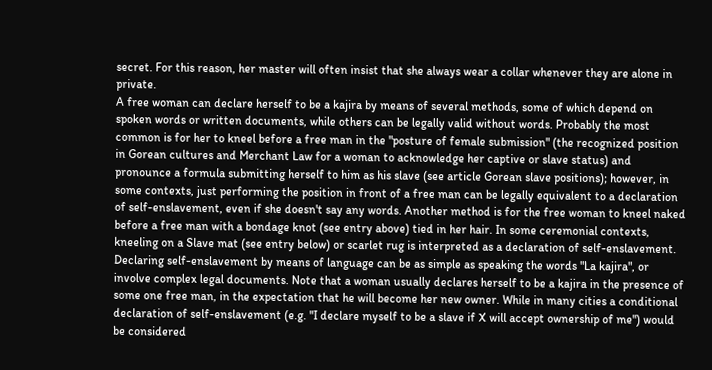secret. For this reason, her master will often insist that she always wear a collar whenever they are alone in private.
A free woman can declare herself to be a kajira by means of several methods, some of which depend on spoken words or written documents, while others can be legally valid without words. Probably the most common is for her to kneel before a free man in the "posture of female submission" (the recognized position in Gorean cultures and Merchant Law for a woman to acknowledge her captive or slave status) and pronounce a formula submitting herself to him as his slave (see article Gorean slave positions); however, in some contexts, just performing the position in front of a free man can be legally equivalent to a declaration of self-enslavement, even if she doesn't say any words. Another method is for the free woman to kneel naked before a free man with a bondage knot (see entry above) tied in her hair. In some ceremonial contexts, kneeling on a Slave mat (see entry below) or scarlet rug is interpreted as a declaration of self-enslavement. Declaring self-enslavement by means of language can be as simple as speaking the words "La kajira", or involve complex legal documents. Note that a woman usually declares herself to be a kajira in the presence of some one free man, in the expectation that he will become her new owner. While in many cities a conditional declaration of self-enslavement (e.g. "I declare myself to be a slave if X will accept ownership of me") would be considered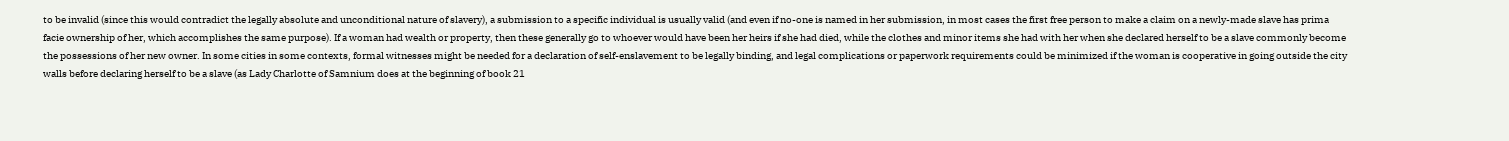to be invalid (since this would contradict the legally absolute and unconditional nature of slavery), a submission to a specific individual is usually valid (and even if no-one is named in her submission, in most cases the first free person to make a claim on a newly-made slave has prima facie ownership of her, which accomplishes the same purpose). If a woman had wealth or property, then these generally go to whoever would have been her heirs if she had died, while the clothes and minor items she had with her when she declared herself to be a slave commonly become the possessions of her new owner. In some cities in some contexts, formal witnesses might be needed for a declaration of self-enslavement to be legally binding, and legal complications or paperwork requirements could be minimized if the woman is cooperative in going outside the city walls before declaring herself to be a slave (as Lady Charlotte of Samnium does at the beginning of book 21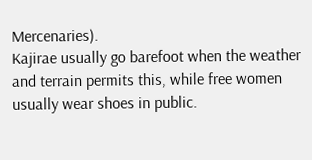Mercenaries).
Kajirae usually go barefoot when the weather and terrain permits this, while free women usually wear shoes in public.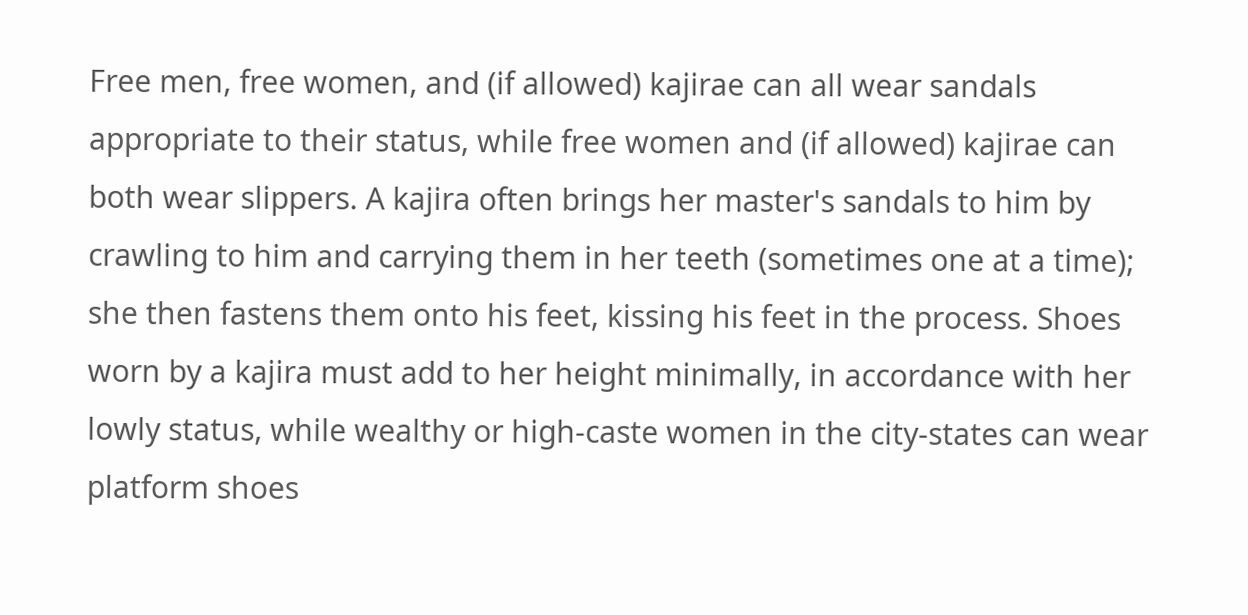Free men, free women, and (if allowed) kajirae can all wear sandals appropriate to their status, while free women and (if allowed) kajirae can both wear slippers. A kajira often brings her master's sandals to him by crawling to him and carrying them in her teeth (sometimes one at a time); she then fastens them onto his feet, kissing his feet in the process. Shoes worn by a kajira must add to her height minimally, in accordance with her lowly status, while wealthy or high-caste women in the city-states can wear platform shoes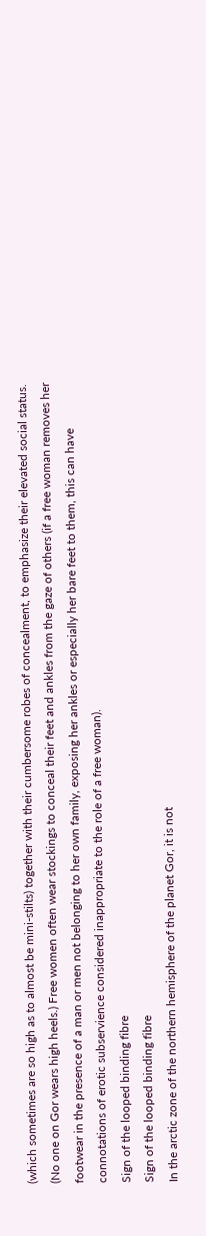(which sometimes are so high as to almost be mini-stilts) together with their cumbersome robes of concealment, to emphasize their elevated social status. (No one on Gor wears high heels.) Free women often wear stockings to conceal their feet and ankles from the gaze of others (if a free woman removes her footwear in the presence of a man or men not belonging to her own family, exposing her ankles or especially her bare feet to them, this can have connotations of erotic subservience considered inappropriate to the role of a free woman).
Sign of the looped binding fibre
Sign of the looped binding fibre
In the arctic zone of the northern hemisphere of the planet Gor, it is not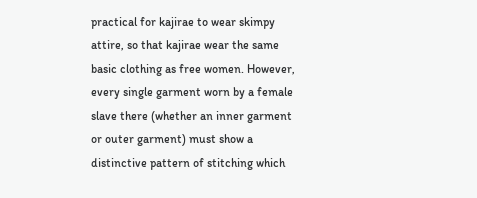practical for kajirae to wear skimpy attire, so that kajirae wear the same basic clothing as free women. However, every single garment worn by a female slave there (whether an inner garment or outer garment) must show a distinctive pattern of stitching which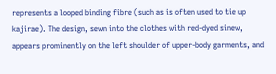represents a looped binding fibre (such as is often used to tie up kajirae). The design, sewn into the clothes with red-dyed sinew, appears prominently on the left shoulder of upper-body garments, and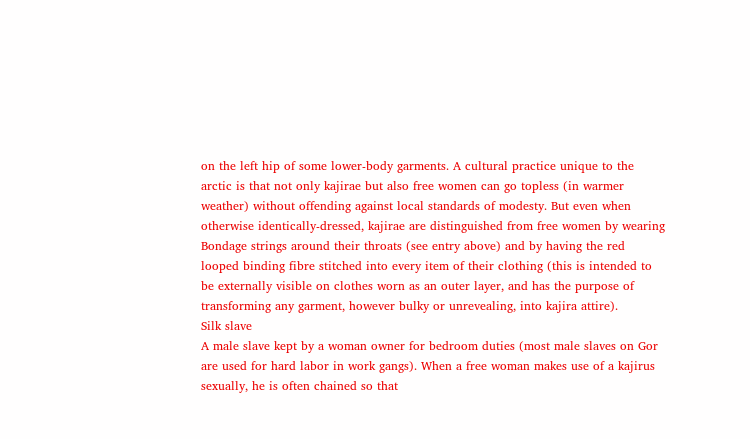on the left hip of some lower-body garments. A cultural practice unique to the arctic is that not only kajirae but also free women can go topless (in warmer weather) without offending against local standards of modesty. But even when otherwise identically-dressed, kajirae are distinguished from free women by wearing Bondage strings around their throats (see entry above) and by having the red looped binding fibre stitched into every item of their clothing (this is intended to be externally visible on clothes worn as an outer layer, and has the purpose of transforming any garment, however bulky or unrevealing, into kajira attire).
Silk slave
A male slave kept by a woman owner for bedroom duties (most male slaves on Gor are used for hard labor in work gangs). When a free woman makes use of a kajirus sexually, he is often chained so that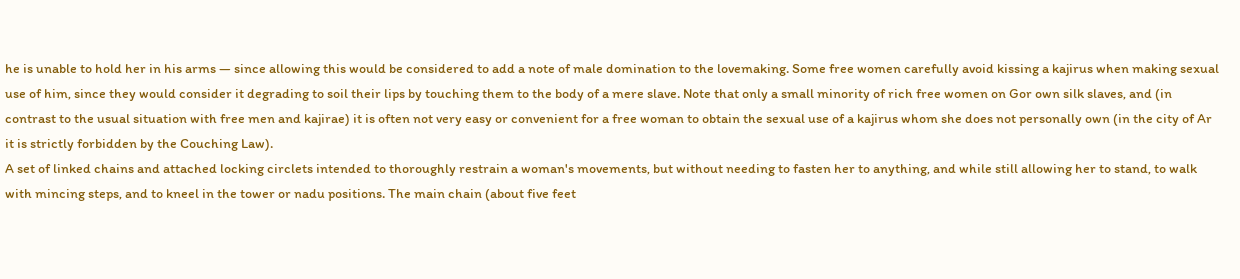he is unable to hold her in his arms — since allowing this would be considered to add a note of male domination to the lovemaking. Some free women carefully avoid kissing a kajirus when making sexual use of him, since they would consider it degrading to soil their lips by touching them to the body of a mere slave. Note that only a small minority of rich free women on Gor own silk slaves, and (in contrast to the usual situation with free men and kajirae) it is often not very easy or convenient for a free woman to obtain the sexual use of a kajirus whom she does not personally own (in the city of Ar it is strictly forbidden by the Couching Law).
A set of linked chains and attached locking circlets intended to thoroughly restrain a woman's movements, but without needing to fasten her to anything, and while still allowing her to stand, to walk with mincing steps, and to kneel in the tower or nadu positions. The main chain (about five feet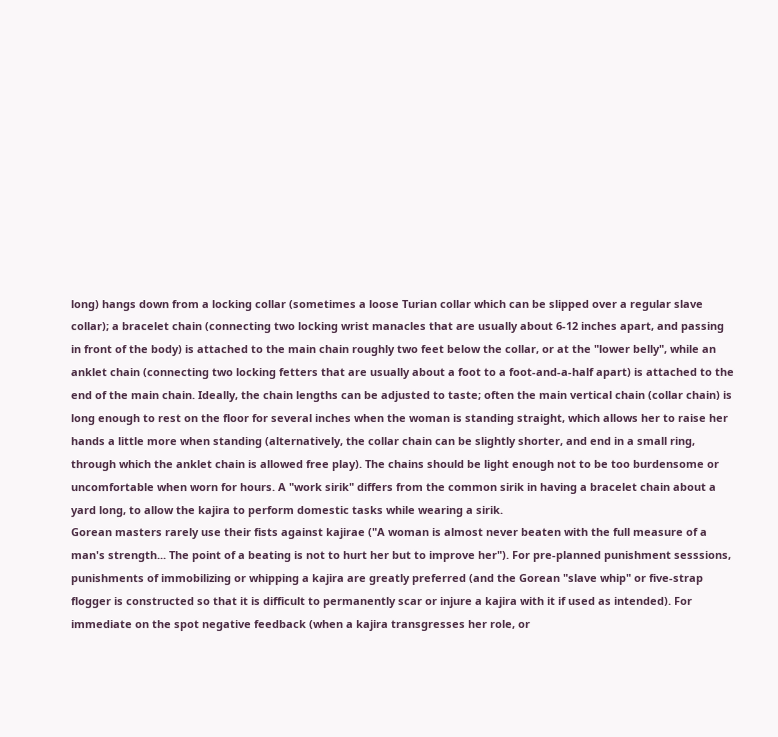long) hangs down from a locking collar (sometimes a loose Turian collar which can be slipped over a regular slave collar); a bracelet chain (connecting two locking wrist manacles that are usually about 6-12 inches apart, and passing in front of the body) is attached to the main chain roughly two feet below the collar, or at the "lower belly", while an anklet chain (connecting two locking fetters that are usually about a foot to a foot-and-a-half apart) is attached to the end of the main chain. Ideally, the chain lengths can be adjusted to taste; often the main vertical chain (collar chain) is long enough to rest on the floor for several inches when the woman is standing straight, which allows her to raise her hands a little more when standing (alternatively, the collar chain can be slightly shorter, and end in a small ring, through which the anklet chain is allowed free play). The chains should be light enough not to be too burdensome or uncomfortable when worn for hours. A "work sirik" differs from the common sirik in having a bracelet chain about a yard long, to allow the kajira to perform domestic tasks while wearing a sirik.
Gorean masters rarely use their fists against kajirae ("A woman is almost never beaten with the full measure of a man's strength... The point of a beating is not to hurt her but to improve her"). For pre-planned punishment sesssions, punishments of immobilizing or whipping a kajira are greatly preferred (and the Gorean "slave whip" or five-strap flogger is constructed so that it is difficult to permanently scar or injure a kajira with it if used as intended). For immediate on the spot negative feedback (when a kajira transgresses her role, or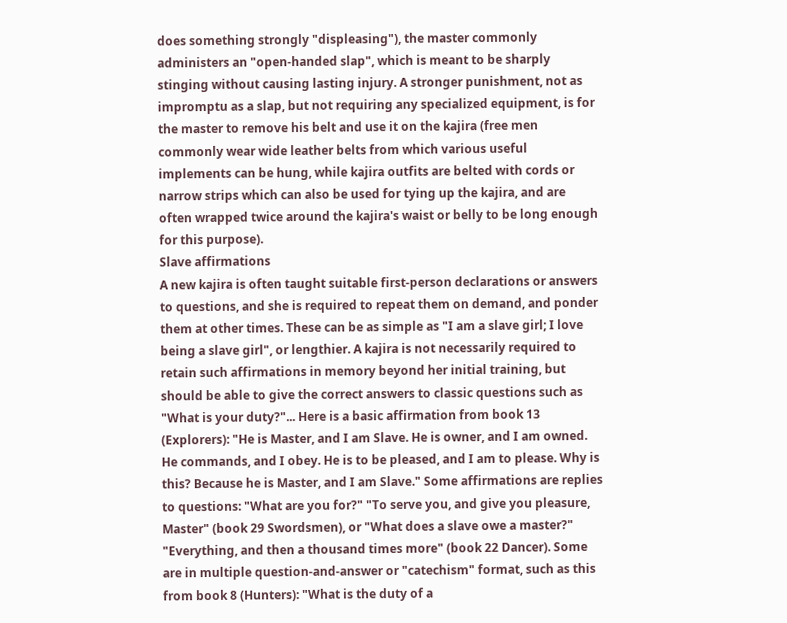does something strongly "displeasing"), the master commonly administers an "open-handed slap", which is meant to be sharply stinging without causing lasting injury. A stronger punishment, not as impromptu as a slap, but not requiring any specialized equipment, is for the master to remove his belt and use it on the kajira (free men commonly wear wide leather belts from which various useful implements can be hung, while kajira outfits are belted with cords or narrow strips which can also be used for tying up the kajira, and are often wrapped twice around the kajira's waist or belly to be long enough for this purpose).
Slave affirmations
A new kajira is often taught suitable first-person declarations or answers to questions, and she is required to repeat them on demand, and ponder them at other times. These can be as simple as "I am a slave girl; I love being a slave girl", or lengthier. A kajira is not necessarily required to retain such affirmations in memory beyond her initial training, but should be able to give the correct answers to classic questions such as "What is your duty?"... Here is a basic affirmation from book 13 (Explorers): "He is Master, and I am Slave. He is owner, and I am owned. He commands, and I obey. He is to be pleased, and I am to please. Why is this? Because he is Master, and I am Slave." Some affirmations are replies to questions: "What are you for?" "To serve you, and give you pleasure, Master" (book 29 Swordsmen), or "What does a slave owe a master?" "Everything, and then a thousand times more" (book 22 Dancer). Some are in multiple question-and-answer or "catechism" format, such as this from book 8 (Hunters): "What is the duty of a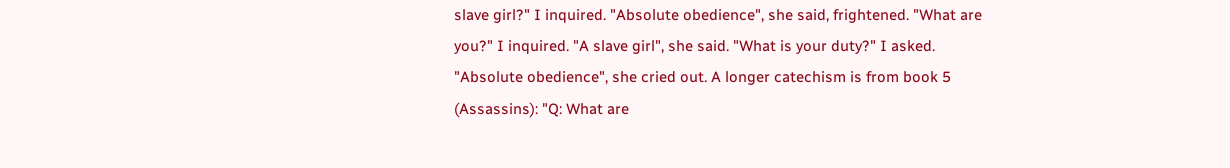slave girl?" I inquired. "Absolute obedience", she said, frightened. "What are you?" I inquired. "A slave girl", she said. "What is your duty?" I asked. "Absolute obedience", she cried out. A longer catechism is from book 5 (Assassins): "Q: What are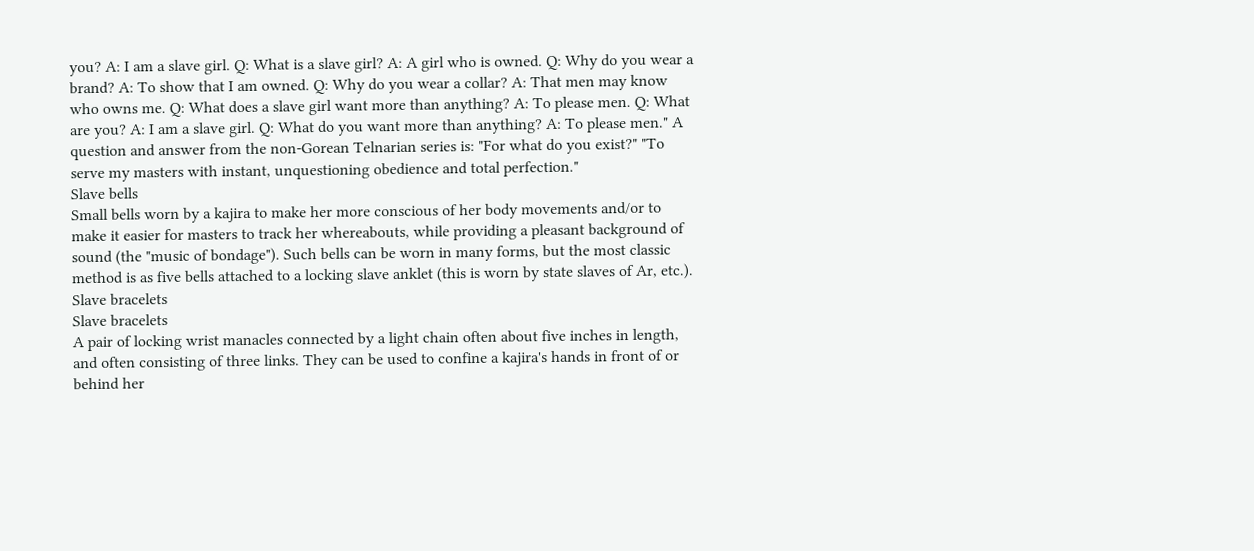you? A: I am a slave girl. Q: What is a slave girl? A: A girl who is owned. Q: Why do you wear a brand? A: To show that I am owned. Q: Why do you wear a collar? A: That men may know who owns me. Q: What does a slave girl want more than anything? A: To please men. Q: What are you? A: I am a slave girl. Q: What do you want more than anything? A: To please men." A question and answer from the non-Gorean Telnarian series is: "For what do you exist?" "To serve my masters with instant, unquestioning obedience and total perfection."
Slave bells
Small bells worn by a kajira to make her more conscious of her body movements and/or to make it easier for masters to track her whereabouts, while providing a pleasant background of sound (the "music of bondage"). Such bells can be worn in many forms, but the most classic method is as five bells attached to a locking slave anklet (this is worn by state slaves of Ar, etc.).
Slave bracelets
Slave bracelets
A pair of locking wrist manacles connected by a light chain often about five inches in length, and often consisting of three links. They can be used to confine a kajira's hands in front of or behind her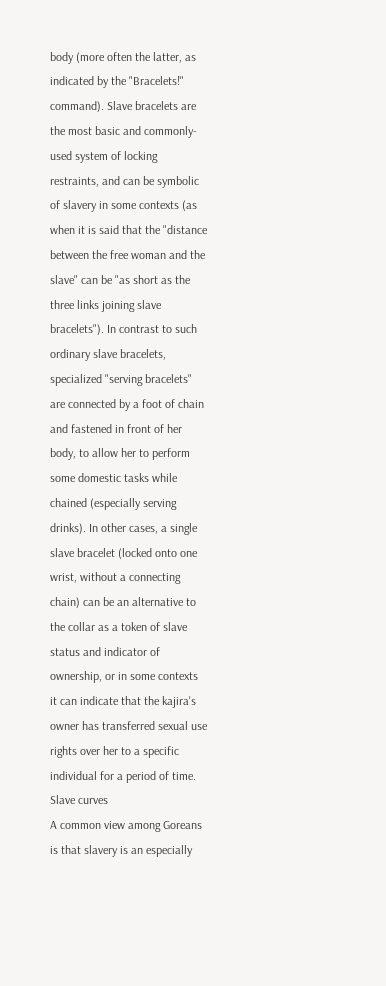body (more often the latter, as indicated by the "Bracelets!" command). Slave bracelets are the most basic and commonly-used system of locking restraints, and can be symbolic of slavery in some contexts (as when it is said that the "distance between the free woman and the slave" can be "as short as the three links joining slave bracelets"). In contrast to such ordinary slave bracelets, specialized "serving bracelets" are connected by a foot of chain and fastened in front of her body, to allow her to perform some domestic tasks while chained (especially serving drinks). In other cases, a single slave bracelet (locked onto one wrist, without a connecting chain) can be an alternative to the collar as a token of slave status and indicator of ownership, or in some contexts it can indicate that the kajira's owner has transferred sexual use rights over her to a specific individual for a period of time.
Slave curves
A common view among Goreans is that slavery is an especially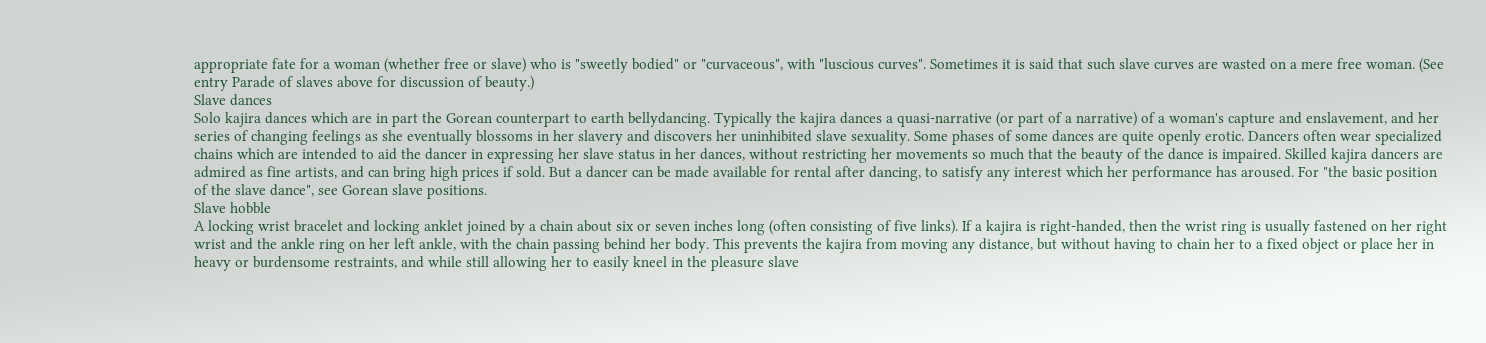appropriate fate for a woman (whether free or slave) who is "sweetly bodied" or "curvaceous", with "luscious curves". Sometimes it is said that such slave curves are wasted on a mere free woman. (See entry Parade of slaves above for discussion of beauty.)
Slave dances
Solo kajira dances which are in part the Gorean counterpart to earth bellydancing. Typically the kajira dances a quasi-narrative (or part of a narrative) of a woman's capture and enslavement, and her series of changing feelings as she eventually blossoms in her slavery and discovers her uninhibited slave sexuality. Some phases of some dances are quite openly erotic. Dancers often wear specialized chains which are intended to aid the dancer in expressing her slave status in her dances, without restricting her movements so much that the beauty of the dance is impaired. Skilled kajira dancers are admired as fine artists, and can bring high prices if sold. But a dancer can be made available for rental after dancing, to satisfy any interest which her performance has aroused. For "the basic position of the slave dance", see Gorean slave positions.
Slave hobble
A locking wrist bracelet and locking anklet joined by a chain about six or seven inches long (often consisting of five links). If a kajira is right-handed, then the wrist ring is usually fastened on her right wrist and the ankle ring on her left ankle, with the chain passing behind her body. This prevents the kajira from moving any distance, but without having to chain her to a fixed object or place her in heavy or burdensome restraints, and while still allowing her to easily kneel in the pleasure slave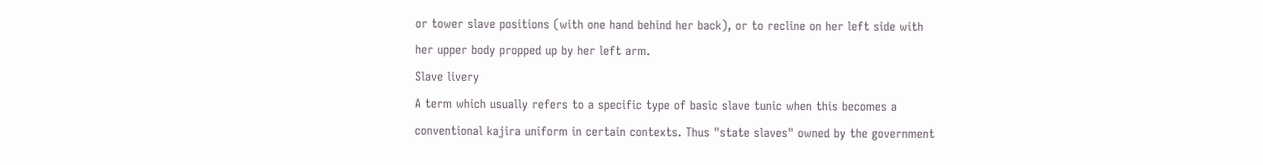or tower slave positions (with one hand behind her back), or to recline on her left side with her upper body propped up by her left arm.
Slave livery
A term which usually refers to a specific type of basic slave tunic when this becomes a conventional kajira uniform in certain contexts. Thus "state slaves" owned by the government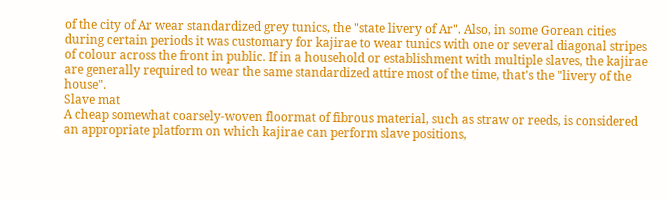of the city of Ar wear standardized grey tunics, the "state livery of Ar". Also, in some Gorean cities during certain periods it was customary for kajirae to wear tunics with one or several diagonal stripes of colour across the front in public. If in a household or establishment with multiple slaves, the kajirae are generally required to wear the same standardized attire most of the time, that's the "livery of the house".
Slave mat
A cheap somewhat coarsely-woven floormat of fibrous material, such as straw or reeds, is considered an appropriate platform on which kajirae can perform slave positions,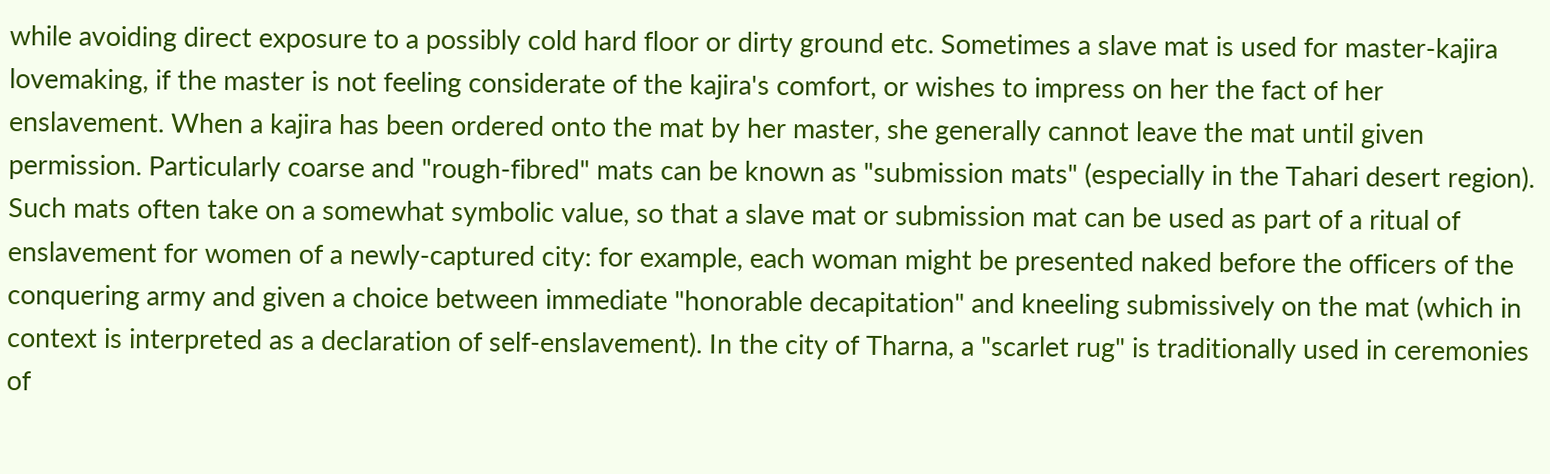while avoiding direct exposure to a possibly cold hard floor or dirty ground etc. Sometimes a slave mat is used for master-kajira lovemaking, if the master is not feeling considerate of the kajira's comfort, or wishes to impress on her the fact of her enslavement. When a kajira has been ordered onto the mat by her master, she generally cannot leave the mat until given permission. Particularly coarse and "rough-fibred" mats can be known as "submission mats" (especially in the Tahari desert region). Such mats often take on a somewhat symbolic value, so that a slave mat or submission mat can be used as part of a ritual of enslavement for women of a newly-captured city: for example, each woman might be presented naked before the officers of the conquering army and given a choice between immediate "honorable decapitation" and kneeling submissively on the mat (which in context is interpreted as a declaration of self-enslavement). In the city of Tharna, a "scarlet rug" is traditionally used in ceremonies of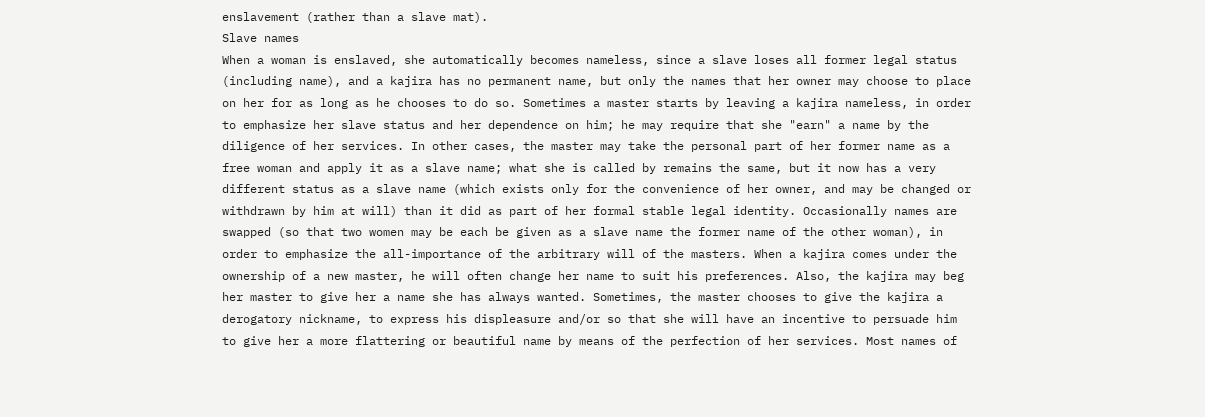enslavement (rather than a slave mat).
Slave names
When a woman is enslaved, she automatically becomes nameless, since a slave loses all former legal status (including name), and a kajira has no permanent name, but only the names that her owner may choose to place on her for as long as he chooses to do so. Sometimes a master starts by leaving a kajira nameless, in order to emphasize her slave status and her dependence on him; he may require that she "earn" a name by the diligence of her services. In other cases, the master may take the personal part of her former name as a free woman and apply it as a slave name; what she is called by remains the same, but it now has a very different status as a slave name (which exists only for the convenience of her owner, and may be changed or withdrawn by him at will) than it did as part of her formal stable legal identity. Occasionally names are swapped (so that two women may be each be given as a slave name the former name of the other woman), in order to emphasize the all-importance of the arbitrary will of the masters. When a kajira comes under the ownership of a new master, he will often change her name to suit his preferences. Also, the kajira may beg her master to give her a name she has always wanted. Sometimes, the master chooses to give the kajira a derogatory nickname, to express his displeasure and/or so that she will have an incentive to persuade him to give her a more flattering or beautiful name by means of the perfection of her services. Most names of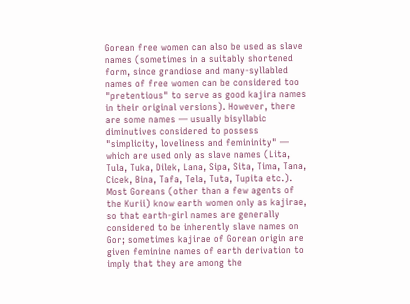Gorean free women can also be used as slave names (sometimes in a suitably shortened form, since grandiose and many-syllabled names of free women can be considered too "pretentious" to serve as good kajira names in their original versions). However, there are some names — usually bisyllabic diminutives considered to possess "simplicity, loveliness and femininity" — which are used only as slave names (Lita, Tula, Tuka, Dilek, Lana, Sipa, Sita, Tima, Tana, Cicek, Bina, Tafa, Tela, Tuta, Tupita etc.). Most Goreans (other than a few agents of the Kurii) know earth women only as kajirae, so that earth-girl names are generally considered to be inherently slave names on Gor; sometimes kajirae of Gorean origin are given feminine names of earth derivation to imply that they are among the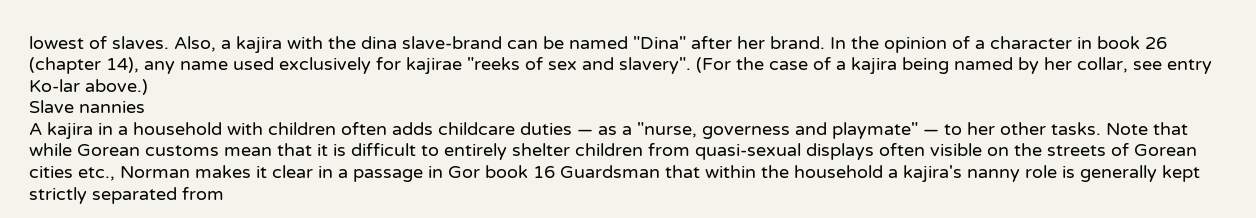lowest of slaves. Also, a kajira with the dina slave-brand can be named "Dina" after her brand. In the opinion of a character in book 26 (chapter 14), any name used exclusively for kajirae "reeks of sex and slavery". (For the case of a kajira being named by her collar, see entry Ko-lar above.)
Slave nannies
A kajira in a household with children often adds childcare duties — as a "nurse, governess and playmate" — to her other tasks. Note that while Gorean customs mean that it is difficult to entirely shelter children from quasi-sexual displays often visible on the streets of Gorean cities etc., Norman makes it clear in a passage in Gor book 16 Guardsman that within the household a kajira's nanny role is generally kept strictly separated from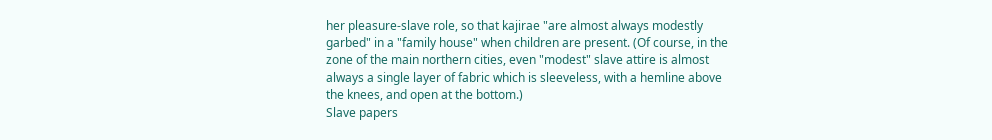her pleasure-slave role, so that kajirae "are almost always modestly garbed" in a "family house" when children are present. (Of course, in the zone of the main northern cities, even "modest" slave attire is almost always a single layer of fabric which is sleeveless, with a hemline above the knees, and open at the bottom.)
Slave papers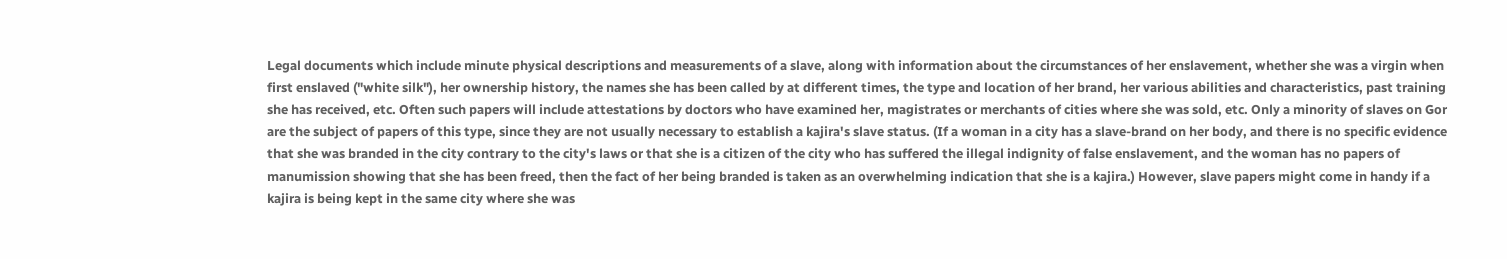Legal documents which include minute physical descriptions and measurements of a slave, along with information about the circumstances of her enslavement, whether she was a virgin when first enslaved ("white silk"), her ownership history, the names she has been called by at different times, the type and location of her brand, her various abilities and characteristics, past training she has received, etc. Often such papers will include attestations by doctors who have examined her, magistrates or merchants of cities where she was sold, etc. Only a minority of slaves on Gor are the subject of papers of this type, since they are not usually necessary to establish a kajira's slave status. (If a woman in a city has a slave-brand on her body, and there is no specific evidence that she was branded in the city contrary to the city's laws or that she is a citizen of the city who has suffered the illegal indignity of false enslavement, and the woman has no papers of manumission showing that she has been freed, then the fact of her being branded is taken as an overwhelming indication that she is a kajira.) However, slave papers might come in handy if a kajira is being kept in the same city where she was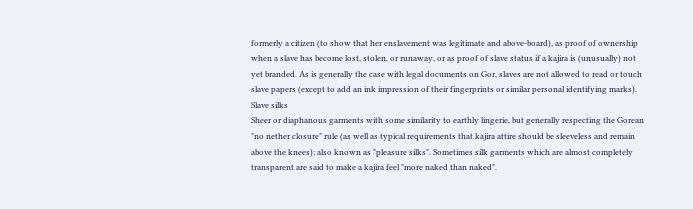formerly a citizen (to show that her enslavement was legitimate and above-board), as proof of ownership when a slave has become lost, stolen, or runaway, or as proof of slave status if a kajira is (unusually) not yet branded. As is generally the case with legal documents on Gor, slaves are not allowed to read or touch slave papers (except to add an ink impression of their fingerprints or similar personal identifying marks).
Slave silks
Sheer or diaphanous garments with some similarity to earthly lingerie, but generally respecting the Gorean "no nether closure" rule (as well as typical requirements that kajira attire should be sleeveless and remain above the knees); also known as "pleasure silks". Sometimes silk garments which are almost completely transparent are said to make a kajira feel "more naked than naked".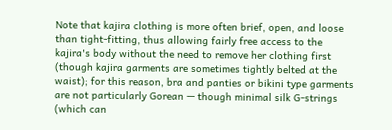Note that kajira clothing is more often brief, open, and loose than tight-fitting, thus allowing fairly free access to the kajira's body without the need to remove her clothing first (though kajira garments are sometimes tightly belted at the waist); for this reason, bra and panties or bikini type garments are not particularly Gorean — though minimal silk G-strings (which can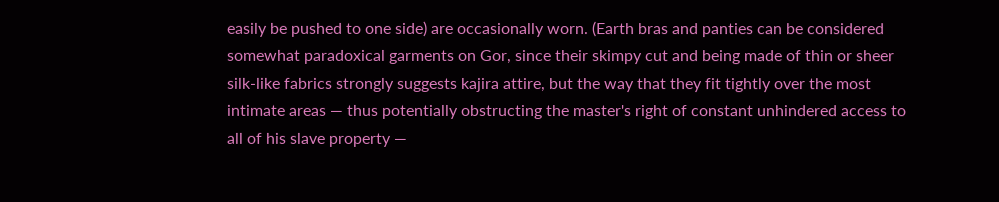easily be pushed to one side) are occasionally worn. (Earth bras and panties can be considered somewhat paradoxical garments on Gor, since their skimpy cut and being made of thin or sheer silk-like fabrics strongly suggests kajira attire, but the way that they fit tightly over the most intimate areas — thus potentially obstructing the master's right of constant unhindered access to all of his slave property —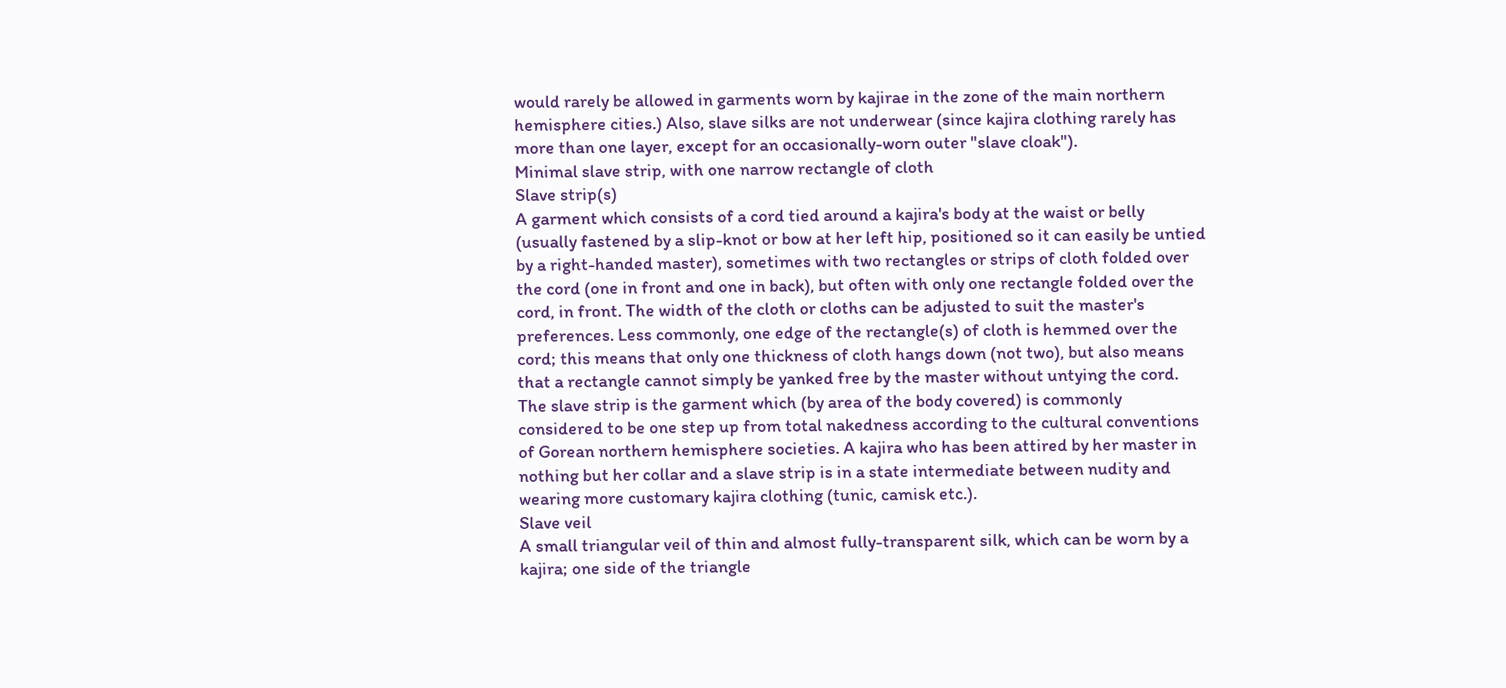would rarely be allowed in garments worn by kajirae in the zone of the main northern hemisphere cities.) Also, slave silks are not underwear (since kajira clothing rarely has more than one layer, except for an occasionally-worn outer "slave cloak").
Minimal slave strip, with one narrow rectangle of cloth
Slave strip(s)
A garment which consists of a cord tied around a kajira's body at the waist or belly (usually fastened by a slip-knot or bow at her left hip, positioned so it can easily be untied by a right-handed master), sometimes with two rectangles or strips of cloth folded over the cord (one in front and one in back), but often with only one rectangle folded over the cord, in front. The width of the cloth or cloths can be adjusted to suit the master's preferences. Less commonly, one edge of the rectangle(s) of cloth is hemmed over the cord; this means that only one thickness of cloth hangs down (not two), but also means that a rectangle cannot simply be yanked free by the master without untying the cord. The slave strip is the garment which (by area of the body covered) is commonly considered to be one step up from total nakedness according to the cultural conventions of Gorean northern hemisphere societies. A kajira who has been attired by her master in nothing but her collar and a slave strip is in a state intermediate between nudity and wearing more customary kajira clothing (tunic, camisk etc.).
Slave veil
A small triangular veil of thin and almost fully-transparent silk, which can be worn by a kajira; one side of the triangle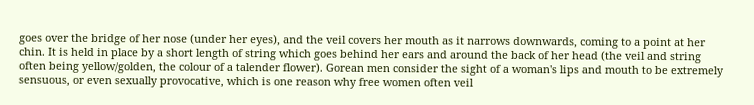goes over the bridge of her nose (under her eyes), and the veil covers her mouth as it narrows downwards, coming to a point at her chin. It is held in place by a short length of string which goes behind her ears and around the back of her head (the veil and string often being yellow/golden, the colour of a talender flower). Gorean men consider the sight of a woman's lips and mouth to be extremely sensuous, or even sexually provocative, which is one reason why free women often veil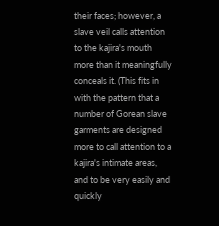their faces; however, a slave veil calls attention to the kajira's mouth more than it meaningfully conceals it. (This fits in with the pattern that a number of Gorean slave garments are designed more to call attention to a kajira's intimate areas, and to be very easily and quickly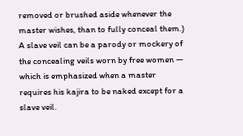removed or brushed aside whenever the master wishes, than to fully conceal them.) A slave veil can be a parody or mockery of the concealing veils worn by free women — which is emphasized when a master requires his kajira to be naked except for a slave veil.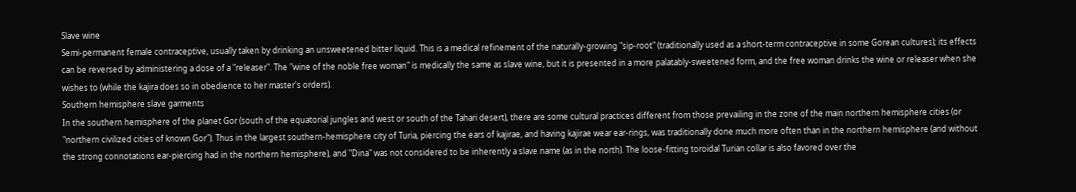Slave wine
Semi-permanent female contraceptive, usually taken by drinking an unsweetened bitter liquid. This is a medical refinement of the naturally-growing "sip-root" (traditionally used as a short-term contraceptive in some Gorean cultures); its effects can be reversed by administering a dose of a "releaser". The "wine of the noble free woman" is medically the same as slave wine, but it is presented in a more palatably-sweetened form, and the free woman drinks the wine or releaser when she wishes to (while the kajira does so in obedience to her master's orders).
Southern hemisphere slave garments
In the southern hemisphere of the planet Gor (south of the equatorial jungles and west or south of the Tahari desert), there are some cultural practices different from those prevailing in the zone of the main northern hemisphere cities (or "northern civilized cities of known Gor"). Thus in the largest southern-hemisphere city of Turia, piercing the ears of kajirae, and having kajirae wear ear-rings, was traditionally done much more often than in the northern hemisphere (and without the strong connotations ear-piercing had in the northern hemisphere), and "Dina" was not considered to be inherently a slave name (as in the north). The loose-fitting toroidal Turian collar is also favored over the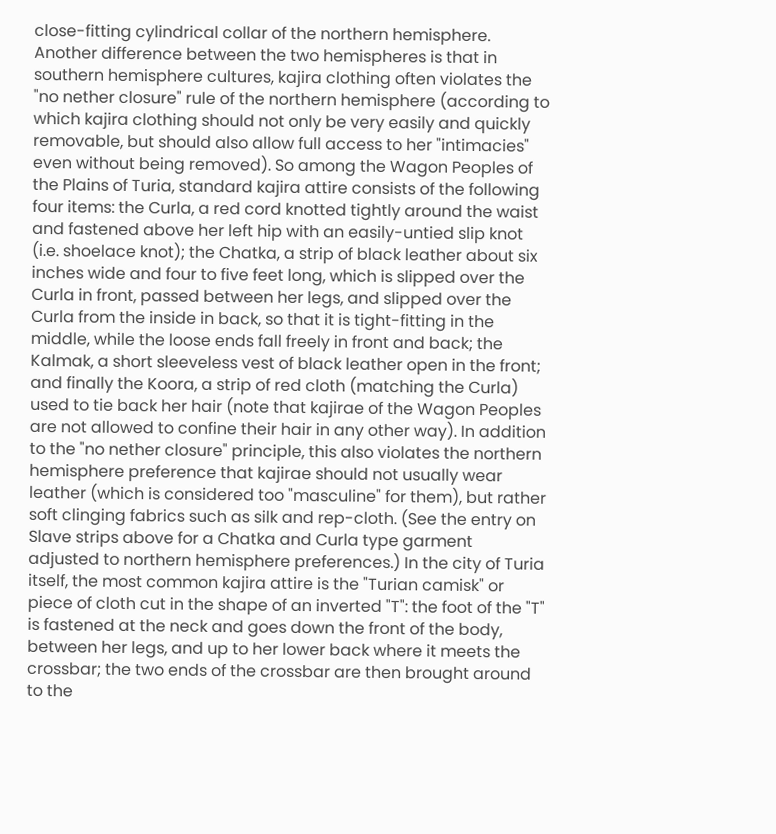close-fitting cylindrical collar of the northern hemisphere. Another difference between the two hemispheres is that in southern hemisphere cultures, kajira clothing often violates the "no nether closure" rule of the northern hemisphere (according to which kajira clothing should not only be very easily and quickly removable, but should also allow full access to her "intimacies" even without being removed). So among the Wagon Peoples of the Plains of Turia, standard kajira attire consists of the following four items: the Curla, a red cord knotted tightly around the waist and fastened above her left hip with an easily-untied slip knot (i.e. shoelace knot); the Chatka, a strip of black leather about six inches wide and four to five feet long, which is slipped over the Curla in front, passed between her legs, and slipped over the Curla from the inside in back, so that it is tight-fitting in the middle, while the loose ends fall freely in front and back; the Kalmak, a short sleeveless vest of black leather open in the front; and finally the Koora, a strip of red cloth (matching the Curla) used to tie back her hair (note that kajirae of the Wagon Peoples are not allowed to confine their hair in any other way). In addition to the "no nether closure" principle, this also violates the northern hemisphere preference that kajirae should not usually wear leather (which is considered too "masculine" for them), but rather soft clinging fabrics such as silk and rep-cloth. (See the entry on Slave strips above for a Chatka and Curla type garment adjusted to northern hemisphere preferences.) In the city of Turia itself, the most common kajira attire is the "Turian camisk" or piece of cloth cut in the shape of an inverted "T": the foot of the "T" is fastened at the neck and goes down the front of the body, between her legs, and up to her lower back where it meets the crossbar; the two ends of the crossbar are then brought around to the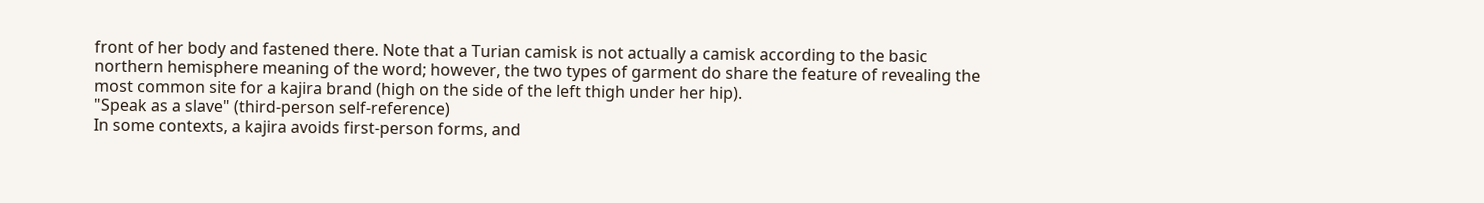front of her body and fastened there. Note that a Turian camisk is not actually a camisk according to the basic northern hemisphere meaning of the word; however, the two types of garment do share the feature of revealing the most common site for a kajira brand (high on the side of the left thigh under her hip).
"Speak as a slave" (third-person self-reference)
In some contexts, a kajira avoids first-person forms, and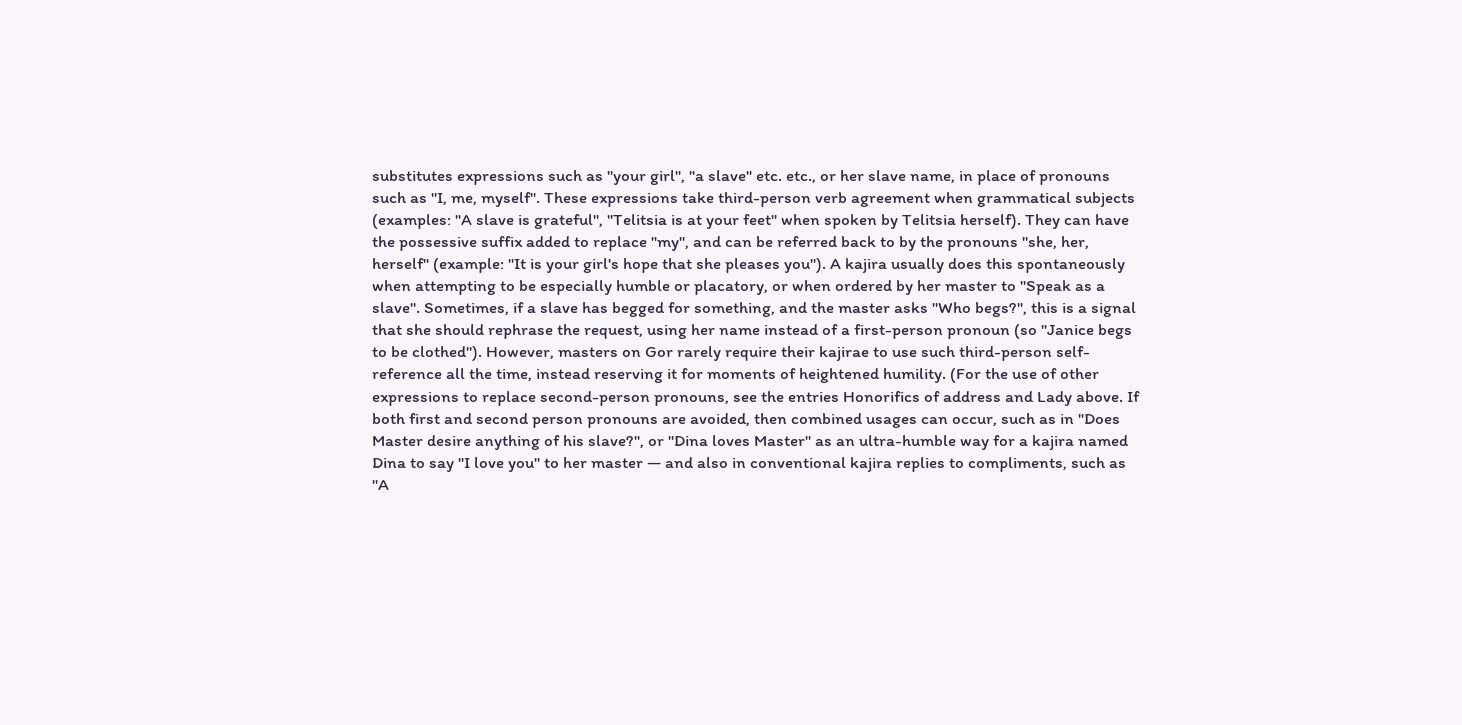substitutes expressions such as "your girl", "a slave" etc. etc., or her slave name, in place of pronouns such as "I, me, myself". These expressions take third-person verb agreement when grammatical subjects (examples: "A slave is grateful", "Telitsia is at your feet" when spoken by Telitsia herself). They can have the possessive suffix added to replace "my", and can be referred back to by the pronouns "she, her, herself" (example: "It is your girl's hope that she pleases you"). A kajira usually does this spontaneously when attempting to be especially humble or placatory, or when ordered by her master to "Speak as a slave". Sometimes, if a slave has begged for something, and the master asks "Who begs?", this is a signal that she should rephrase the request, using her name instead of a first-person pronoun (so "Janice begs to be clothed"). However, masters on Gor rarely require their kajirae to use such third-person self-reference all the time, instead reserving it for moments of heightened humility. (For the use of other expressions to replace second-person pronouns, see the entries Honorifics of address and Lady above. If both first and second person pronouns are avoided, then combined usages can occur, such as in "Does Master desire anything of his slave?", or "Dina loves Master" as an ultra-humble way for a kajira named Dina to say "I love you" to her master — and also in conventional kajira replies to compliments, such as "A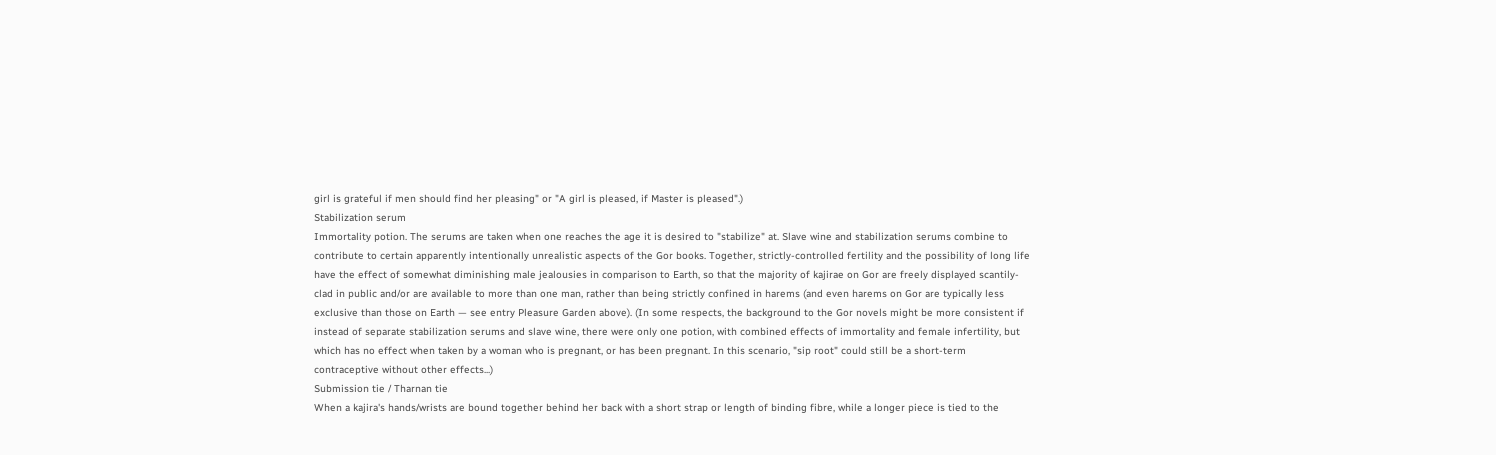girl is grateful if men should find her pleasing" or "A girl is pleased, if Master is pleased".)
Stabilization serum
Immortality potion. The serums are taken when one reaches the age it is desired to "stabilize" at. Slave wine and stabilization serums combine to contribute to certain apparently intentionally unrealistic aspects of the Gor books. Together, strictly-controlled fertility and the possibility of long life have the effect of somewhat diminishing male jealousies in comparison to Earth, so that the majority of kajirae on Gor are freely displayed scantily-clad in public and/or are available to more than one man, rather than being strictly confined in harems (and even harems on Gor are typically less exclusive than those on Earth — see entry Pleasure Garden above). (In some respects, the background to the Gor novels might be more consistent if instead of separate stabilization serums and slave wine, there were only one potion, with combined effects of immortality and female infertility, but which has no effect when taken by a woman who is pregnant, or has been pregnant. In this scenario, "sip root" could still be a short-term contraceptive without other effects...)
Submission tie / Tharnan tie
When a kajira's hands/wrists are bound together behind her back with a short strap or length of binding fibre, while a longer piece is tied to the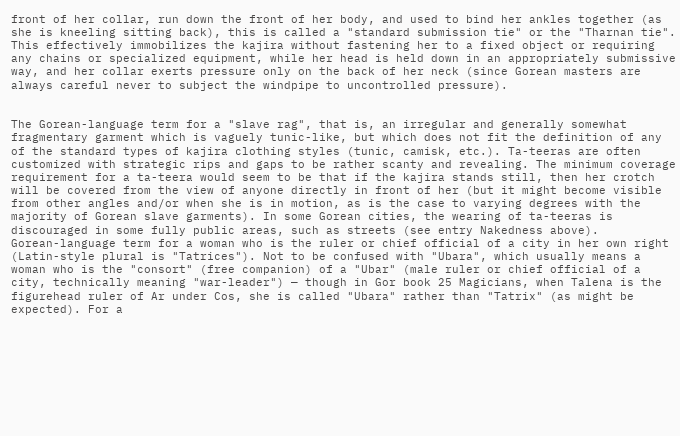front of her collar, run down the front of her body, and used to bind her ankles together (as she is kneeling sitting back), this is called a "standard submission tie" or the "Tharnan tie". This effectively immobilizes the kajira without fastening her to a fixed object or requiring any chains or specialized equipment, while her head is held down in an appropriately submissive way, and her collar exerts pressure only on the back of her neck (since Gorean masters are always careful never to subject the windpipe to uncontrolled pressure).


The Gorean-language term for a "slave rag", that is, an irregular and generally somewhat fragmentary garment which is vaguely tunic-like, but which does not fit the definition of any of the standard types of kajira clothing styles (tunic, camisk, etc.). Ta-teeras are often customized with strategic rips and gaps to be rather scanty and revealing. The minimum coverage requirement for a ta-teera would seem to be that if the kajira stands still, then her crotch will be covered from the view of anyone directly in front of her (but it might become visible from other angles and/or when she is in motion, as is the case to varying degrees with the majority of Gorean slave garments). In some Gorean cities, the wearing of ta-teeras is discouraged in some fully public areas, such as streets (see entry Nakedness above).
Gorean-language term for a woman who is the ruler or chief official of a city in her own right (Latin-style plural is "Tatrices"). Not to be confused with "Ubara", which usually means a woman who is the "consort" (free companion) of a "Ubar" (male ruler or chief official of a city, technically meaning "war-leader") — though in Gor book 25 Magicians, when Talena is the figurehead ruler of Ar under Cos, she is called "Ubara" rather than "Tatrix" (as might be expected). For a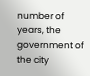number of years, the government of the city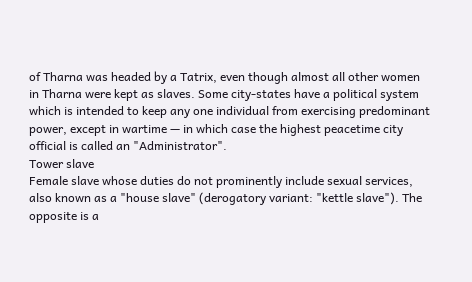of Tharna was headed by a Tatrix, even though almost all other women in Tharna were kept as slaves. Some city-states have a political system which is intended to keep any one individual from exercising predominant power, except in wartime — in which case the highest peacetime city official is called an "Administrator".
Tower slave
Female slave whose duties do not prominently include sexual services, also known as a "house slave" (derogatory variant: "kettle slave"). The opposite is a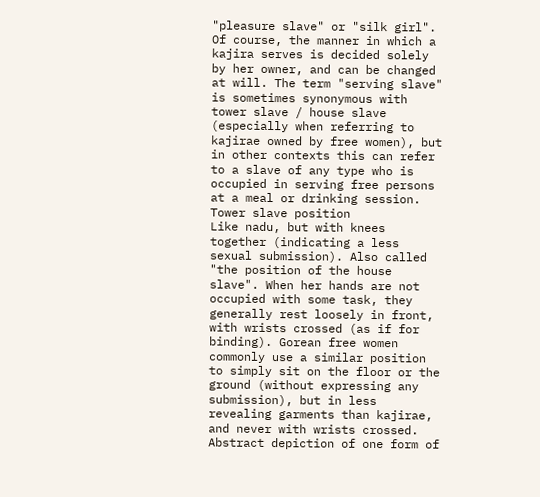"pleasure slave" or "silk girl". Of course, the manner in which a kajira serves is decided solely by her owner, and can be changed at will. The term "serving slave" is sometimes synonymous with tower slave / house slave (especially when referring to kajirae owned by free women), but in other contexts this can refer to a slave of any type who is occupied in serving free persons at a meal or drinking session.
Tower slave position
Like nadu, but with knees together (indicating a less sexual submission). Also called "the position of the house slave". When her hands are not occupied with some task, they generally rest loosely in front, with wrists crossed (as if for binding). Gorean free women commonly use a similar position to simply sit on the floor or the ground (without expressing any submission), but in less revealing garments than kajirae, and never with wrists crossed.
Abstract depiction of one form of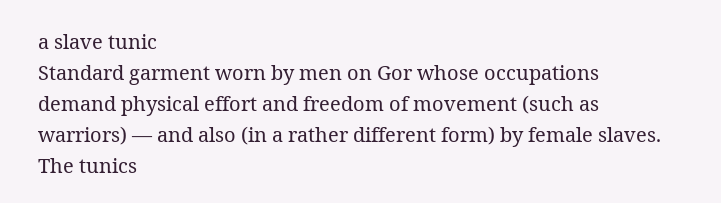a slave tunic
Standard garment worn by men on Gor whose occupations demand physical effort and freedom of movement (such as warriors) — and also (in a rather different form) by female slaves. The tunics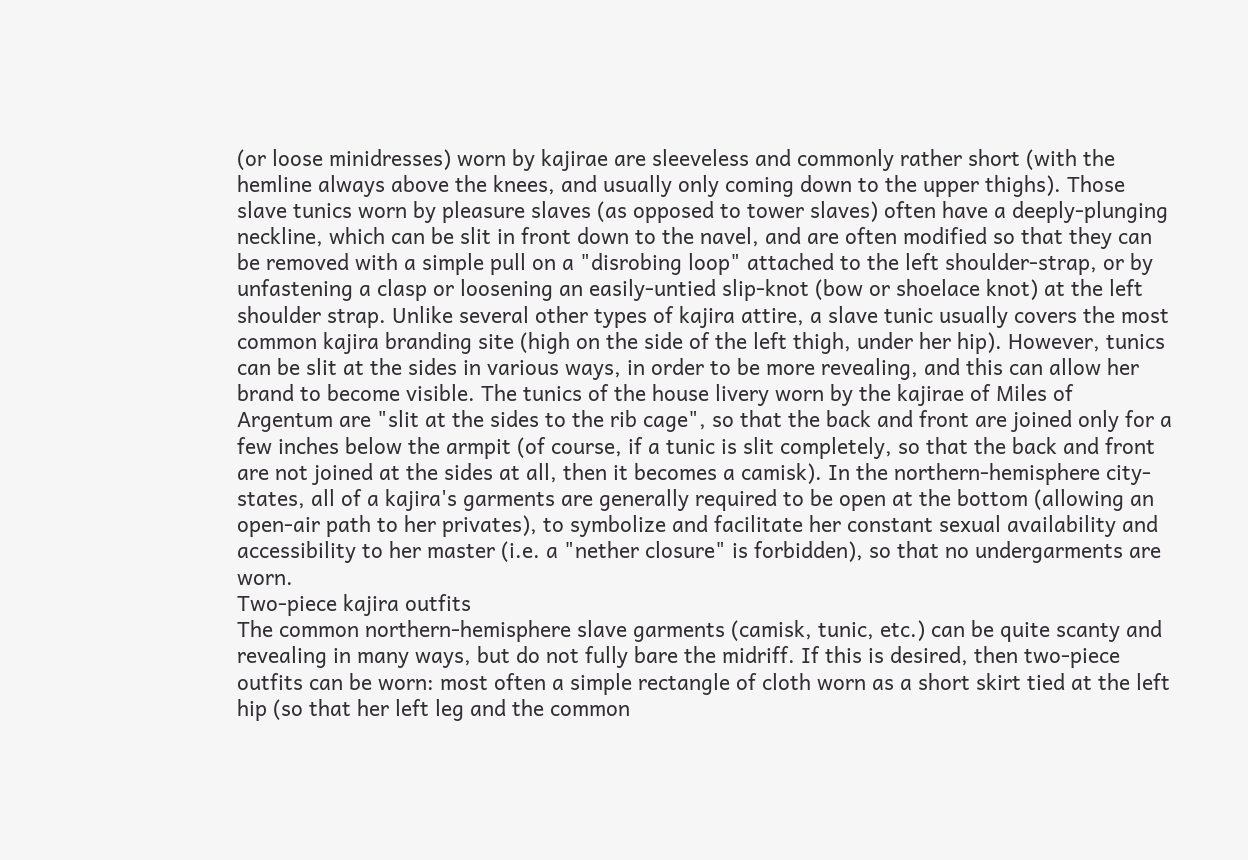(or loose minidresses) worn by kajirae are sleeveless and commonly rather short (with the hemline always above the knees, and usually only coming down to the upper thighs). Those slave tunics worn by pleasure slaves (as opposed to tower slaves) often have a deeply-plunging neckline, which can be slit in front down to the navel, and are often modified so that they can be removed with a simple pull on a "disrobing loop" attached to the left shoulder-strap, or by unfastening a clasp or loosening an easily-untied slip-knot (bow or shoelace knot) at the left shoulder strap. Unlike several other types of kajira attire, a slave tunic usually covers the most common kajira branding site (high on the side of the left thigh, under her hip). However, tunics can be slit at the sides in various ways, in order to be more revealing, and this can allow her brand to become visible. The tunics of the house livery worn by the kajirae of Miles of Argentum are "slit at the sides to the rib cage", so that the back and front are joined only for a few inches below the armpit (of course, if a tunic is slit completely, so that the back and front are not joined at the sides at all, then it becomes a camisk). In the northern-hemisphere city-states, all of a kajira's garments are generally required to be open at the bottom (allowing an open-air path to her privates), to symbolize and facilitate her constant sexual availability and accessibility to her master (i.e. a "nether closure" is forbidden), so that no undergarments are worn.
Two-piece kajira outfits
The common northern-hemisphere slave garments (camisk, tunic, etc.) can be quite scanty and revealing in many ways, but do not fully bare the midriff. If this is desired, then two-piece outfits can be worn: most often a simple rectangle of cloth worn as a short skirt tied at the left hip (so that her left leg and the common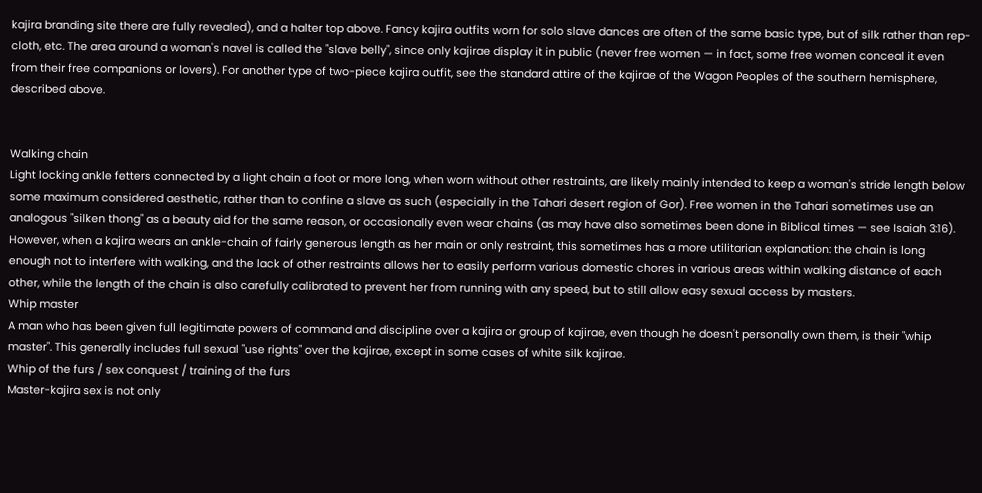kajira branding site there are fully revealed), and a halter top above. Fancy kajira outfits worn for solo slave dances are often of the same basic type, but of silk rather than rep-cloth, etc. The area around a woman's navel is called the "slave belly", since only kajirae display it in public (never free women — in fact, some free women conceal it even from their free companions or lovers). For another type of two-piece kajira outfit, see the standard attire of the kajirae of the Wagon Peoples of the southern hemisphere, described above.


Walking chain
Light locking ankle fetters connected by a light chain a foot or more long, when worn without other restraints, are likely mainly intended to keep a woman's stride length below some maximum considered aesthetic, rather than to confine a slave as such (especially in the Tahari desert region of Gor). Free women in the Tahari sometimes use an analogous "silken thong" as a beauty aid for the same reason, or occasionally even wear chains (as may have also sometimes been done in Biblical times — see Isaiah 3:16). However, when a kajira wears an ankle-chain of fairly generous length as her main or only restraint, this sometimes has a more utilitarian explanation: the chain is long enough not to interfere with walking, and the lack of other restraints allows her to easily perform various domestic chores in various areas within walking distance of each other, while the length of the chain is also carefully calibrated to prevent her from running with any speed, but to still allow easy sexual access by masters.
Whip master
A man who has been given full legitimate powers of command and discipline over a kajira or group of kajirae, even though he doesn't personally own them, is their "whip master". This generally includes full sexual "use rights" over the kajirae, except in some cases of white silk kajirae.
Whip of the furs / sex conquest / training of the furs
Master-kajira sex is not only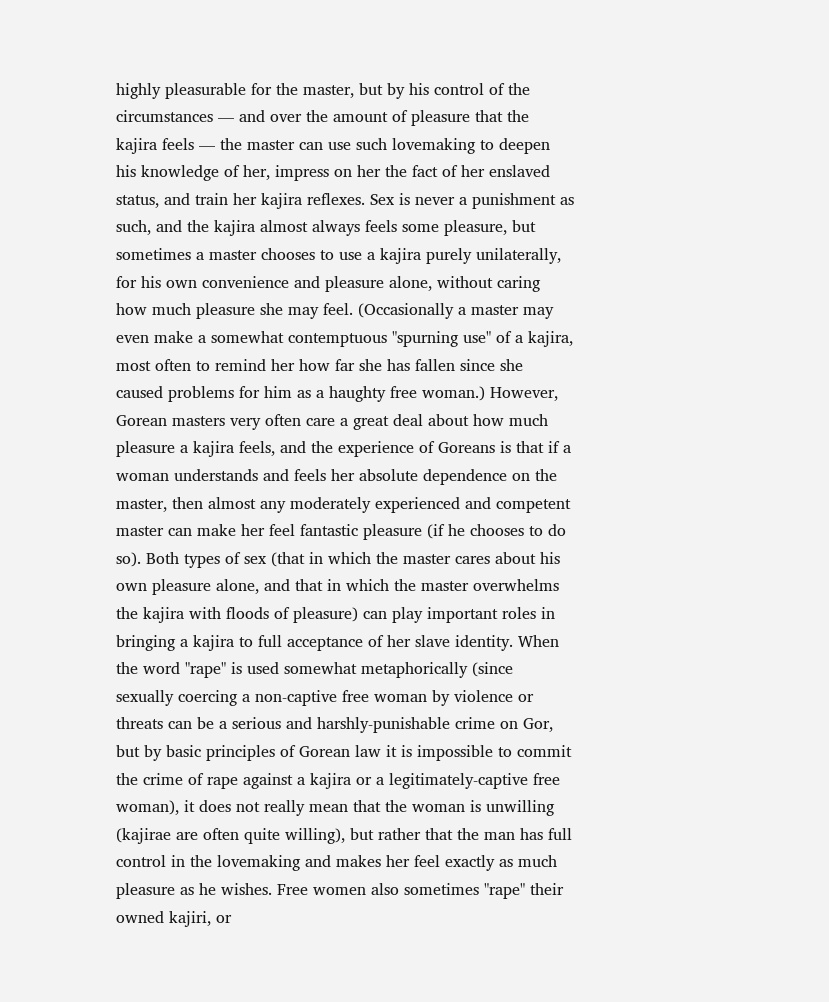highly pleasurable for the master, but by his control of the circumstances — and over the amount of pleasure that the kajira feels — the master can use such lovemaking to deepen his knowledge of her, impress on her the fact of her enslaved status, and train her kajira reflexes. Sex is never a punishment as such, and the kajira almost always feels some pleasure, but sometimes a master chooses to use a kajira purely unilaterally, for his own convenience and pleasure alone, without caring how much pleasure she may feel. (Occasionally a master may even make a somewhat contemptuous "spurning use" of a kajira, most often to remind her how far she has fallen since she caused problems for him as a haughty free woman.) However, Gorean masters very often care a great deal about how much pleasure a kajira feels, and the experience of Goreans is that if a woman understands and feels her absolute dependence on the master, then almost any moderately experienced and competent master can make her feel fantastic pleasure (if he chooses to do so). Both types of sex (that in which the master cares about his own pleasure alone, and that in which the master overwhelms the kajira with floods of pleasure) can play important roles in bringing a kajira to full acceptance of her slave identity. When the word "rape" is used somewhat metaphorically (since sexually coercing a non-captive free woman by violence or threats can be a serious and harshly-punishable crime on Gor, but by basic principles of Gorean law it is impossible to commit the crime of rape against a kajira or a legitimately-captive free woman), it does not really mean that the woman is unwilling (kajirae are often quite willing), but rather that the man has full control in the lovemaking and makes her feel exactly as much pleasure as he wishes. Free women also sometimes "rape" their owned kajiri, or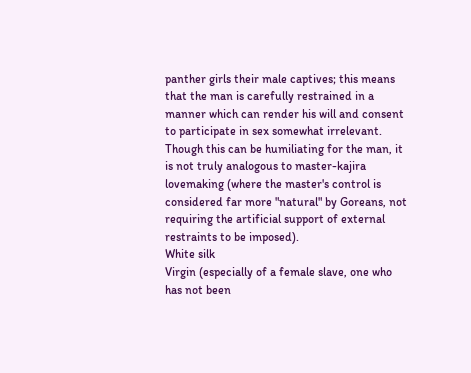panther girls their male captives; this means that the man is carefully restrained in a manner which can render his will and consent to participate in sex somewhat irrelevant. Though this can be humiliating for the man, it is not truly analogous to master-kajira lovemaking (where the master's control is considered far more "natural" by Goreans, not requiring the artificial support of external restraints to be imposed).
White silk
Virgin (especially of a female slave, one who has not been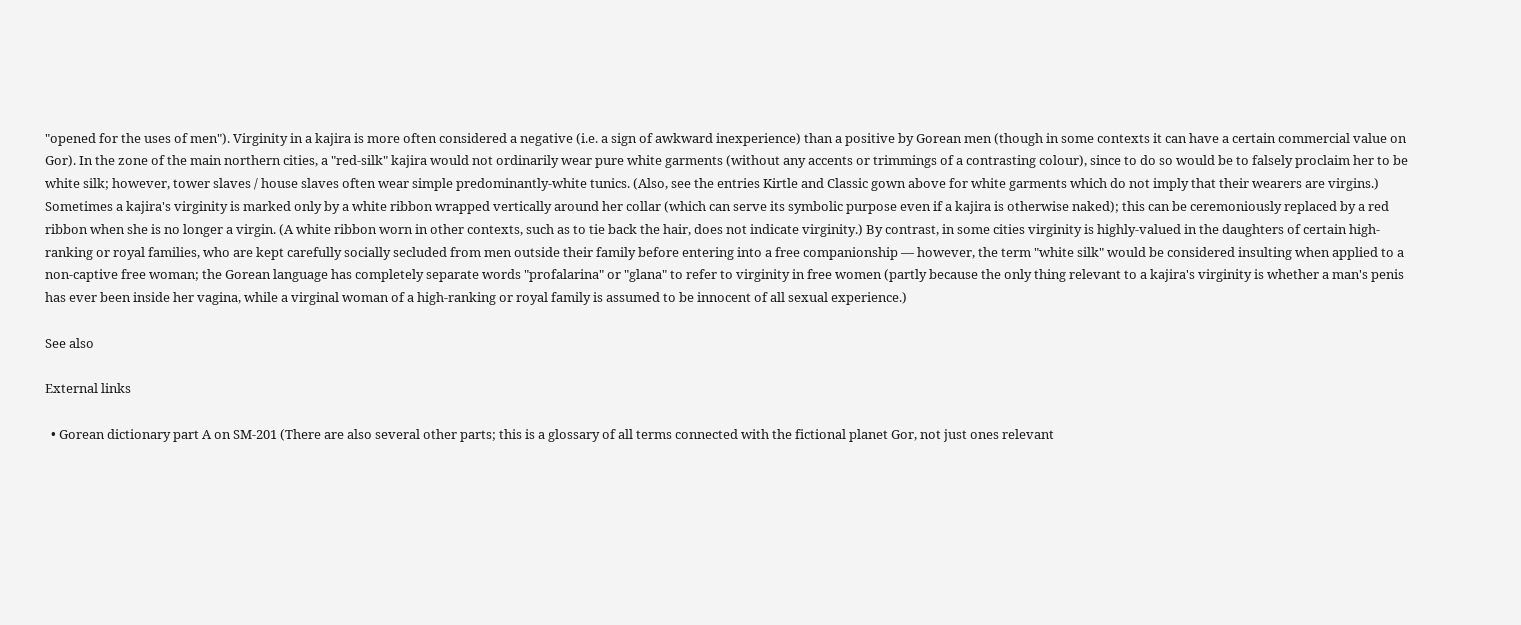"opened for the uses of men"). Virginity in a kajira is more often considered a negative (i.e. a sign of awkward inexperience) than a positive by Gorean men (though in some contexts it can have a certain commercial value on Gor). In the zone of the main northern cities, a "red-silk" kajira would not ordinarily wear pure white garments (without any accents or trimmings of a contrasting colour), since to do so would be to falsely proclaim her to be white silk; however, tower slaves / house slaves often wear simple predominantly-white tunics. (Also, see the entries Kirtle and Classic gown above for white garments which do not imply that their wearers are virgins.) Sometimes a kajira's virginity is marked only by a white ribbon wrapped vertically around her collar (which can serve its symbolic purpose even if a kajira is otherwise naked); this can be ceremoniously replaced by a red ribbon when she is no longer a virgin. (A white ribbon worn in other contexts, such as to tie back the hair, does not indicate virginity.) By contrast, in some cities virginity is highly-valued in the daughters of certain high-ranking or royal families, who are kept carefully socially secluded from men outside their family before entering into a free companionship — however, the term "white silk" would be considered insulting when applied to a non-captive free woman; the Gorean language has completely separate words "profalarina" or "glana" to refer to virginity in free women (partly because the only thing relevant to a kajira's virginity is whether a man's penis has ever been inside her vagina, while a virginal woman of a high-ranking or royal family is assumed to be innocent of all sexual experience.)

See also

External links

  • Gorean dictionary part A on SM-201 (There are also several other parts; this is a glossary of all terms connected with the fictional planet Gor, not just ones relevant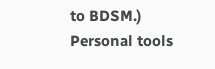to BDSM.)
Personal tools